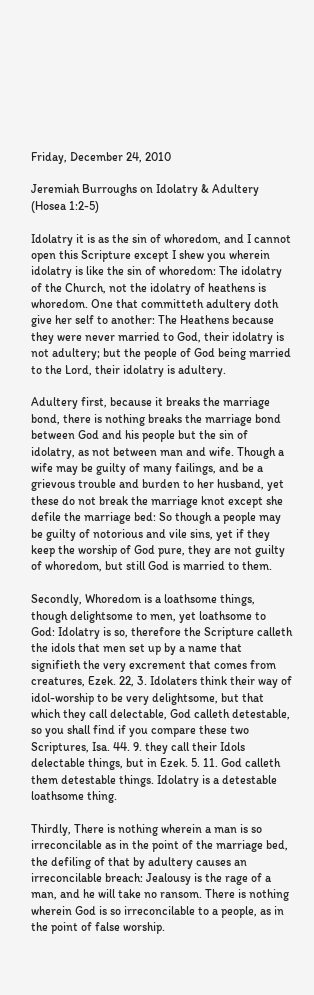Friday, December 24, 2010

Jeremiah Burroughs on Idolatry & Adultery (Hosea 1:2-5)

Idolatry it is as the sin of whoredom, and I cannot open this Scripture except I shew you wherein idolatry is like the sin of whoredom: The idolatry of the Church, not the idolatry of heathens is whoredom. One that committeth adultery doth give her self to another: The Heathens because they were never married to God, their idolatry is not adultery; but the people of God being married to the Lord, their idolatry is adultery.

Adultery first, because it breaks the marriage bond, there is nothing breaks the marriage bond between God and his people but the sin of idolatry, as not between man and wife. Though a wife may be guilty of many failings, and be a grievous trouble and burden to her husband, yet these do not break the marriage knot except she defile the marriage bed: So though a people may be guilty of notorious and vile sins, yet if they keep the worship of God pure, they are not guilty of whoredom, but still God is married to them.

Secondly, Whoredom is a loathsome things, though delightsome to men, yet loathsome to God: Idolatry is so, therefore the Scripture calleth the idols that men set up by a name that signifieth the very excrement that comes from creatures, Ezek. 22, 3. Idolaters think their way of idol-worship to be very delightsome, but that which they call delectable, God calleth detestable, so you shall find if you compare these two Scriptures, Isa. 44. 9. they call their Idols delectable things, but in Ezek. 5. 11. God calleth them detestable things. Idolatry is a detestable loathsome thing.

Thirdly, There is nothing wherein a man is so irreconcilable as in the point of the marriage bed, the defiling of that by adultery causes an irreconcilable breach: Jealousy is the rage of a man, and he will take no ransom. There is nothing wherein God is so irreconcilable to a people, as in the point of false worship.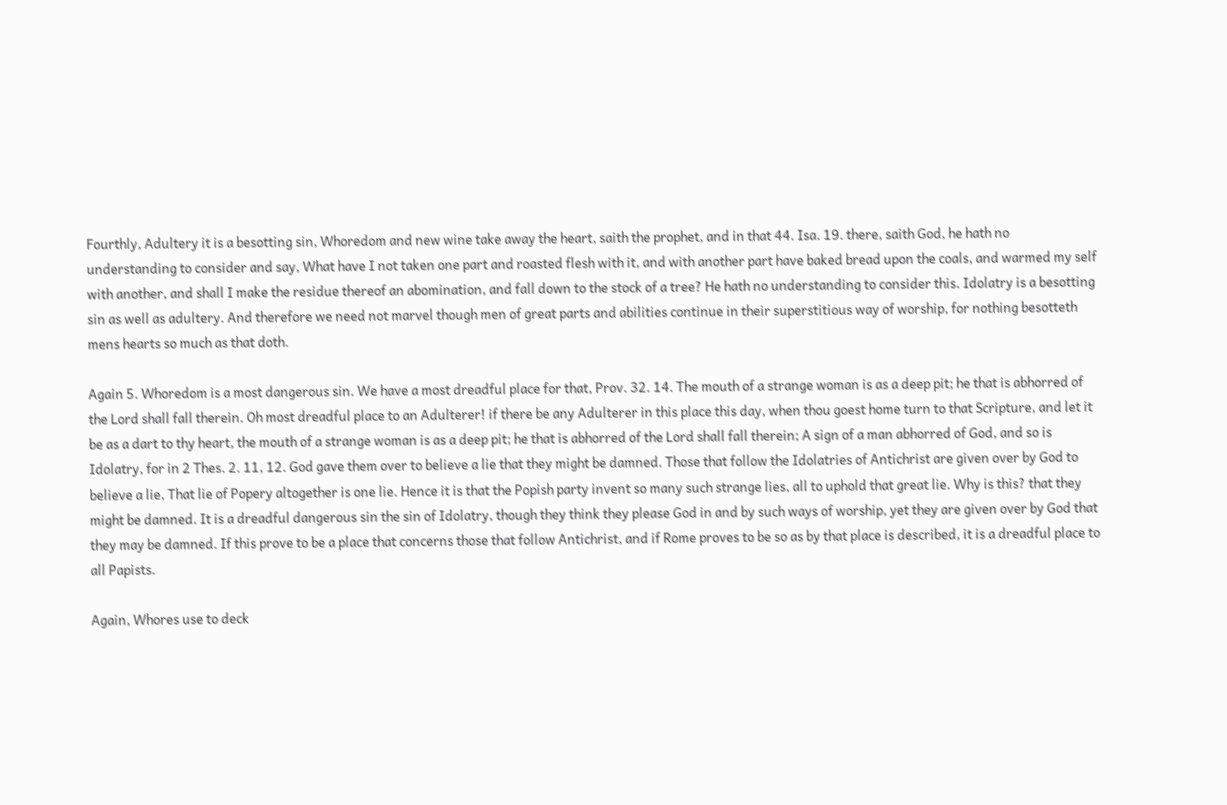Fourthly, Adultery it is a besotting sin, Whoredom and new wine take away the heart, saith the prophet, and in that 44. Isa. 19. there, saith God, he hath no understanding to consider and say, What have I not taken one part and roasted flesh with it, and with another part have baked bread upon the coals, and warmed my self with another, and shall I make the residue thereof an abomination, and fall down to the stock of a tree? He hath no understanding to consider this. Idolatry is a besotting sin as well as adultery. And therefore we need not marvel though men of great parts and abilities continue in their superstitious way of worship, for nothing besotteth mens hearts so much as that doth.

Again 5. Whoredom is a most dangerous sin. We have a most dreadful place for that, Prov. 32. 14. The mouth of a strange woman is as a deep pit; he that is abhorred of the Lord shall fall therein. Oh most dreadful place to an Adulterer! if there be any Adulterer in this place this day, when thou goest home turn to that Scripture, and let it be as a dart to thy heart, the mouth of a strange woman is as a deep pit; he that is abhorred of the Lord shall fall therein; A sign of a man abhorred of God, and so is Idolatry, for in 2 Thes. 2. 11, 12. God gave them over to believe a lie that they might be damned. Those that follow the Idolatries of Antichrist are given over by God to believe a lie, That lie of Popery altogether is one lie. Hence it is that the Popish party invent so many such strange lies, all to uphold that great lie. Why is this? that they might be damned. It is a dreadful dangerous sin the sin of Idolatry, though they think they please God in and by such ways of worship, yet they are given over by God that they may be damned. If this prove to be a place that concerns those that follow Antichrist, and if Rome proves to be so as by that place is described, it is a dreadful place to all Papists.

Again, Whores use to deck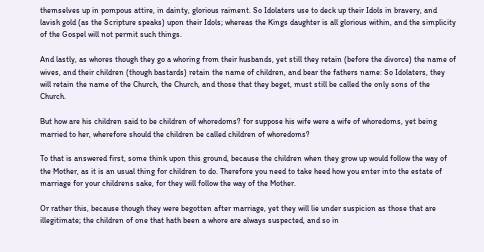themselves up in pompous attire, in dainty, glorious raiment. So Idolaters use to deck up their Idols in bravery, and lavish gold (as the Scripture speaks) upon their Idols; whereas the Kings daughter is all glorious within, and the simplicity of the Gospel will not permit such things.

And lastly, as whores though they go a whoring from their husbands, yet still they retain (before the divorce) the name of wives, and their children (though bastards) retain the name of children, and bear the fathers name: So Idolaters, they will retain the name of the Church, the Church, and those that they beget, must still be called the only sons of the Church.

But how are his children said to be children of whoredoms? for suppose his wife were a wife of whoredoms, yet being married to her, wherefore should the children be called children of whoredoms?

To that is answered first, some think upon this ground, because the children when they grow up would follow the way of the Mother, as it is an usual thing for children to do. Therefore you need to take heed how you enter into the estate of marriage for your childrens sake, for they will follow the way of the Mother.

Or rather this, because though they were begotten after marriage, yet they will lie under suspicion as those that are illegitimate; the children of one that hath been a whore are always suspected, and so in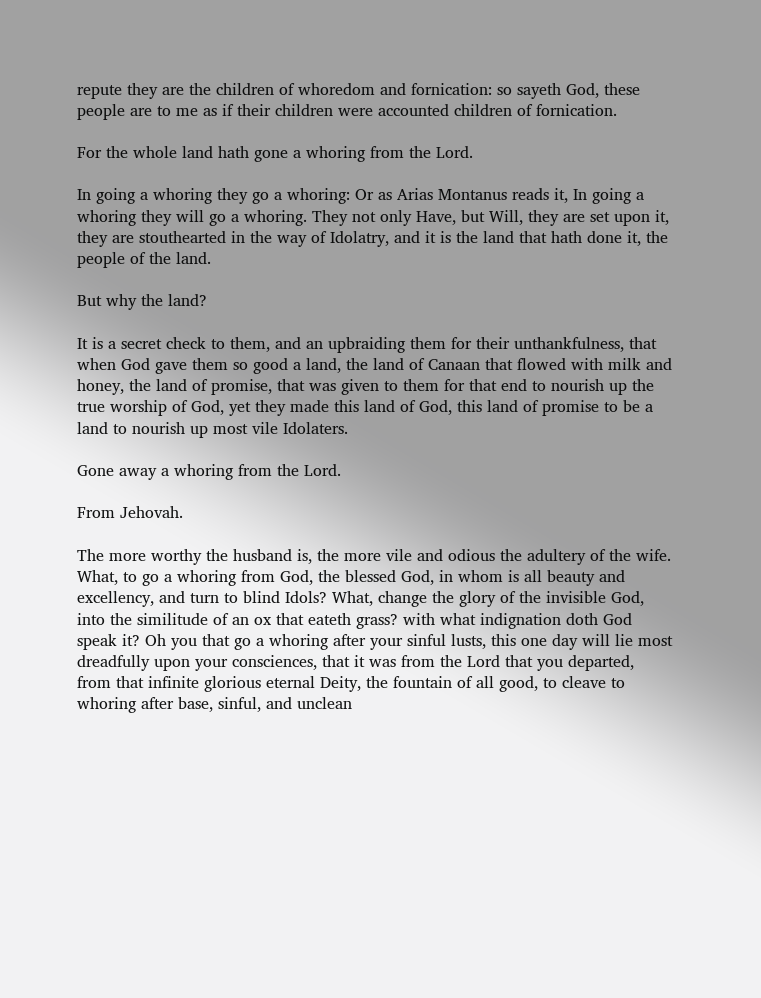repute they are the children of whoredom and fornication: so sayeth God, these people are to me as if their children were accounted children of fornication.

For the whole land hath gone a whoring from the Lord.

In going a whoring they go a whoring: Or as Arias Montanus reads it, In going a whoring they will go a whoring. They not only Have, but Will, they are set upon it, they are stouthearted in the way of Idolatry, and it is the land that hath done it, the people of the land.

But why the land?

It is a secret check to them, and an upbraiding them for their unthankfulness, that when God gave them so good a land, the land of Canaan that flowed with milk and honey, the land of promise, that was given to them for that end to nourish up the true worship of God, yet they made this land of God, this land of promise to be a land to nourish up most vile Idolaters.

Gone away a whoring from the Lord.

From Jehovah.

The more worthy the husband is, the more vile and odious the adultery of the wife. What, to go a whoring from God, the blessed God, in whom is all beauty and excellency, and turn to blind Idols? What, change the glory of the invisible God, into the similitude of an ox that eateth grass? with what indignation doth God speak it? Oh you that go a whoring after your sinful lusts, this one day will lie most dreadfully upon your consciences, that it was from the Lord that you departed, from that infinite glorious eternal Deity, the fountain of all good, to cleave to whoring after base, sinful, and unclean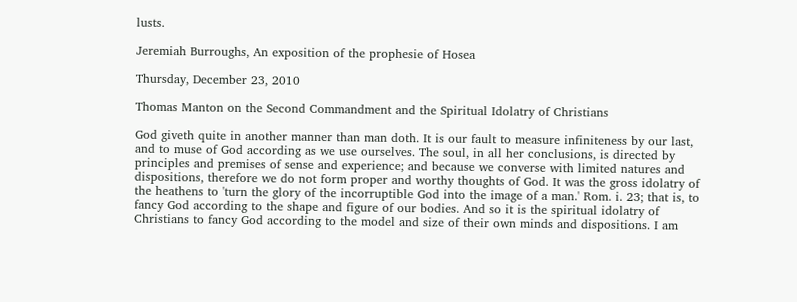lusts.

Jeremiah Burroughs, An exposition of the prophesie of Hosea

Thursday, December 23, 2010

Thomas Manton on the Second Commandment and the Spiritual Idolatry of Christians

God giveth quite in another manner than man doth. It is our fault to measure infiniteness by our last, and to muse of God according as we use ourselves. The soul, in all her conclusions, is directed by principles and premises of sense and experience; and because we converse with limited natures and dispositions, therefore we do not form proper and worthy thoughts of God. It was the gross idolatry of the heathens to 'turn the glory of the incorruptible God into the image of a man.' Rom. i. 23; that is, to fancy God according to the shape and figure of our bodies. And so it is the spiritual idolatry of Christians to fancy God according to the model and size of their own minds and dispositions. I am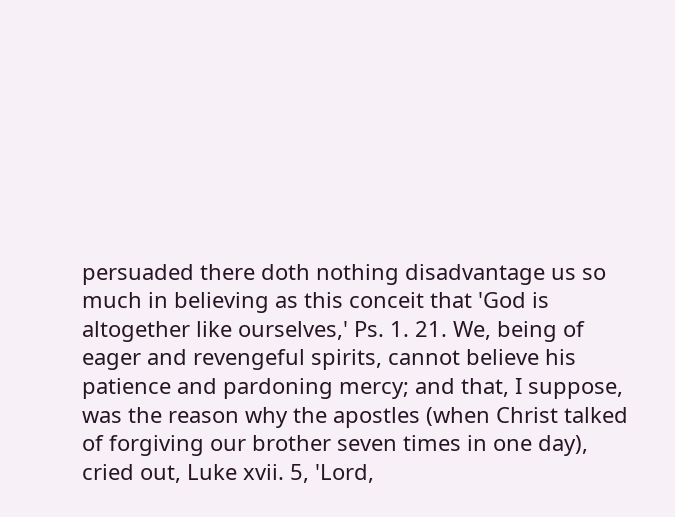persuaded there doth nothing disadvantage us so much in believing as this conceit that 'God is altogether like ourselves,' Ps. 1. 21. We, being of eager and revengeful spirits, cannot believe his patience and pardoning mercy; and that, I suppose, was the reason why the apostles (when Christ talked of forgiving our brother seven times in one day), cried out, Luke xvii. 5, 'Lord,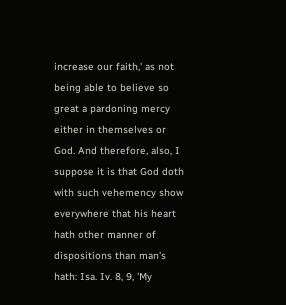increase our faith,' as not being able to believe so great a pardoning mercy either in themselves or God. And therefore, also, I suppose it is that God doth with such vehemency show everywhere that his heart hath other manner of dispositions than man's hath: Isa. Iv. 8, 9, 'My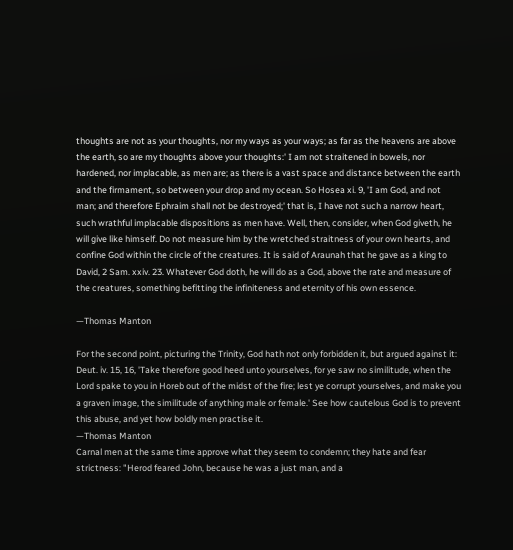thoughts are not as your thoughts, nor my ways as your ways; as far as the heavens are above the earth, so are my thoughts above your thoughts:' I am not straitened in bowels, nor hardened, nor implacable, as men are; as there is a vast space and distance between the earth and the firmament, so between your drop and my ocean. So Hosea xi. 9, 'I am God, and not man; and therefore Ephraim shall not be destroyed;' that is, I have not such a narrow heart, such wrathful implacable dispositions as men have. Well, then, consider, when God giveth, he will give like himself. Do not measure him by the wretched straitness of your own hearts, and confine God within the circle of the creatures. It is said of Araunah that he gave as a king to David, 2 Sam. xxiv. 23. Whatever God doth, he will do as a God, above the rate and measure of the creatures, something befitting the infiniteness and eternity of his own essence.

—Thomas Manton

For the second point, picturing the Trinity, God hath not only forbidden it, but argued against it: Deut. iv. 15, 16, 'Take therefore good heed unto yourselves, for ye saw no similitude, when the Lord spake to you in Horeb out of the midst of the fire; lest ye corrupt yourselves, and make you a graven image, the similitude of anything male or female.' See how cautelous God is to prevent this abuse, and yet how boldly men practise it.
—Thomas Manton
Carnal men at the same time approve what they seem to condemn; they hate and fear strictness: "Herod feared John, because he was a just man, and a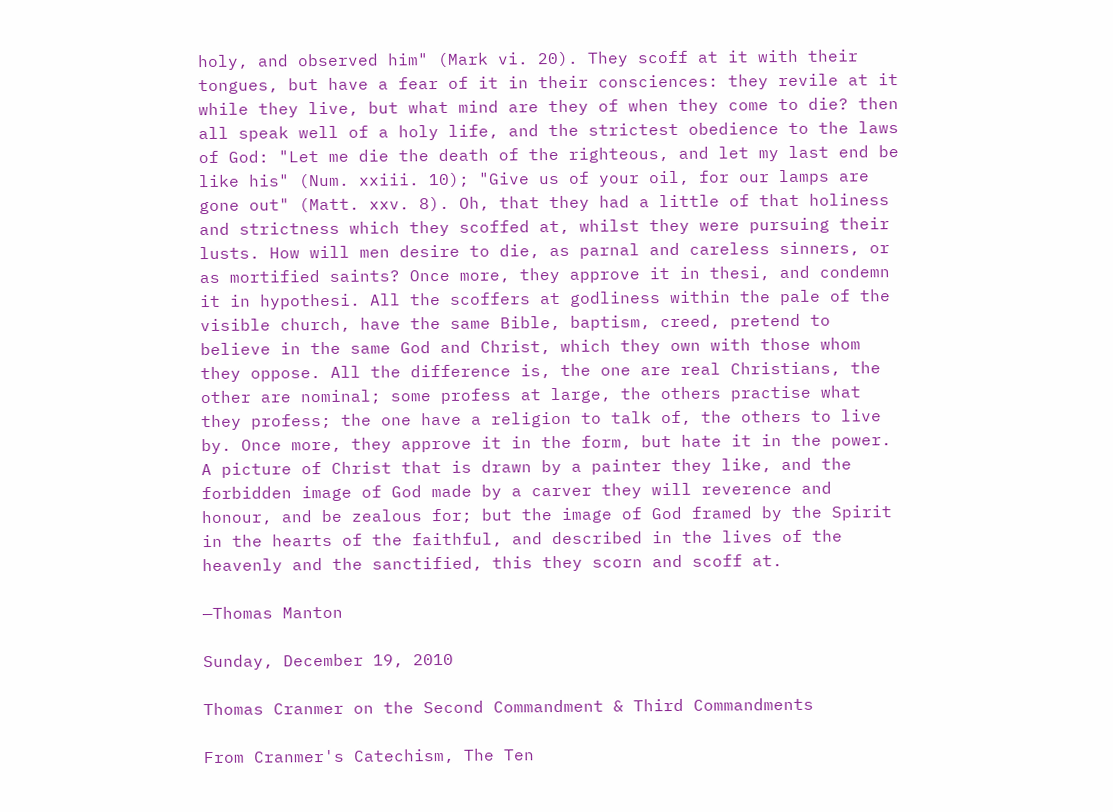holy, and observed him" (Mark vi. 20). They scoff at it with their tongues, but have a fear of it in their consciences: they revile at it while they live, but what mind are they of when they come to die? then all speak well of a holy life, and the strictest obedience to the laws of God: "Let me die the death of the righteous, and let my last end be like his" (Num. xxiii. 10); "Give us of your oil, for our lamps are gone out" (Matt. xxv. 8). Oh, that they had a little of that holiness and strictness which they scoffed at, whilst they were pursuing their lusts. How will men desire to die, as parnal and careless sinners, or as mortified saints? Once more, they approve it in thesi, and condemn it in hypothesi. All the scoffers at godliness within the pale of the visible church, have the same Bible, baptism, creed, pretend to believe in the same God and Christ, which they own with those whom they oppose. All the difference is, the one are real Christians, the other are nominal; some profess at large, the others practise what they profess; the one have a religion to talk of, the others to live by. Once more, they approve it in the form, but hate it in the power. A picture of Christ that is drawn by a painter they like, and the forbidden image of God made by a carver they will reverence and honour, and be zealous for; but the image of God framed by the Spirit in the hearts of the faithful, and described in the lives of the heavenly and the sanctified, this they scorn and scoff at.

—Thomas Manton

Sunday, December 19, 2010

Thomas Cranmer on the Second Commandment & Third Commandments

From Cranmer's Catechism, The Ten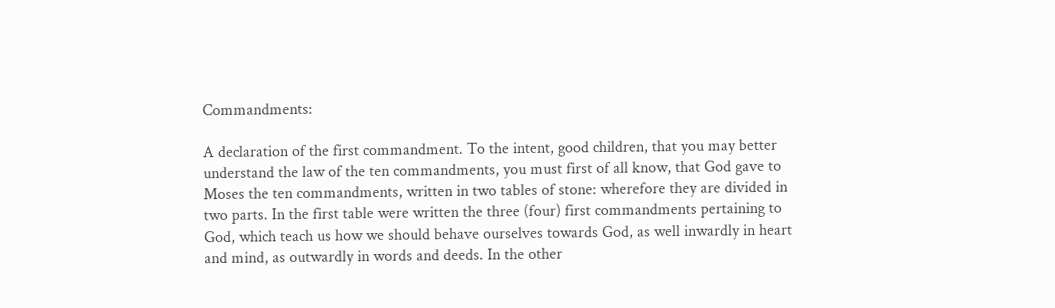Commandments:

A declaration of the first commandment. To the intent, good children, that you may better understand the law of the ten commandments, you must first of all know, that God gave to Moses the ten commandments, written in two tables of stone: wherefore they are divided in two parts. In the first table were written the three (four) first commandments pertaining to God, which teach us how we should behave ourselves towards God, as well inwardly in heart and mind, as outwardly in words and deeds. In the other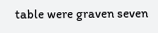table were graven seven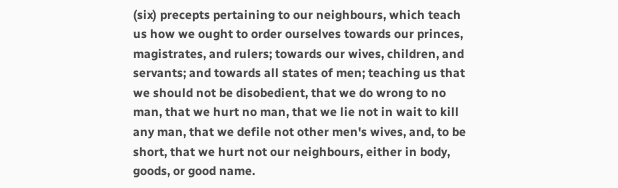(six) precepts pertaining to our neighbours, which teach us how we ought to order ourselves towards our princes, magistrates, and rulers; towards our wives, children, and servants; and towards all states of men; teaching us that we should not be disobedient, that we do wrong to no man, that we hurt no man, that we lie not in wait to kill any man, that we defile not other men's wives, and, to be short, that we hurt not our neighbours, either in body, goods, or good name.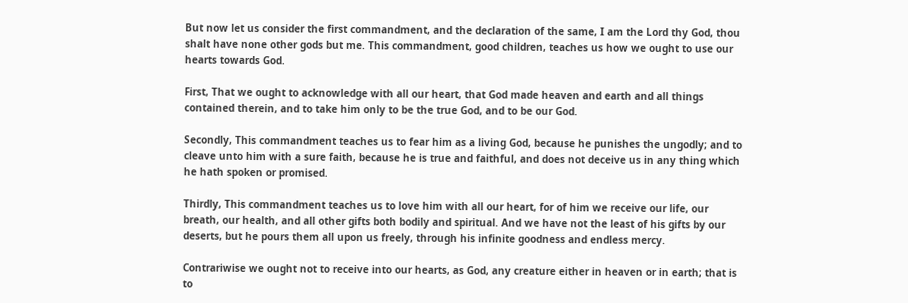But now let us consider the first commandment, and the declaration of the same, I am the Lord thy God, thou shalt have none other gods but me. This commandment, good children, teaches us how we ought to use our hearts towards God.

First, That we ought to acknowledge with all our heart, that God made heaven and earth and all things contained therein, and to take him only to be the true God, and to be our God.

Secondly, This commandment teaches us to fear him as a living God, because he punishes the ungodly; and to cleave unto him with a sure faith, because he is true and faithful, and does not deceive us in any thing which he hath spoken or promised.

Thirdly, This commandment teaches us to love him with all our heart, for of him we receive our life, our breath, our health, and all other gifts both bodily and spiritual. And we have not the least of his gifts by our deserts, but he pours them all upon us freely, through his infinite goodness and endless mercy.

Contrariwise we ought not to receive into our hearts, as God, any creature either in heaven or in earth; that is to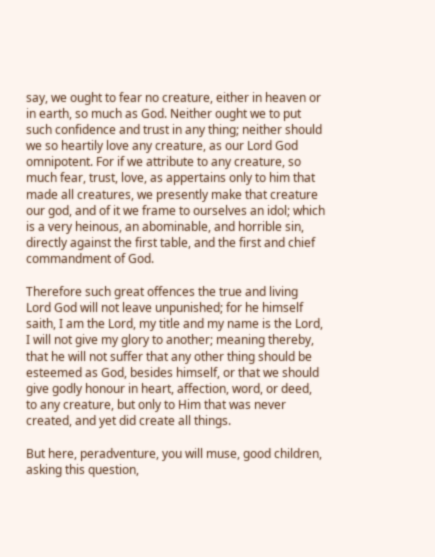say, we ought to fear no creature, either in heaven or in earth, so much as God. Neither ought we to put such confidence and trust in any thing; neither should we so heartily love any creature, as our Lord God omnipotent. For if we attribute to any creature, so much fear, trust, love, as appertains only to him that made all creatures, we presently make that creature our god, and of it we frame to ourselves an idol; which is a very heinous, an abominable, and horrible sin, directly against the first table, and the first and chief commandment of God.

Therefore such great offences the true and living Lord God will not leave unpunished; for he himself saith, I am the Lord, my title and my name is the Lord, I will not give my glory to another; meaning thereby, that he will not suffer that any other thing should be esteemed as God, besides himself, or that we should give godly honour in heart, affection, word, or deed, to any creature, but only to Him that was never created, and yet did create all things.

But here, peradventure, you will muse, good children, asking this question,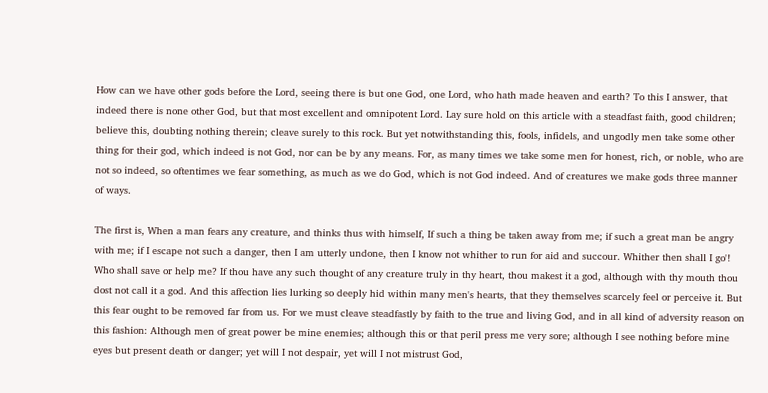How can we have other gods before the Lord, seeing there is but one God, one Lord, who hath made heaven and earth? To this I answer, that indeed there is none other God, but that most excellent and omnipotent Lord. Lay sure hold on this article with a steadfast faith, good children; believe this, doubting nothing therein; cleave surely to this rock. But yet notwithstanding this, fools, infidels, and ungodly men take some other thing for their god, which indeed is not God, nor can be by any means. For, as many times we take some men for honest, rich, or noble, who are not so indeed, so oftentimes we fear something, as much as we do God, which is not God indeed. And of creatures we make gods three manner of ways.

The first is, When a man fears any creature, and thinks thus with himself, If such a thing be taken away from me; if such a great man be angry with me; if I escape not such a danger, then I am utterly undone, then I know not whither to run for aid and succour. Whither then shall I go'! Who shall save or help me? If thou have any such thought of any creature truly in thy heart, thou makest it a god, although with thy mouth thou dost not call it a god. And this affection lies lurking so deeply hid within many men's hearts, that they themselves scarcely feel or perceive it. But this fear ought to be removed far from us. For we must cleave steadfastly by faith to the true and living God, and in all kind of adversity reason on this fashion: Although men of great power be mine enemies; although this or that peril press me very sore; although I see nothing before mine eyes but present death or danger; yet will I not despair, yet will I not mistrust God,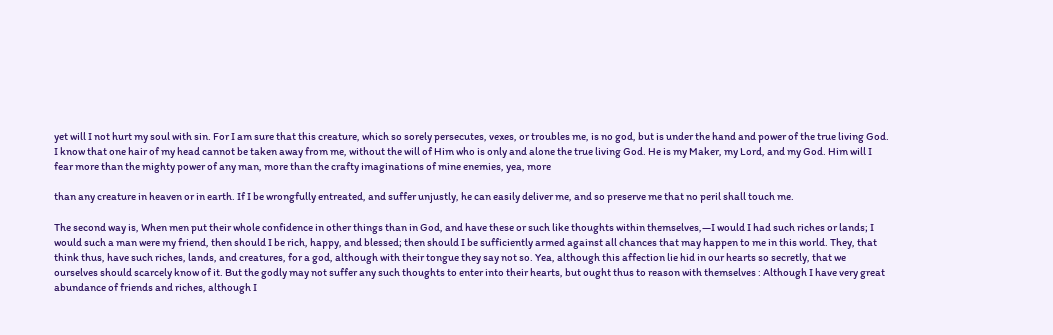yet will I not hurt my soul with sin. For I am sure that this creature, which so sorely persecutes, vexes, or troubles me, is no god, but is under the hand and power of the true living God. I know that one hair of my head cannot be taken away from me, without the will of Him who is only and alone the true living God. He is my Maker, my Lord, and my God. Him will I fear more than the mighty power of any man, more than the crafty imaginations of mine enemies, yea, more

than any creature in heaven or in earth. If I be wrongfully entreated, and suffer unjustly, he can easily deliver me, and so preserve me that no peril shall touch me.

The second way is, When men put their whole confidence in other things than in God, and have these or such like thoughts within themselves,—I would I had such riches or lands; I would such a man were my friend, then should I be rich, happy, and blessed; then should I be sufficiently armed against all chances that may happen to me in this world. They, that think thus, have such riches, lands, and creatures, for a god, although with their tongue they say not so. Yea, although this affection lie hid in our hearts so secretly, that we ourselves should scarcely know of it. But the godly may not suffer any such thoughts to enter into their hearts, but ought thus to reason with themselves : Although I have very great abundance of friends and riches, although I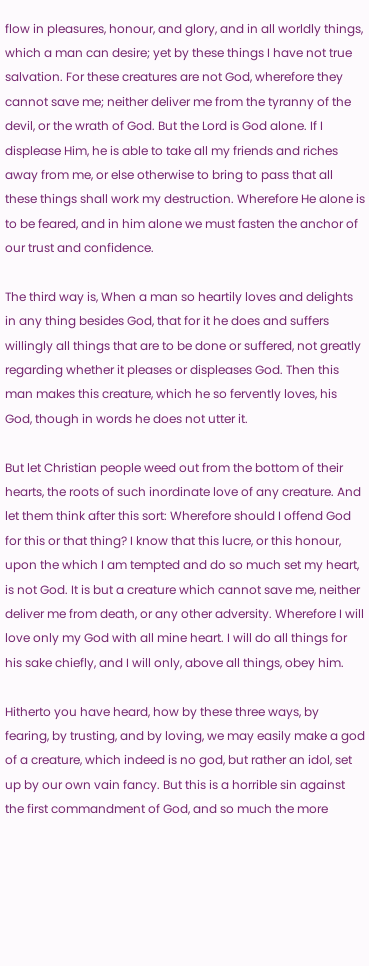flow in pleasures, honour, and glory, and in all worldly things, which a man can desire; yet by these things I have not true salvation. For these creatures are not God, wherefore they cannot save me; neither deliver me from the tyranny of the devil, or the wrath of God. But the Lord is God alone. If I displease Him, he is able to take all my friends and riches away from me, or else otherwise to bring to pass that all these things shall work my destruction. Wherefore He alone is to be feared, and in him alone we must fasten the anchor of our trust and confidence.

The third way is, When a man so heartily loves and delights in any thing besides God, that for it he does and suffers willingly all things that are to be done or suffered, not greatly regarding whether it pleases or displeases God. Then this man makes this creature, which he so fervently loves, his God, though in words he does not utter it.

But let Christian people weed out from the bottom of their hearts, the roots of such inordinate love of any creature. And let them think after this sort: Wherefore should I offend God for this or that thing? I know that this lucre, or this honour, upon the which I am tempted and do so much set my heart, is not God. It is but a creature which cannot save me, neither deliver me from death, or any other adversity. Wherefore I will love only my God with all mine heart. I will do all things for his sake chiefly, and I will only, above all things, obey him.

Hitherto you have heard, how by these three ways, by fearing, by trusting, and by loving, we may easily make a god of a creature, which indeed is no god, but rather an idol, set up by our own vain fancy. But this is a horrible sin against the first commandment of God, and so much the more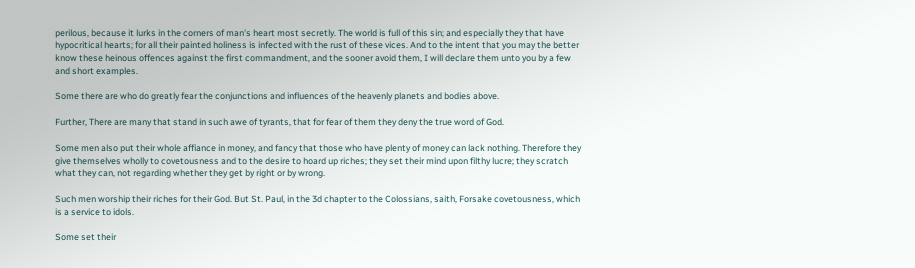perilous, because it lurks in the corners of man's heart most secretly. The world is full of this sin; and especially they that have hypocritical hearts; for all their painted holiness is infected with the rust of these vices. And to the intent that you may the better know these heinous offences against the first commandment, and the sooner avoid them, I will declare them unto you by a few and short examples.

Some there are who do greatly fear the conjunctions and influences of the heavenly planets and bodies above.

Further, There are many that stand in such awe of tyrants, that for fear of them they deny the true word of God.

Some men also put their whole affiance in money, and fancy that those who have plenty of money can lack nothing. Therefore they give themselves wholly to covetousness and to the desire to hoard up riches; they set their mind upon filthy lucre; they scratch what they can, not regarding whether they get by right or by wrong.

Such men worship their riches for their God. But St. Paul, in the 3d chapter to the Colossians, saith, Forsake covetousness, which is a service to idols.

Some set their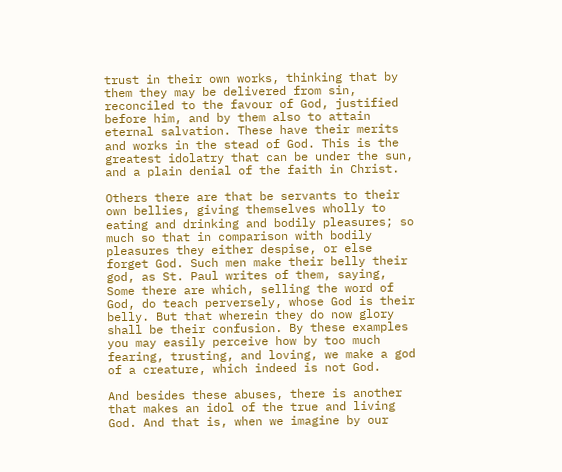trust in their own works, thinking that by them they may be delivered from sin, reconciled to the favour of God, justified before him, and by them also to attain eternal salvation. These have their merits and works in the stead of God. This is the greatest idolatry that can be under the sun, and a plain denial of the faith in Christ.

Others there are that be servants to their own bellies, giving themselves wholly to eating and drinking and bodily pleasures; so much so that in comparison with bodily pleasures they either despise, or else forget God. Such men make their belly their god, as St. Paul writes of them, saying, Some there are which, selling the word of God, do teach perversely, whose God is their belly. But that wherein they do now glory shall be their confusion. By these examples you may easily perceive how by too much fearing, trusting, and loving, we make a god of a creature, which indeed is not God.

And besides these abuses, there is another that makes an idol of the true and living God. And that is, when we imagine by our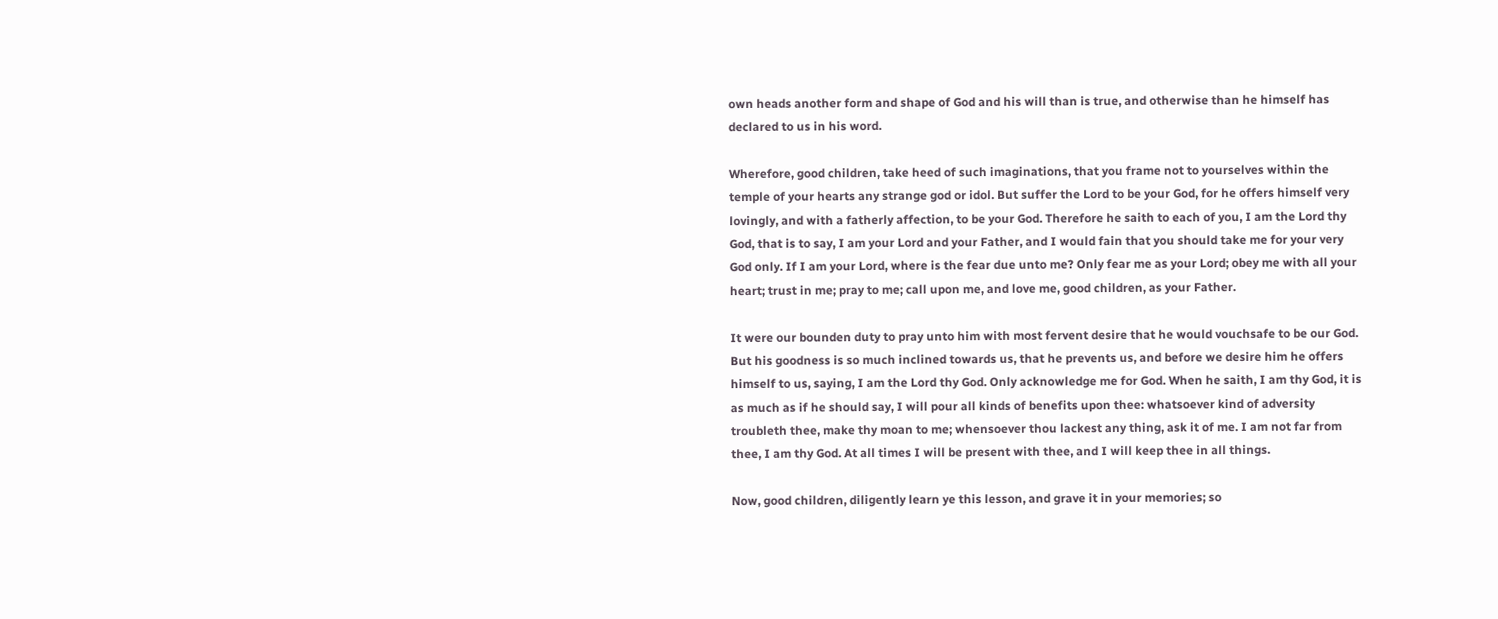own heads another form and shape of God and his will than is true, and otherwise than he himself has declared to us in his word.

Wherefore, good children, take heed of such imaginations, that you frame not to yourselves within the temple of your hearts any strange god or idol. But suffer the Lord to be your God, for he offers himself very lovingly, and with a fatherly affection, to be your God. Therefore he saith to each of you, I am the Lord thy God, that is to say, I am your Lord and your Father, and I would fain that you should take me for your very God only. If I am your Lord, where is the fear due unto me? Only fear me as your Lord; obey me with all your heart; trust in me; pray to me; call upon me, and love me, good children, as your Father.

It were our bounden duty to pray unto him with most fervent desire that he would vouchsafe to be our God. But his goodness is so much inclined towards us, that he prevents us, and before we desire him he offers himself to us, saying, I am the Lord thy God. Only acknowledge me for God. When he saith, I am thy God, it is as much as if he should say, I will pour all kinds of benefits upon thee: whatsoever kind of adversity troubleth thee, make thy moan to me; whensoever thou lackest any thing, ask it of me. I am not far from thee, I am thy God. At all times I will be present with thee, and I will keep thee in all things.

Now, good children, diligently learn ye this lesson, and grave it in your memories; so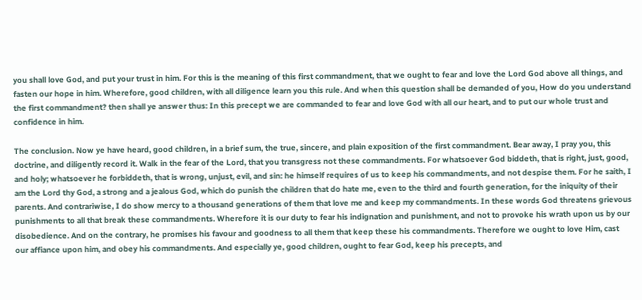you shall love God, and put your trust in him. For this is the meaning of this first commandment, that we ought to fear and love the Lord God above all things, and fasten our hope in him. Wherefore, good children, with all diligence learn you this rule. And when this question shall be demanded of you, How do you understand the first commandment? then shall ye answer thus: In this precept we are commanded to fear and love God with all our heart, and to put our whole trust and confidence in him.

The conclusion. Now ye have heard, good children, in a brief sum, the true, sincere, and plain exposition of the first commandment. Bear away, I pray you, this doctrine, and diligently record it. Walk in the fear of the Lord, that you transgress not these commandments. For whatsoever God biddeth, that is right, just, good, and holy; whatsoever he forbiddeth, that is wrong, unjust, evil, and sin: he himself requires of us to keep his commandments, and not despise them. For he saith, I am the Lord thy God, a strong and a jealous God, which do punish the children that do hate me, even to the third and fourth generation, for the iniquity of their parents. And contrariwise, I do show mercy to a thousand generations of them that love me and keep my commandments. In these words God threatens grievous punishments to all that break these commandments. Wherefore it is our duty to fear his indignation and punishment, and not to provoke his wrath upon us by our disobedience. And on the contrary, he promises his favour and goodness to all them that keep these his commandments. Therefore we ought to love Him, cast our affiance upon him, and obey his commandments. And especially ye, good children, ought to fear God, keep his precepts, and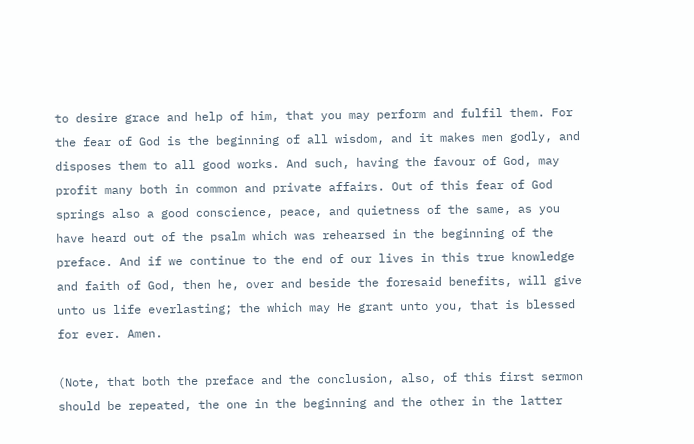to desire grace and help of him, that you may perform and fulfil them. For the fear of God is the beginning of all wisdom, and it makes men godly, and disposes them to all good works. And such, having the favour of God, may profit many both in common and private affairs. Out of this fear of God springs also a good conscience, peace, and quietness of the same, as you have heard out of the psalm which was rehearsed in the beginning of the preface. And if we continue to the end of our lives in this true knowledge and faith of God, then he, over and beside the foresaid benefits, will give unto us life everlasting; the which may He grant unto you, that is blessed for ever. Amen.

(Note, that both the preface and the conclusion, also, of this first sermon should be repeated, the one in the beginning and the other in the latter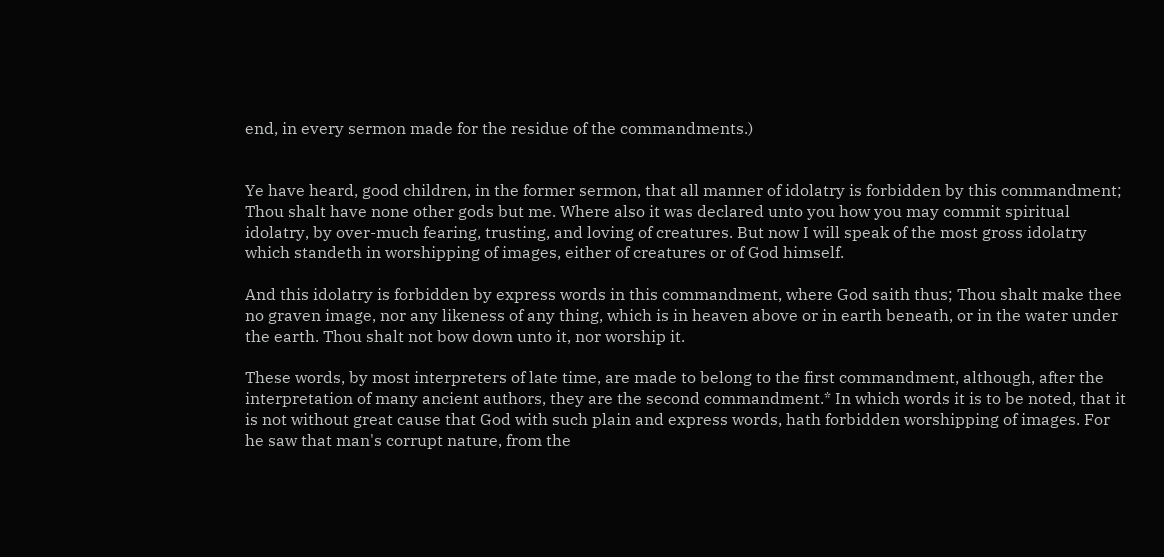end, in every sermon made for the residue of the commandments.)


Ye have heard, good children, in the former sermon, that all manner of idolatry is forbidden by this commandment; Thou shalt have none other gods but me. Where also it was declared unto you how you may commit spiritual idolatry, by over-much fearing, trusting, and loving of creatures. But now I will speak of the most gross idolatry which standeth in worshipping of images, either of creatures or of God himself.

And this idolatry is forbidden by express words in this commandment, where God saith thus; Thou shalt make thee no graven image, nor any likeness of any thing, which is in heaven above or in earth beneath, or in the water under the earth. Thou shalt not bow down unto it, nor worship it.

These words, by most interpreters of late time, are made to belong to the first commandment, although, after the interpretation of many ancient authors, they are the second commandment.* In which words it is to be noted, that it is not without great cause that God with such plain and express words, hath forbidden worshipping of images. For he saw that man's corrupt nature, from the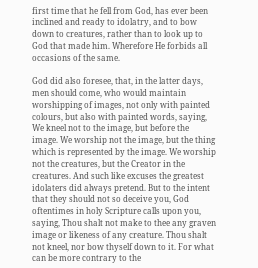first time that he fell from God, has ever been inclined and ready to idolatry, and to bow down to creatures, rather than to look up to God that made him. Wherefore He forbids all occasions of the same.

God did also foresee, that, in the latter days, men should come, who would maintain worshipping of images, not only with painted colours, but also with painted words, saying, We kneel not to the image, but before the image. We worship not the image, but the thing which is represented by the image. We worship not the creatures, but the Creator in the creatures. And such like excuses the greatest idolaters did always pretend. But to the intent that they should not so deceive you, God oftentimes in holy Scripture calls upon you, saying, Thou shalt not make to thee any graven image or likeness of any creature. Thou shalt not kneel, nor bow thyself down to it. For what can be more contrary to the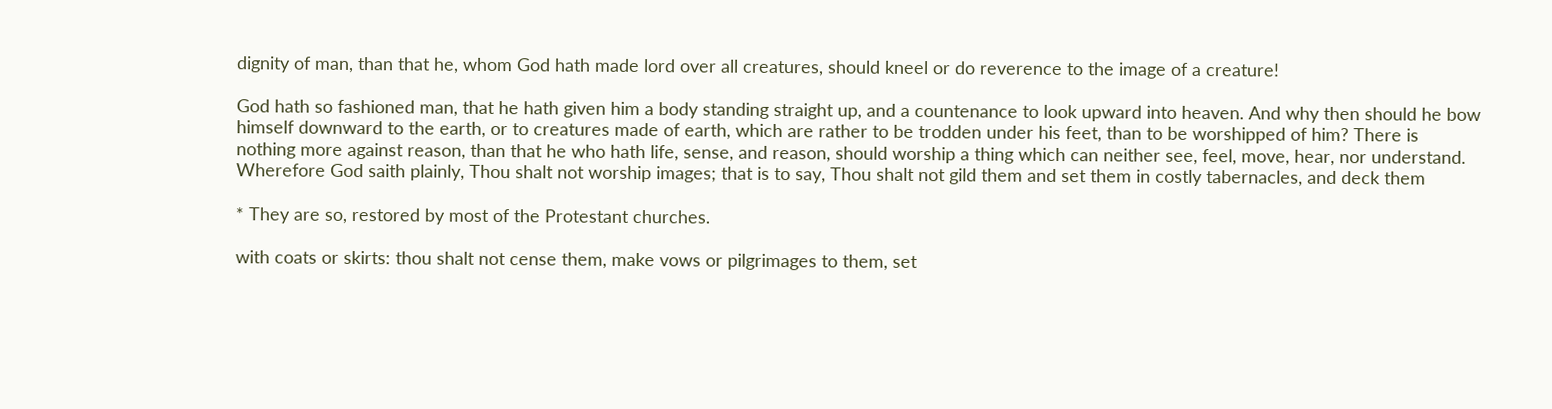dignity of man, than that he, whom God hath made lord over all creatures, should kneel or do reverence to the image of a creature!

God hath so fashioned man, that he hath given him a body standing straight up, and a countenance to look upward into heaven. And why then should he bow himself downward to the earth, or to creatures made of earth, which are rather to be trodden under his feet, than to be worshipped of him? There is nothing more against reason, than that he who hath life, sense, and reason, should worship a thing which can neither see, feel, move, hear, nor understand. Wherefore God saith plainly, Thou shalt not worship images; that is to say, Thou shalt not gild them and set them in costly tabernacles, and deck them

* They are so, restored by most of the Protestant churches.

with coats or skirts: thou shalt not cense them, make vows or pilgrimages to them, set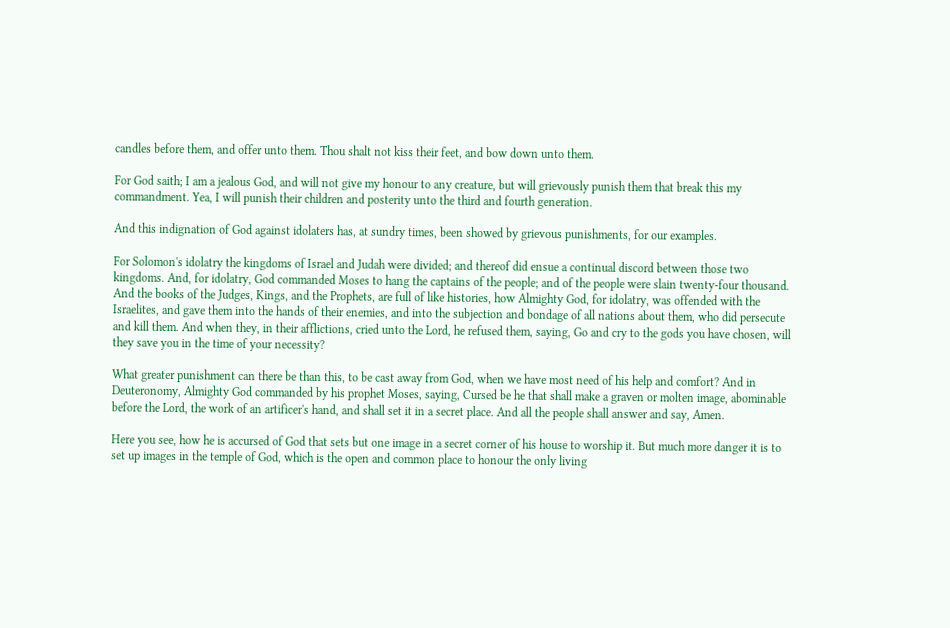candles before them, and offer unto them. Thou shalt not kiss their feet, and bow down unto them.

For God saith; I am a jealous God, and will not give my honour to any creature, but will grievously punish them that break this my commandment. Yea, I will punish their children and posterity unto the third and fourth generation.

And this indignation of God against idolaters has, at sundry times, been showed by grievous punishments, for our examples.

For Solomon's idolatry the kingdoms of Israel and Judah were divided; and thereof did ensue a continual discord between those two kingdoms. And, for idolatry, God commanded Moses to hang the captains of the people; and of the people were slain twenty-four thousand. And the books of the Judges, Kings, and the Prophets, are full of like histories, how Almighty God, for idolatry, was offended with the Israelites, and gave them into the hands of their enemies, and into the subjection and bondage of all nations about them, who did persecute and kill them. And when they, in their afflictions, cried unto the Lord, he refused them, saying, Go and cry to the gods you have chosen, will they save you in the time of your necessity?

What greater punishment can there be than this, to be cast away from God, when we have most need of his help and comfort? And in Deuteronomy, Almighty God commanded by his prophet Moses, saying, Cursed be he that shall make a graven or molten image, abominable before the Lord, the work of an artificer's hand, and shall set it in a secret place. And all the people shall answer and say, Amen.

Here you see, how he is accursed of God that sets but one image in a secret corner of his house to worship it. But much more danger it is to set up images in the temple of God, which is the open and common place to honour the only living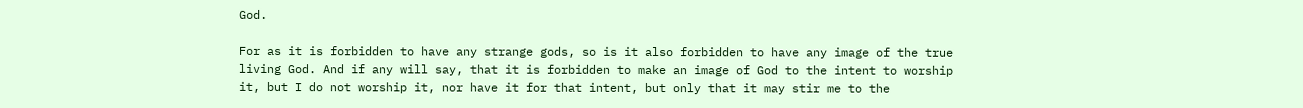God.

For as it is forbidden to have any strange gods, so is it also forbidden to have any image of the true living God. And if any will say, that it is forbidden to make an image of God to the intent to worship it, but I do not worship it, nor have it for that intent, but only that it may stir me to the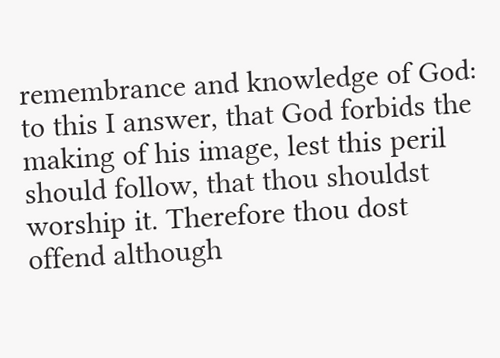remembrance and knowledge of God: to this I answer, that God forbids the making of his image, lest this peril should follow, that thou shouldst worship it. Therefore thou dost offend although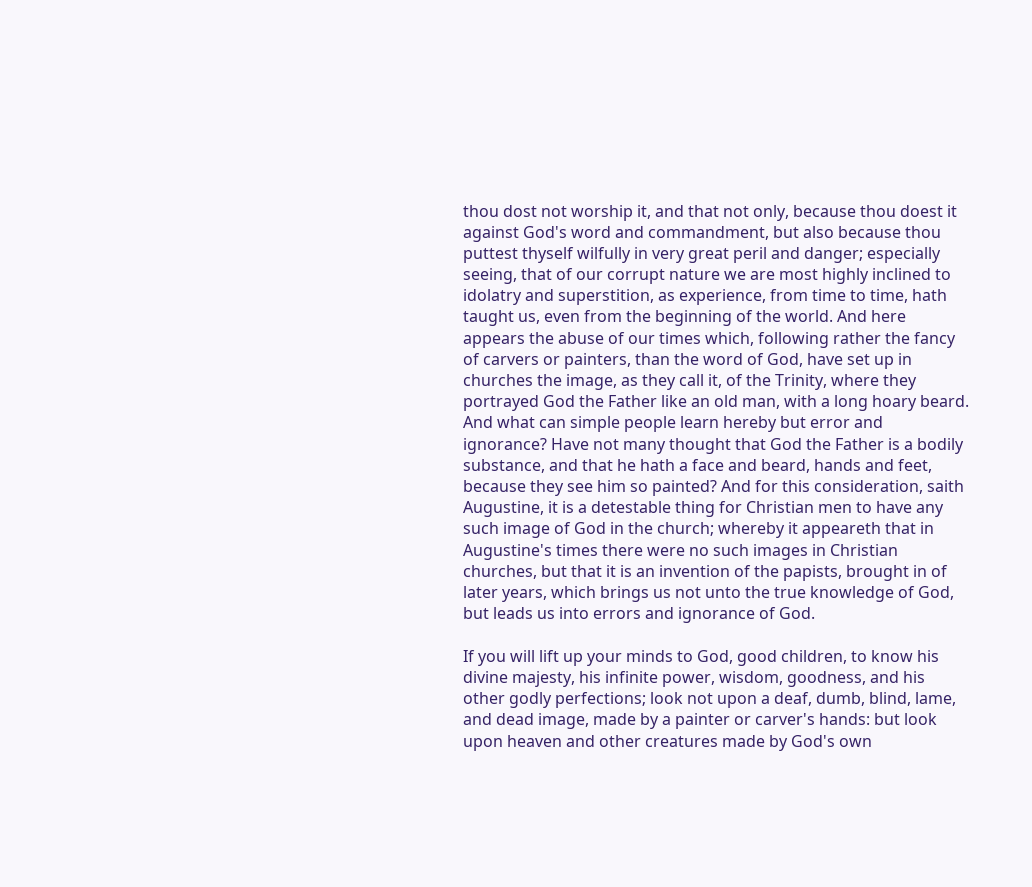thou dost not worship it, and that not only, because thou doest it against God's word and commandment, but also because thou puttest thyself wilfully in very great peril and danger; especially seeing, that of our corrupt nature we are most highly inclined to idolatry and superstition, as experience, from time to time, hath taught us, even from the beginning of the world. And here appears the abuse of our times which, following rather the fancy of carvers or painters, than the word of God, have set up in churches the image, as they call it, of the Trinity, where they portrayed God the Father like an old man, with a long hoary beard. And what can simple people learn hereby but error and ignorance? Have not many thought that God the Father is a bodily substance, and that he hath a face and beard, hands and feet, because they see him so painted? And for this consideration, saith Augustine, it is a detestable thing for Christian men to have any such image of God in the church; whereby it appeareth that in Augustine's times there were no such images in Christian churches, but that it is an invention of the papists, brought in of later years, which brings us not unto the true knowledge of God, but leads us into errors and ignorance of God.

If you will lift up your minds to God, good children, to know his divine majesty, his infinite power, wisdom, goodness, and his other godly perfections; look not upon a deaf, dumb, blind, lame, and dead image, made by a painter or carver's hands: but look upon heaven and other creatures made by God's own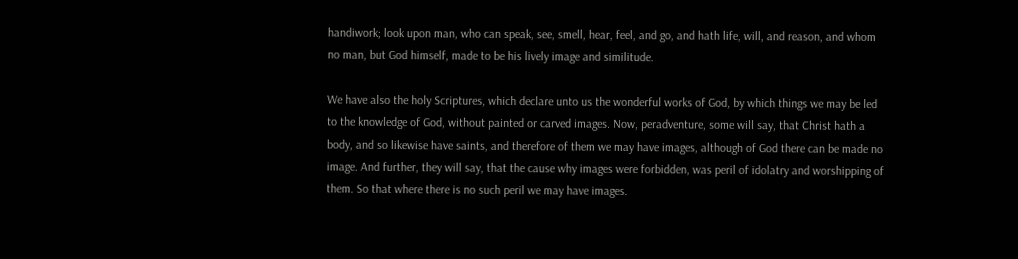handiwork; look upon man, who can speak, see, smell, hear, feel, and go, and hath life, will, and reason, and whom no man, but God himself, made to be his lively image and similitude.

We have also the holy Scriptures, which declare unto us the wonderful works of God, by which things we may be led to the knowledge of God, without painted or carved images. Now, peradventure, some will say, that Christ hath a body, and so likewise have saints, and therefore of them we may have images, although of God there can be made no image. And further, they will say, that the cause why images were forbidden, was peril of idolatry and worshipping of them. So that where there is no such peril we may have images.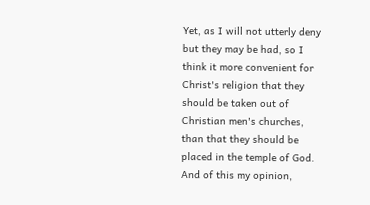Yet, as I will not utterly deny but they may be had, so I think it more convenient for Christ's religion that they should be taken out of Christian men's churches, than that they should be placed in the temple of God. And of this my opinion,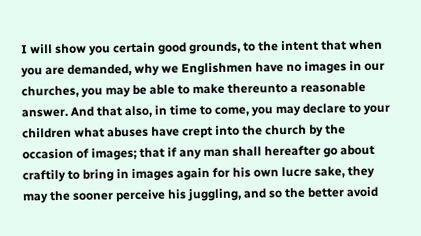I will show you certain good grounds, to the intent that when you are demanded, why we Englishmen have no images in our churches, you may be able to make thereunto a reasonable answer. And that also, in time to come, you may declare to your children what abuses have crept into the church by the occasion of images; that if any man shall hereafter go about craftily to bring in images again for his own lucre sake, they may the sooner perceive his juggling, and so the better avoid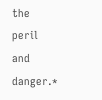the peril and danger.*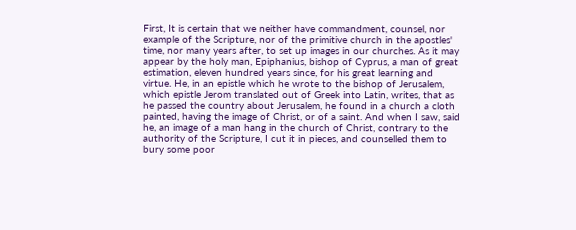First, It is certain that we neither have commandment, counsel, nor example of the Scripture, nor of the primitive church in the apostles' time, nor many years after, to set up images in our churches. As it may appear by the holy man, Epiphanius, bishop of Cyprus, a man of great estimation, eleven hundred years since, for his great learning and virtue. He, in an epistle which he wrote to the bishop of Jerusalem, which epistle Jerom translated out of Greek into Latin, writes, that as he passed the country about Jerusalem, he found in a church a cloth painted, having the image of Christ, or of a saint. And when I saw, said he, an image of a man hang in the church of Christ, contrary to the authority of the Scripture, I cut it in pieces, and counselled them to bury some poor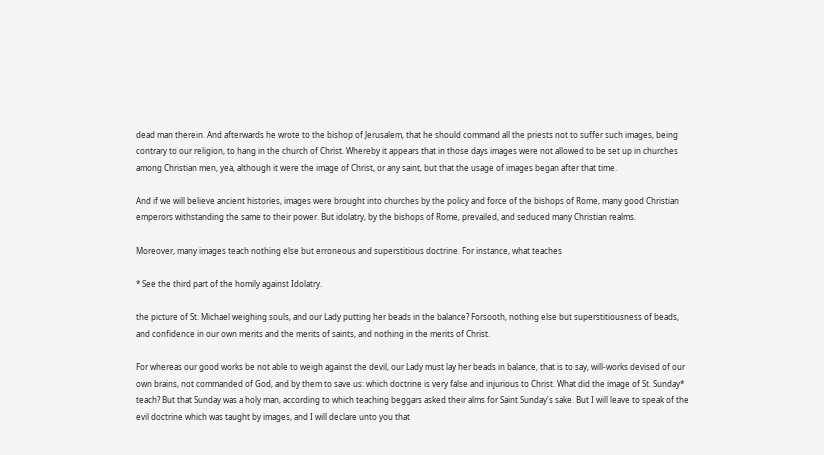dead man therein. And afterwards he wrote to the bishop of Jerusalem, that he should command all the priests not to suffer such images, being contrary to our religion, to hang in the church of Christ. Whereby it appears that in those days images were not allowed to be set up in churches among Christian men, yea, although it were the image of Christ, or any saint, but that the usage of images began after that time.

And if we will believe ancient histories, images were brought into churches by the policy and force of the bishops of Rome, many good Christian emperors withstanding the same to their power. But idolatry, by the bishops of Rome, prevailed, and seduced many Christian realms.

Moreover, many images teach nothing else but erroneous and superstitious doctrine. For instance, what teaches

* See the third part of the homily against Idolatry.

the picture of St. Michael weighing souls, and our Lady putting her beads in the balance? Forsooth, nothing else but superstitiousness of beads, and confidence in our own merits and the merits of saints, and nothing in the merits of Christ.

For whereas our good works be not able to weigh against the devil, our Lady must lay her beads in balance, that is to say, will-works devised of our own brains, not commanded of God, and by them to save us: which doctrine is very false and injurious to Christ. What did the image of St. Sunday* teach? But that Sunday was a holy man, according to which teaching beggars asked their alms for Saint Sunday's sake. But I will leave to speak of the evil doctrine which was taught by images, and I will declare unto you that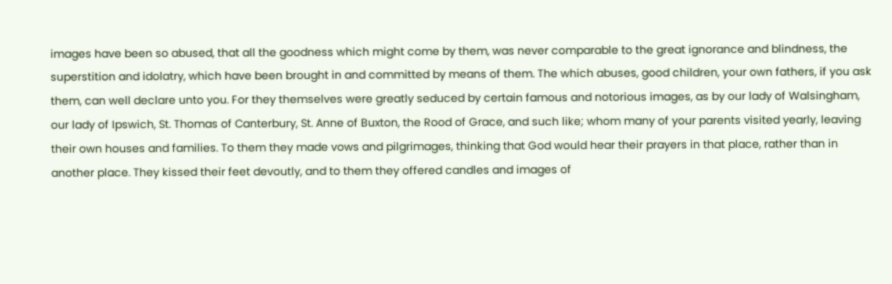images have been so abused, that all the goodness which might come by them, was never comparable to the great ignorance and blindness, the superstition and idolatry, which have been brought in and committed by means of them. The which abuses, good children, your own fathers, if you ask them, can well declare unto you. For they themselves were greatly seduced by certain famous and notorious images, as by our lady of Walsingham, our lady of Ipswich, St. Thomas of Canterbury, St. Anne of Buxton, the Rood of Grace, and such like; whom many of your parents visited yearly, leaving their own houses and families. To them they made vows and pilgrimages, thinking that God would hear their prayers in that place, rather than in another place. They kissed their feet devoutly, and to them they offered candles and images of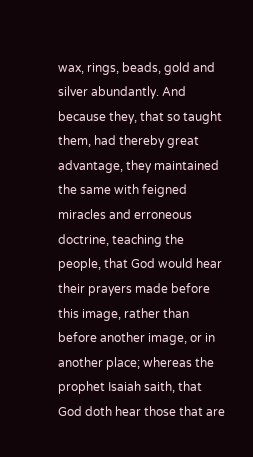wax, rings, beads, gold and silver abundantly. And because they, that so taught them, had thereby great advantage, they maintained the same with feigned miracles and erroneous doctrine, teaching the people, that God would hear their prayers made before this image, rather than before another image, or in another place; whereas the prophet Isaiah saith, that God doth hear those that are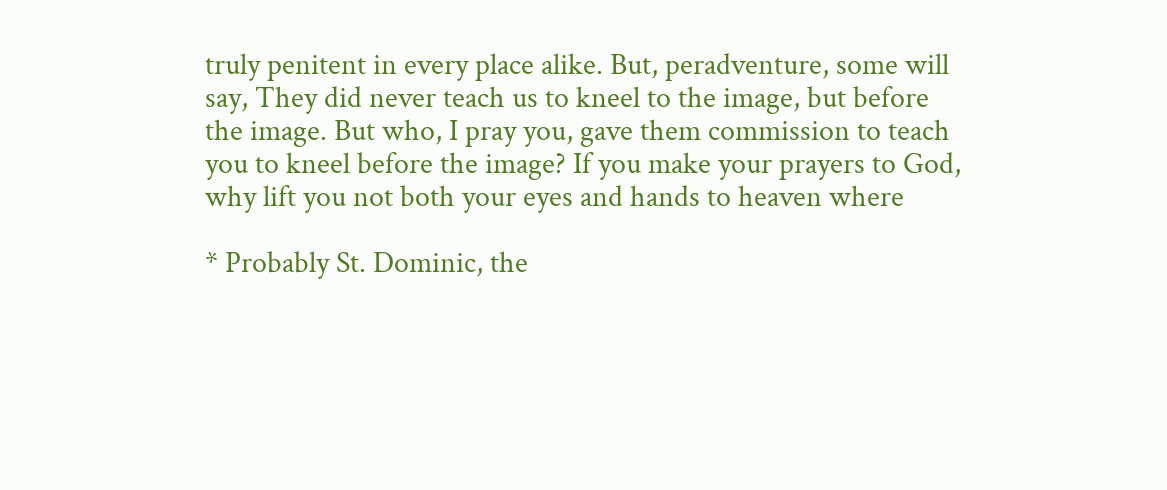truly penitent in every place alike. But, peradventure, some will say, They did never teach us to kneel to the image, but before the image. But who, I pray you, gave them commission to teach you to kneel before the image? If you make your prayers to God, why lift you not both your eyes and hands to heaven where

* Probably St. Dominic, the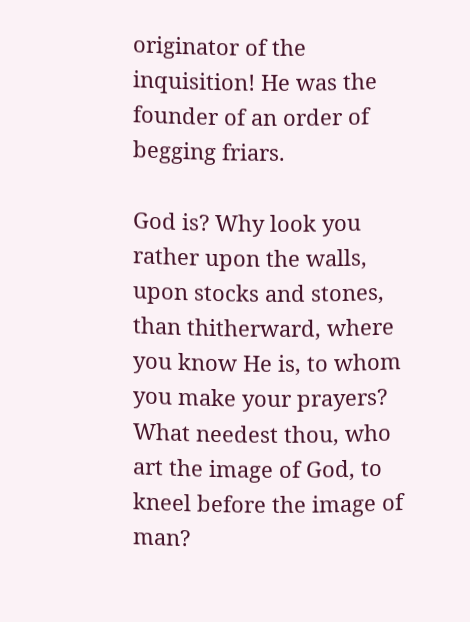originator of the inquisition! He was the founder of an order of begging friars.

God is? Why look you rather upon the walls, upon stocks and stones, than thitherward, where you know He is, to whom you make your prayers? What needest thou, who art the image of God, to kneel before the image of man?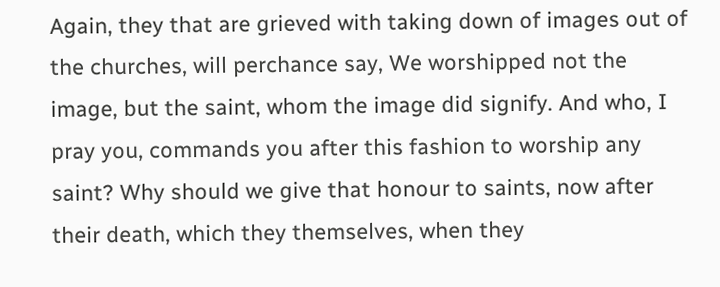Again, they that are grieved with taking down of images out of the churches, will perchance say, We worshipped not the image, but the saint, whom the image did signify. And who, I pray you, commands you after this fashion to worship any saint? Why should we give that honour to saints, now after their death, which they themselves, when they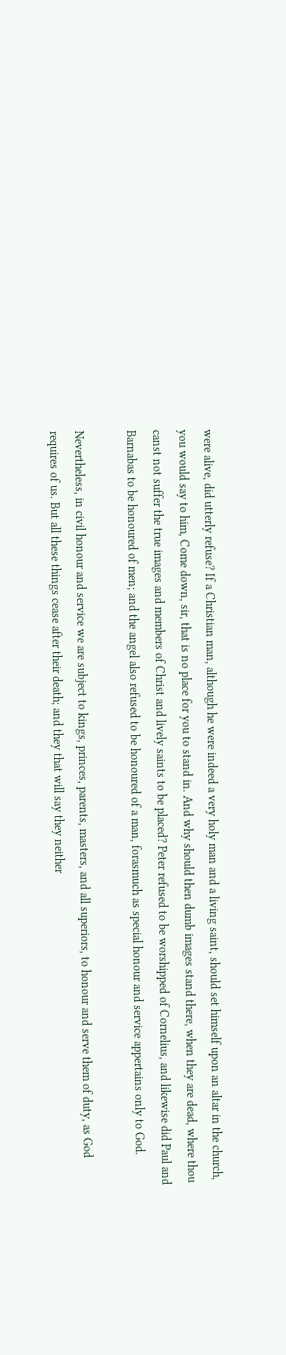were alive, did utterly refuse? If a Christian man, although he were indeed a very holy man and a living saint, should set himself upon an altar in the church, you would say to him, Come down, sir, that is no place for you to stand in. And why should then dumb images stand there, when they are dead, where thou canst not suffer the true images and members of Christ and lively saints to be placed? Peter refused to be worshipped of Cornelius, and likewise did Paul and Barnabas to be honoured of men; and the angel also refused to be honoured of a man, forasmuch as special honour and service appertains only to God.

Nevertheless, in civil honour and service we are subject to kings, princes, parents, masters, and all superiors, to honour and serve them of duty, as God requires of us. But all these things cease after their death; and they that will say they neither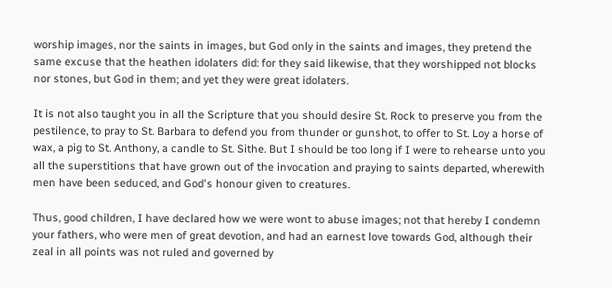worship images, nor the saints in images, but God only in the saints and images, they pretend the same excuse that the heathen idolaters did: for they said likewise, that they worshipped not blocks nor stones, but God in them; and yet they were great idolaters.

It is not also taught you in all the Scripture that you should desire St. Rock to preserve you from the pestilence, to pray to St. Barbara to defend you from thunder or gunshot, to offer to St. Loy a horse of wax, a pig to St. Anthony, a candle to St. Sithe. But I should be too long if I were to rehearse unto you all the superstitions that have grown out of the invocation and praying to saints departed, wherewith men have been seduced, and God's honour given to creatures.

Thus, good children, I have declared how we were wont to abuse images; not that hereby I condemn your fathers, who were men of great devotion, and had an earnest love towards God, although their zeal in all points was not ruled and governed by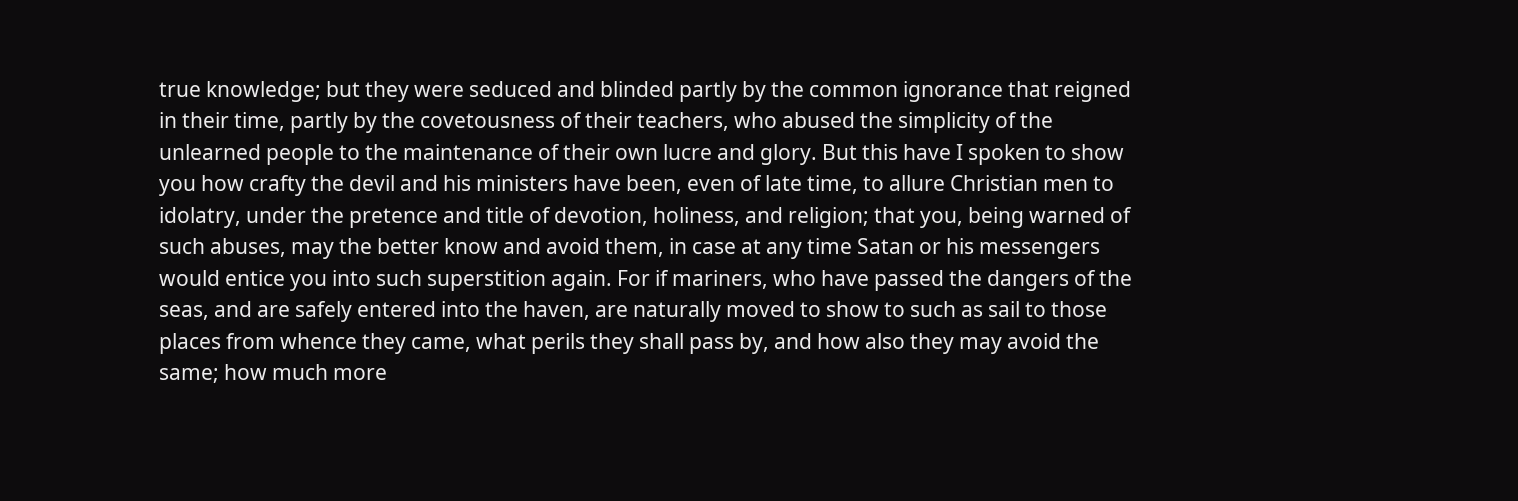true knowledge; but they were seduced and blinded partly by the common ignorance that reigned in their time, partly by the covetousness of their teachers, who abused the simplicity of the unlearned people to the maintenance of their own lucre and glory. But this have I spoken to show you how crafty the devil and his ministers have been, even of late time, to allure Christian men to idolatry, under the pretence and title of devotion, holiness, and religion; that you, being warned of such abuses, may the better know and avoid them, in case at any time Satan or his messengers would entice you into such superstition again. For if mariners, who have passed the dangers of the seas, and are safely entered into the haven, are naturally moved to show to such as sail to those places from whence they came, what perils they shall pass by, and how also they may avoid the same; how much more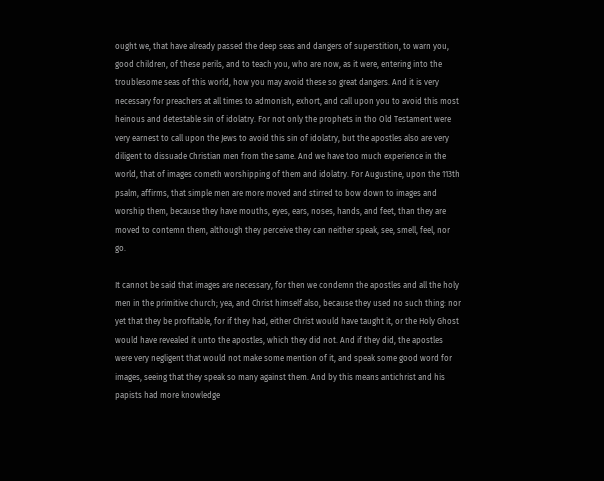ought we, that have already passed the deep seas and dangers of superstition, to warn you, good children, of these perils, and to teach you, who are now, as it were, entering into the troublesome seas of this world, how you may avoid these so great dangers. And it is very necessary for preachers at all times to admonish, exhort, and call upon you to avoid this most heinous and detestable sin of idolatry. For not only the prophets in tho Old Testament were very earnest to call upon the Jews to avoid this sin of idolatry, but the apostles also are very diligent to dissuade Christian men from the same. And we have too much experience in the world, that of images cometh worshipping of them and idolatry. For Augustine, upon the 113th psalm, affirms, that simple men are more moved and stirred to bow down to images and worship them, because they have mouths, eyes, ears, noses, hands, and feet, than they are moved to contemn them, although they perceive they can neither speak, see, smell, feel, nor go.

It cannot be said that images are necessary, for then we condemn the apostles and all the holy men in the primitive church; yea, and Christ himself also, because they used no such thing: nor yet that they be profitable, for if they had, either Christ would have taught it, or the Holy Ghost would have revealed it unto the apostles, which they did not. And if they did, the apostles were very negligent that would not make some mention of it, and speak some good word for images, seeing that they speak so many against them. And by this means antichrist and his papists had more knowledge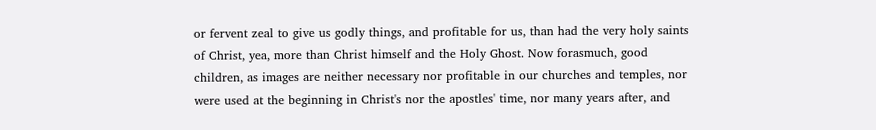or fervent zeal to give us godly things, and profitable for us, than had the very holy saints of Christ, yea, more than Christ himself and the Holy Ghost. Now forasmuch, good children, as images are neither necessary nor profitable in our churches and temples, nor were used at the beginning in Christ's nor the apostles' time, nor many years after, and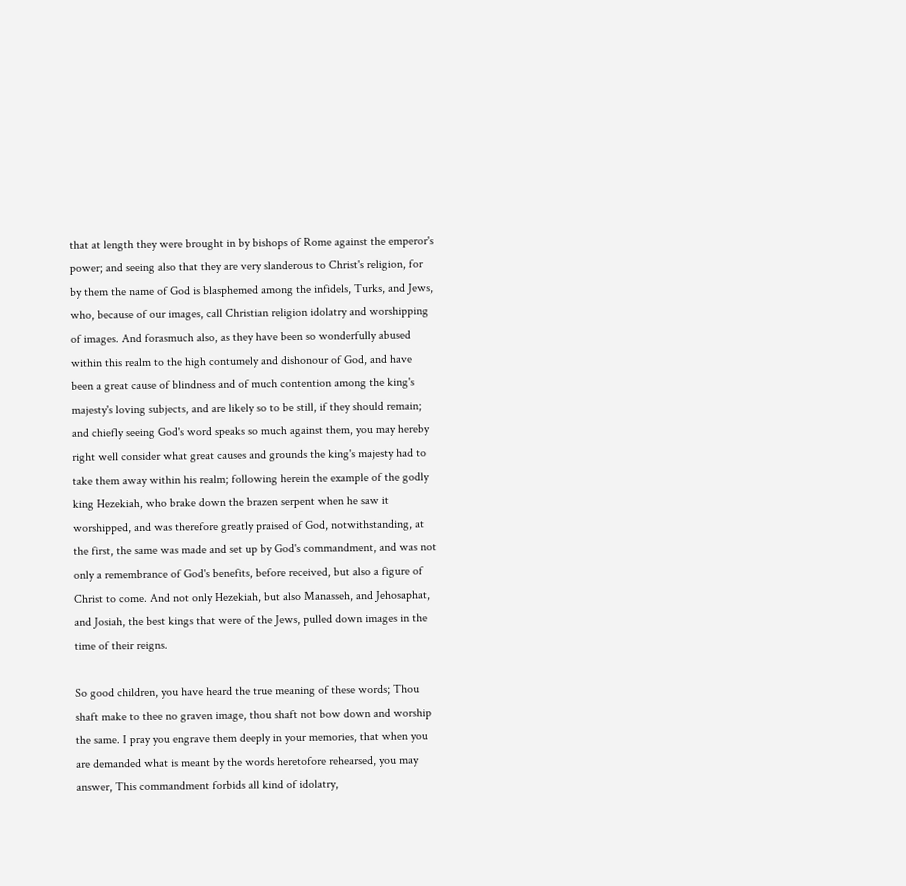that at length they were brought in by bishops of Rome against the emperor's power; and seeing also that they are very slanderous to Christ's religion, for by them the name of God is blasphemed among the infidels, Turks, and Jews, who, because of our images, call Christian religion idolatry and worshipping of images. And forasmuch also, as they have been so wonderfully abused within this realm to the high contumely and dishonour of God, and have been a great cause of blindness and of much contention among the king's majesty's loving subjects, and are likely so to be still, if they should remain; and chiefly seeing God's word speaks so much against them, you may hereby right well consider what great causes and grounds the king's majesty had to take them away within his realm; following herein the example of the godly king Hezekiah, who brake down the brazen serpent when he saw it worshipped, and was therefore greatly praised of God, notwithstanding, at the first, the same was made and set up by God's commandment, and was not only a remembrance of God's benefits, before received, but also a figure of Christ to come. And not only Hezekiah, but also Manasseh, and Jehosaphat, and Josiah, the best kings that were of the Jews, pulled down images in the time of their reigns.

So good children, you have heard the true meaning of these words; Thou shaft make to thee no graven image, thou shaft not bow down and worship the same. I pray you engrave them deeply in your memories, that when you are demanded what is meant by the words heretofore rehearsed, you may answer, This commandment forbids all kind of idolatry,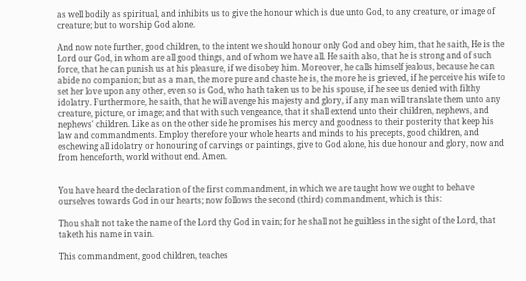as well bodily as spiritual, and inhibits us to give the honour which is due unto God, to any creature, or image of creature; but to worship God alone.

And now note further, good children, to the intent we should honour only God and obey him, that he saith, He is the Lord our God, in whom are all good things, and of whom we have all. He saith also, that he is strong and of such force, that he can punish us at his pleasure, if we disobey him. Moreover, he calls himself jealous, because he can abide no companion; but as a man, the more pure and chaste he is, the more he is grieved, if he perceive his wife to set her love upon any other, even so is God, who hath taken us to be his spouse, if he see us denied with filthy idolatry. Furthermore, he saith, that he will avenge his majesty and glory, if any man will translate them unto any creature, picture, or image; and that with such vengeance, that it shall extend unto their children, nephews, and nephews' children. Like as on the other side he promises his mercy and goodness to their posterity that keep his law and commandments. Employ therefore your whole hearts and minds to his precepts, good children, and eschewing all idolatry or honouring of carvings or paintings, give to God alone, his due honour and glory, now and from henceforth, world without end. Amen.


You have heard the declaration of the first commandment, in which we are taught how we ought to behave ourselves towards God in our hearts; now follows the second (third) commandment, which is this:

Thou shalt not take the name of the Lord thy God in vain; for he shall not he guiltless in the sight of the Lord, that taketh his name in vain.

This commandment, good children, teaches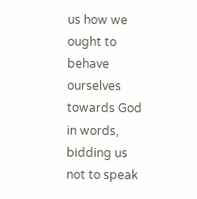us how we ought to behave ourselves towards God in words, bidding us not to speak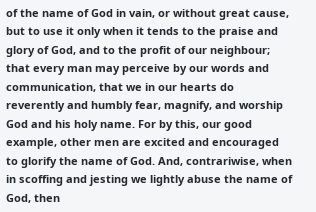of the name of God in vain, or without great cause, but to use it only when it tends to the praise and glory of God, and to the profit of our neighbour; that every man may perceive by our words and communication, that we in our hearts do reverently and humbly fear, magnify, and worship God and his holy name. For by this, our good example, other men are excited and encouraged to glorify the name of God. And, contrariwise, when in scoffing and jesting we lightly abuse the name of God, then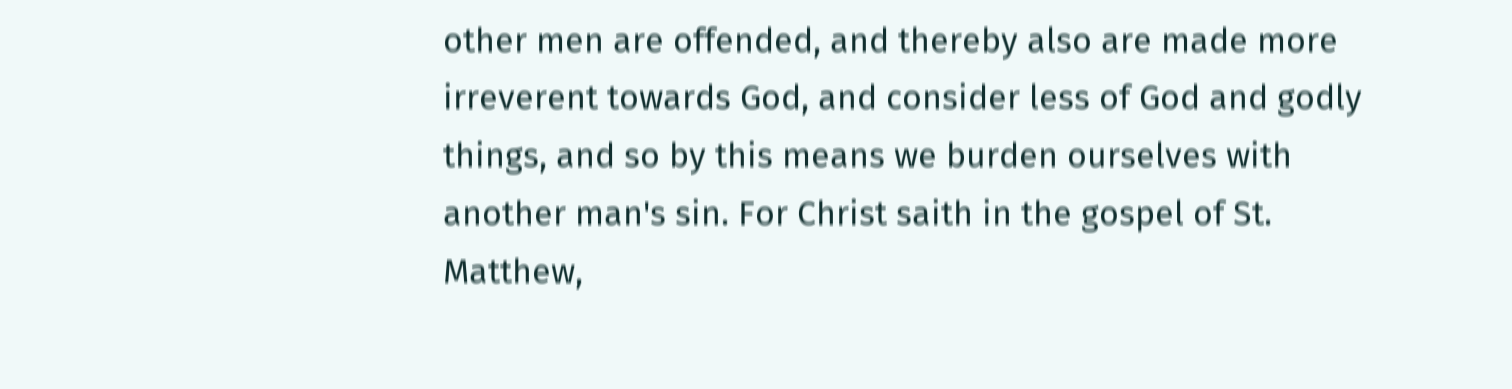other men are offended, and thereby also are made more irreverent towards God, and consider less of God and godly things, and so by this means we burden ourselves with another man's sin. For Christ saith in the gospel of St. Matthew,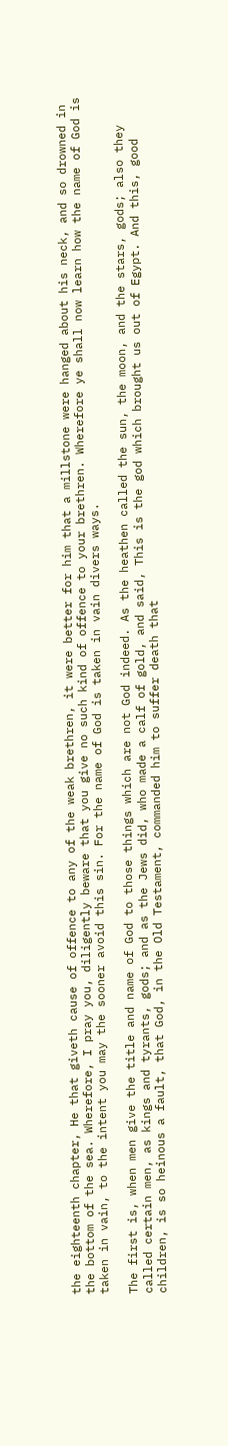the eighteenth chapter, He that giveth cause of offence to any of the weak brethren, it were better for him that a millstone were hanged about his neck, and so drowned in the bottom of the sea. Wherefore, I pray you, diligently beware that you give no such kind of offence to your brethren. Wherefore ye shall now learn how the name of God is taken in vain, to the intent you may the sooner avoid this sin. For the name of God is taken in vain divers ways.

The first is, when men give the title and name of God to those things which are not God indeed. As the heathen called the sun, the moon, and the stars, gods; also they called certain men, as kings and tyrants, gods; and as the Jews did, who made a calf of gold, and said, This is the god which brought us out of Egypt. And this, good children, is so heinous a fault, that God, in the Old Testament, commanded him to suffer death that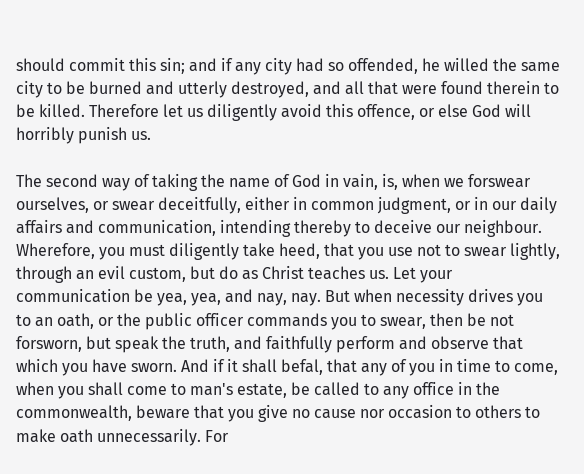should commit this sin; and if any city had so offended, he willed the same city to be burned and utterly destroyed, and all that were found therein to be killed. Therefore let us diligently avoid this offence, or else God will horribly punish us.

The second way of taking the name of God in vain, is, when we forswear ourselves, or swear deceitfully, either in common judgment, or in our daily affairs and communication, intending thereby to deceive our neighbour. Wherefore, you must diligently take heed, that you use not to swear lightly, through an evil custom, but do as Christ teaches us. Let your communication be yea, yea, and nay, nay. But when necessity drives you to an oath, or the public officer commands you to swear, then be not forsworn, but speak the truth, and faithfully perform and observe that which you have sworn. And if it shall befal, that any of you in time to come, when you shall come to man's estate, be called to any office in the commonwealth, beware that you give no cause nor occasion to others to make oath unnecessarily. For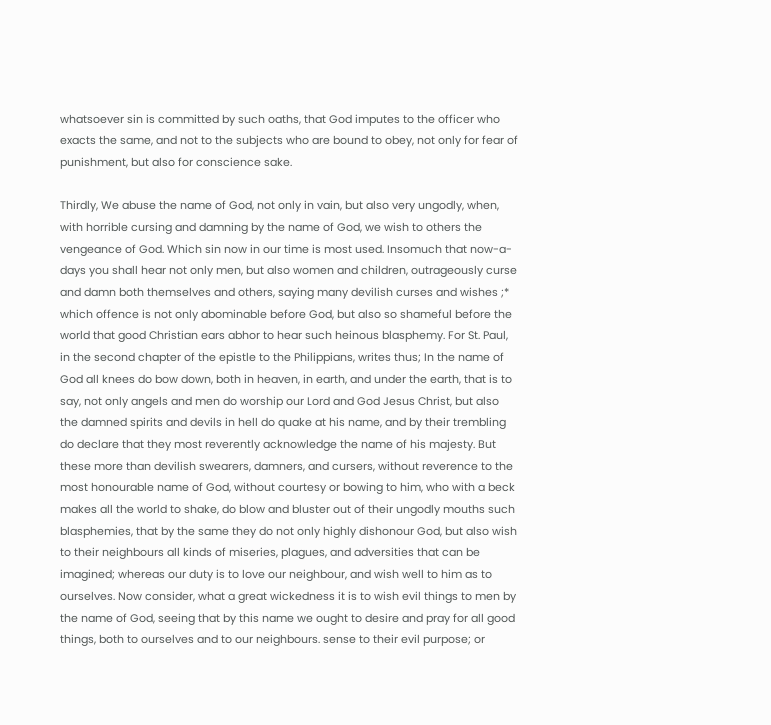whatsoever sin is committed by such oaths, that God imputes to the officer who exacts the same, and not to the subjects who are bound to obey, not only for fear of punishment, but also for conscience sake.

Thirdly, We abuse the name of God, not only in vain, but also very ungodly, when, with horrible cursing and damning by the name of God, we wish to others the vengeance of God. Which sin now in our time is most used. Insomuch that now-a-days you shall hear not only men, but also women and children, outrageously curse and damn both themselves and others, saying many devilish curses and wishes ;* which offence is not only abominable before God, but also so shameful before the world that good Christian ears abhor to hear such heinous blasphemy. For St. Paul, in the second chapter of the epistle to the Philippians, writes thus; In the name of God all knees do bow down, both in heaven, in earth, and under the earth, that is to say, not only angels and men do worship our Lord and God Jesus Christ, but also the damned spirits and devils in hell do quake at his name, and by their trembling do declare that they most reverently acknowledge the name of his majesty. But these more than devilish swearers, damners, and cursers, without reverence to the most honourable name of God, without courtesy or bowing to him, who with a beck makes all the world to shake, do blow and bluster out of their ungodly mouths such blasphemies, that by the same they do not only highly dishonour God, but also wish to their neighbours all kinds of miseries, plagues, and adversities that can be imagined; whereas our duty is to love our neighbour, and wish well to him as to ourselves. Now consider, what a great wickedness it is to wish evil things to men by the name of God, seeing that by this name we ought to desire and pray for all good things, both to ourselves and to our neighbours. sense to their evil purpose; or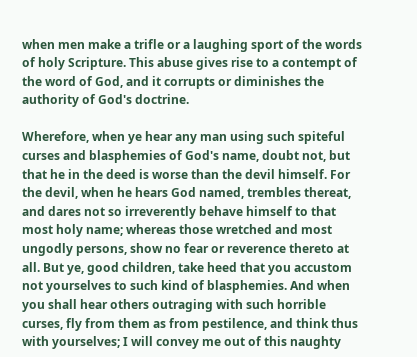when men make a trifle or a laughing sport of the words of holy Scripture. This abuse gives rise to a contempt of the word of God, and it corrupts or diminishes the authority of God's doctrine.

Wherefore, when ye hear any man using such spiteful curses and blasphemies of God's name, doubt not, but that he in the deed is worse than the devil himself. For the devil, when he hears God named, trembles thereat, and dares not so irreverently behave himself to that most holy name; whereas those wretched and most ungodly persons, show no fear or reverence thereto at all. But ye, good children, take heed that you accustom not yourselves to such kind of blasphemies. And when you shall hear others outraging with such horrible curses, fly from them as from pestilence, and think thus with yourselves; I will convey me out of this naughty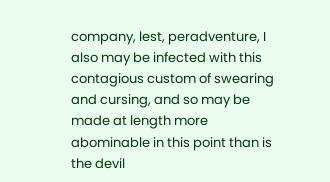company, lest, peradventure, I also may be infected with this contagious custom of swearing and cursing, and so may be made at length more abominable in this point than is the devil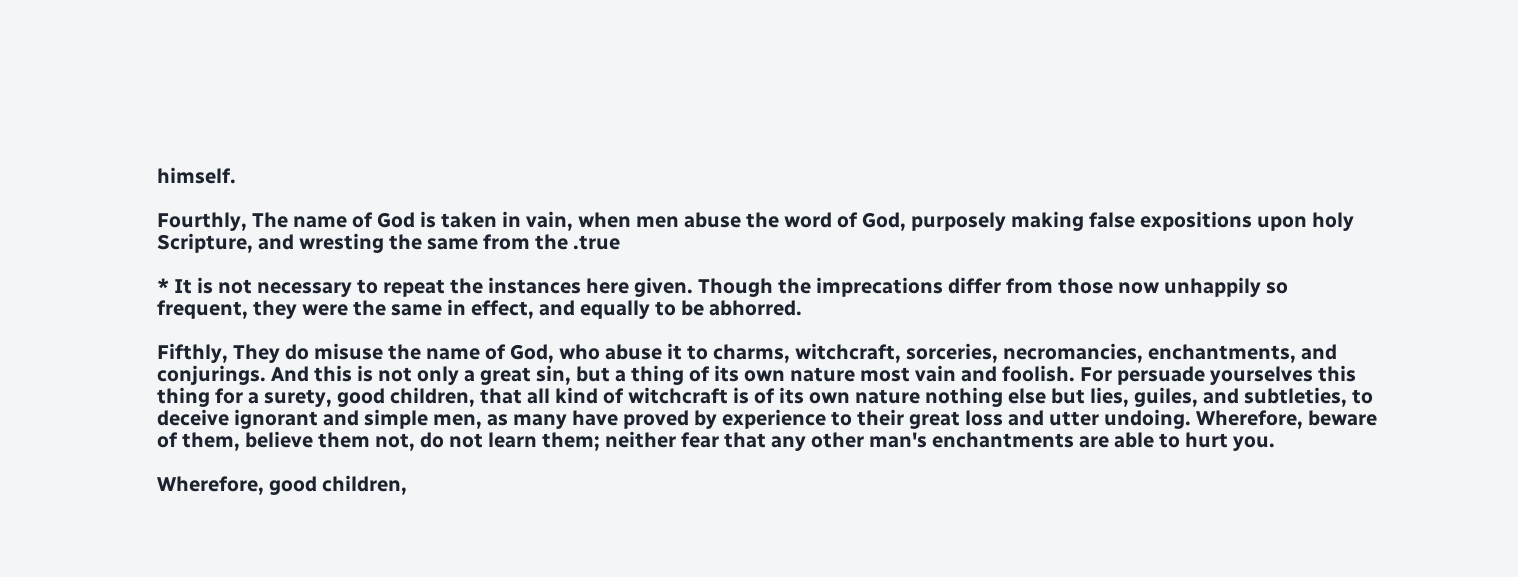himself.

Fourthly, The name of God is taken in vain, when men abuse the word of God, purposely making false expositions upon holy Scripture, and wresting the same from the .true

* It is not necessary to repeat the instances here given. Though the imprecations differ from those now unhappily so frequent, they were the same in effect, and equally to be abhorred.

Fifthly, They do misuse the name of God, who abuse it to charms, witchcraft, sorceries, necromancies, enchantments, and conjurings. And this is not only a great sin, but a thing of its own nature most vain and foolish. For persuade yourselves this thing for a surety, good children, that all kind of witchcraft is of its own nature nothing else but lies, guiles, and subtleties, to deceive ignorant and simple men, as many have proved by experience to their great loss and utter undoing. Wherefore, beware of them, believe them not, do not learn them; neither fear that any other man's enchantments are able to hurt you.

Wherefore, good children,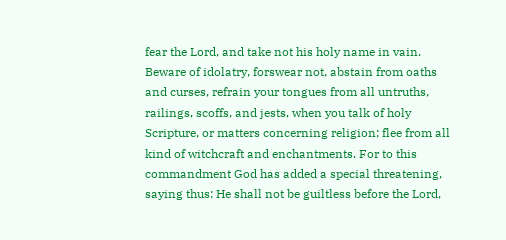fear the Lord, and take not his holy name in vain. Beware of idolatry, forswear not, abstain from oaths and curses, refrain your tongues from all untruths, railings, scoffs, and jests, when you talk of holy Scripture, or matters concerning religion; flee from all kind of witchcraft and enchantments. For to this commandment God has added a special threatening, saying thus: He shall not be guiltless before the Lord,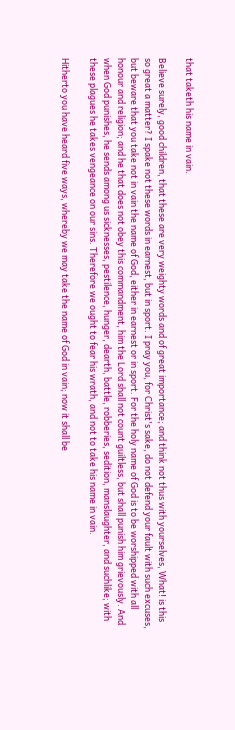that taketh his name in vain.

Believe surely, good children, that these are very weighty words and of great importance; and think not thus with yourselves, What! is this so great a matter? I spake not these words in earnest, but in sport. I pray you, for Christ's sake, do not defend your fault with such excuses, but beware that you take not in vain the name of God, either in earnest or in sport. For the holy name of God is to be worshipped with all honour and religion; and he that does not obey this commandment, him the Lord shall not count guiltless, but shall punish him grievously. And when God punishes, he sends among us sicknesses, pestilence, hunger, dearth, battle, robberies, sedition, manslaughter, and suchlike; with these plagues he takes vengeance on our sins. Therefore we ought to fear his wrath, and not to take his name in vain.

Hitherto you have heard five ways, whereby we may take the name of God in vain; now it shall be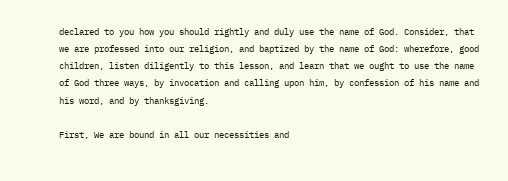declared to you how you should rightly and duly use the name of God. Consider, that we are professed into our religion, and baptized by the name of God: wherefore, good children, listen diligently to this lesson, and learn that we ought to use the name of God three ways, by invocation and calling upon him, by confession of his name and his word, and by thanksgiving.

First, We are bound in all our necessities and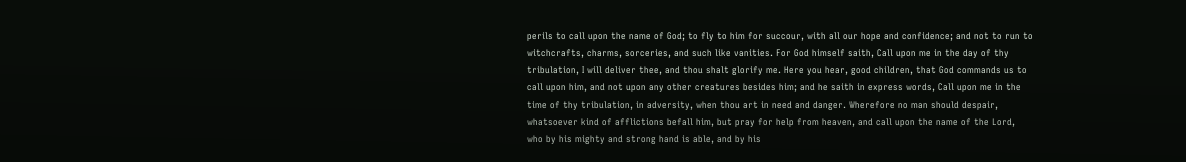perils to call upon the name of God; to fly to him for succour, with all our hope and confidence; and not to run to witchcrafts, charms, sorceries, and such like vanities. For God himself saith, Call upon me in the day of thy tribulation, I will deliver thee, and thou shalt glorify me. Here you hear, good children, that God commands us to call upon him, and not upon any other creatures besides him; and he saith in express words, Call upon me in the time of thy tribulation, in adversity, when thou art in need and danger. Wherefore no man should despair, whatsoever kind of afflictions befall him, but pray for help from heaven, and call upon the name of the Lord, who by his mighty and strong hand is able, and by his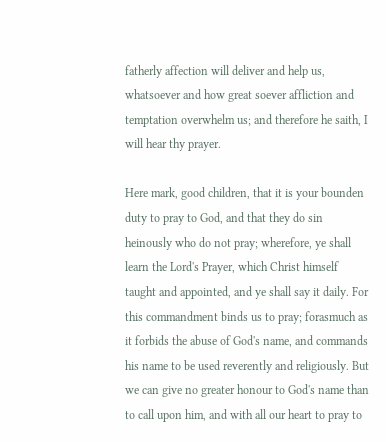fatherly affection will deliver and help us, whatsoever and how great soever affliction and temptation overwhelm us; and therefore he saith, I will hear thy prayer.

Here mark, good children, that it is your bounden duty to pray to God, and that they do sin heinously who do not pray; wherefore, ye shall learn the Lord's Prayer, which Christ himself taught and appointed, and ye shall say it daily. For this commandment binds us to pray; forasmuch as it forbids the abuse of God's name, and commands his name to be used reverently and religiously. But we can give no greater honour to God's name than to call upon him, and with all our heart to pray to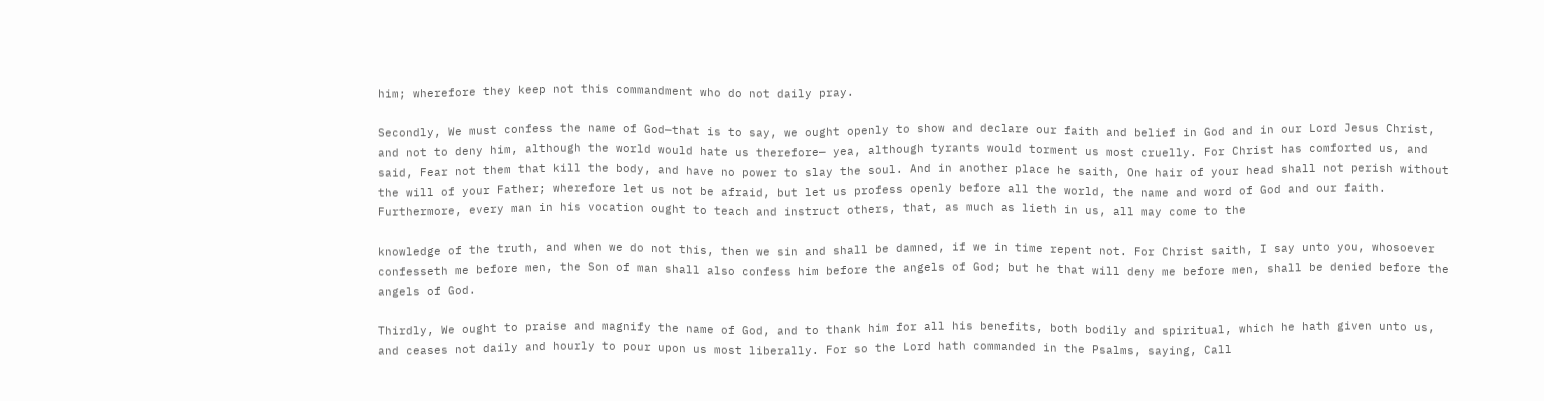him; wherefore they keep not this commandment who do not daily pray.

Secondly, We must confess the name of God—that is to say, we ought openly to show and declare our faith and belief in God and in our Lord Jesus Christ, and not to deny him, although the world would hate us therefore— yea, although tyrants would torment us most cruelly. For Christ has comforted us, and said, Fear not them that kill the body, and have no power to slay the soul. And in another place he saith, One hair of your head shall not perish without the will of your Father; wherefore let us not be afraid, but let us profess openly before all the world, the name and word of God and our faith. Furthermore, every man in his vocation ought to teach and instruct others, that, as much as lieth in us, all may come to the

knowledge of the truth, and when we do not this, then we sin and shall be damned, if we in time repent not. For Christ saith, I say unto you, whosoever confesseth me before men, the Son of man shall also confess him before the angels of God; but he that will deny me before men, shall be denied before the angels of God.

Thirdly, We ought to praise and magnify the name of God, and to thank him for all his benefits, both bodily and spiritual, which he hath given unto us, and ceases not daily and hourly to pour upon us most liberally. For so the Lord hath commanded in the Psalms, saying, Call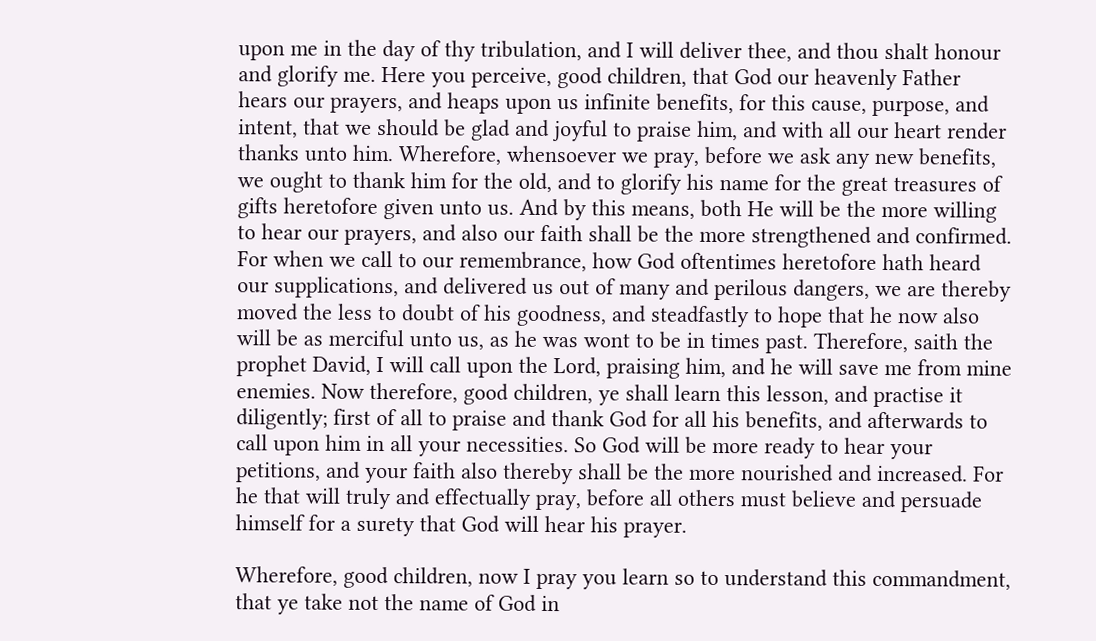upon me in the day of thy tribulation, and I will deliver thee, and thou shalt honour and glorify me. Here you perceive, good children, that God our heavenly Father hears our prayers, and heaps upon us infinite benefits, for this cause, purpose, and intent, that we should be glad and joyful to praise him, and with all our heart render thanks unto him. Wherefore, whensoever we pray, before we ask any new benefits, we ought to thank him for the old, and to glorify his name for the great treasures of gifts heretofore given unto us. And by this means, both He will be the more willing to hear our prayers, and also our faith shall be the more strengthened and confirmed. For when we call to our remembrance, how God oftentimes heretofore hath heard our supplications, and delivered us out of many and perilous dangers, we are thereby moved the less to doubt of his goodness, and steadfastly to hope that he now also will be as merciful unto us, as he was wont to be in times past. Therefore, saith the prophet David, I will call upon the Lord, praising him, and he will save me from mine enemies. Now therefore, good children, ye shall learn this lesson, and practise it diligently; first of all to praise and thank God for all his benefits, and afterwards to call upon him in all your necessities. So God will be more ready to hear your petitions, and your faith also thereby shall be the more nourished and increased. For he that will truly and effectually pray, before all others must believe and persuade himself for a surety that God will hear his prayer.

Wherefore, good children, now I pray you learn so to understand this commandment, that ye take not the name of God in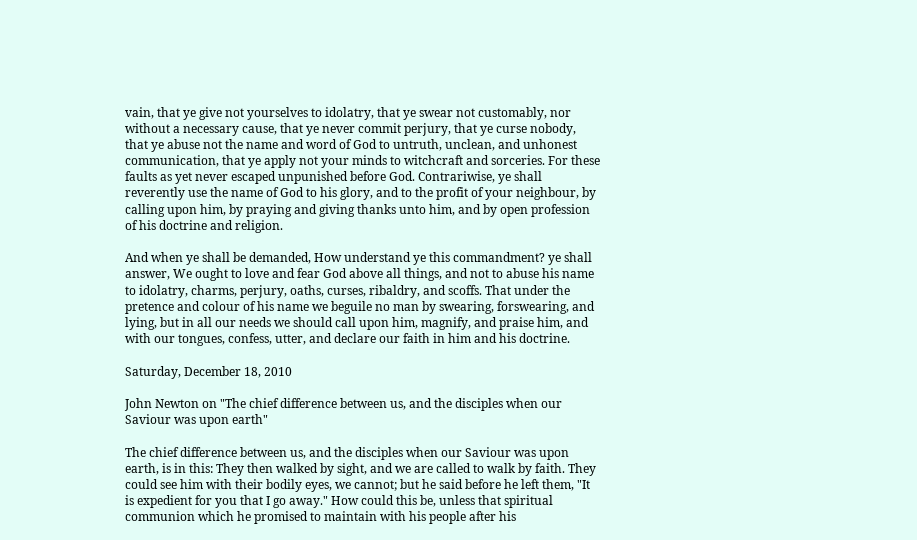vain, that ye give not yourselves to idolatry, that ye swear not customably, nor without a necessary cause, that ye never commit perjury, that ye curse nobody, that ye abuse not the name and word of God to untruth, unclean, and unhonest communication, that ye apply not your minds to witchcraft and sorceries. For these faults as yet never escaped unpunished before God. Contrariwise, ye shall reverently use the name of God to his glory, and to the profit of your neighbour, by calling upon him, by praying and giving thanks unto him, and by open profession of his doctrine and religion.

And when ye shall be demanded, How understand ye this commandment? ye shall answer, We ought to love and fear God above all things, and not to abuse his name to idolatry, charms, perjury, oaths, curses, ribaldry, and scoffs. That under the pretence and colour of his name we beguile no man by swearing, forswearing, and lying, but in all our needs we should call upon him, magnify, and praise him, and with our tongues, confess, utter, and declare our faith in him and his doctrine.

Saturday, December 18, 2010

John Newton on "The chief difference between us, and the disciples when our Saviour was upon earth"

The chief difference between us, and the disciples when our Saviour was upon earth, is in this: They then walked by sight, and we are called to walk by faith. They could see him with their bodily eyes, we cannot; but he said before he left them, "It is expedient for you that I go away." How could this be, unless that spiritual communion which he promised to maintain with his people after his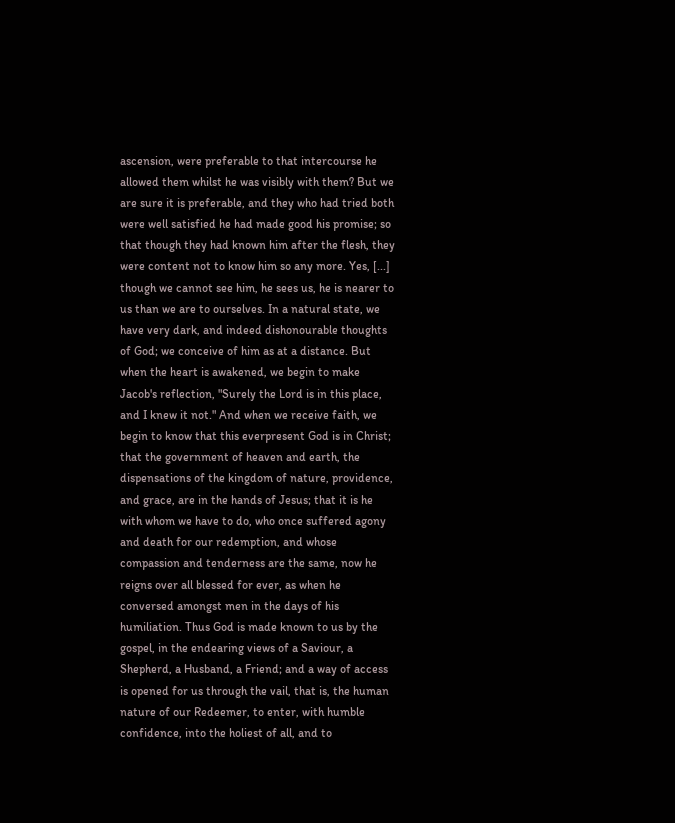ascension, were preferable to that intercourse he allowed them whilst he was visibly with them? But we are sure it is preferable, and they who had tried both were well satisfied he had made good his promise; so that though they had known him after the flesh, they were content not to know him so any more. Yes, [...] though we cannot see him, he sees us, he is nearer to us than we are to ourselves. In a natural state, we have very dark, and indeed dishonourable thoughts of God; we conceive of him as at a distance. But when the heart is awakened, we begin to make Jacob's reflection, "Surely the Lord is in this place, and I knew it not." And when we receive faith, we begin to know that this everpresent God is in Christ; that the government of heaven and earth, the dispensations of the kingdom of nature, providence, and grace, are in the hands of Jesus; that it is he with whom we have to do, who once suffered agony and death for our redemption, and whose compassion and tenderness are the same, now he reigns over all blessed for ever, as when he conversed amongst men in the days of his humiliation. Thus God is made known to us by the gospel, in the endearing views of a Saviour, a Shepherd, a Husband, a Friend; and a way of access is opened for us through the vail, that is, the human nature of our Redeemer, to enter, with humble confidence, into the holiest of all, and to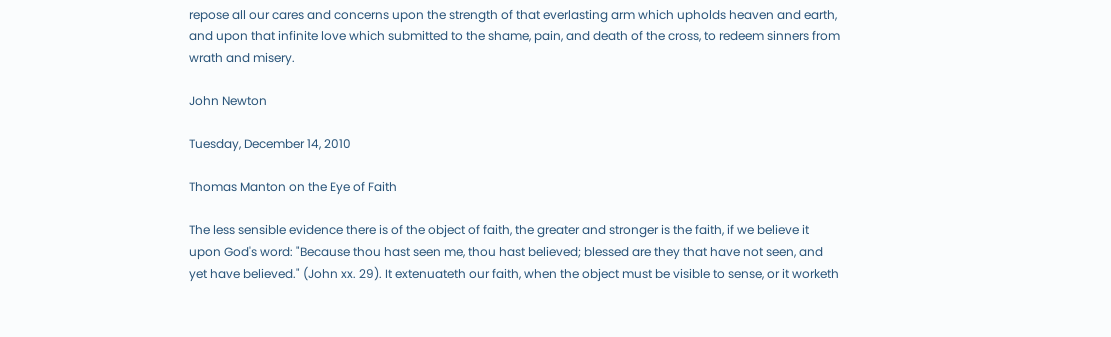repose all our cares and concerns upon the strength of that everlasting arm which upholds heaven and earth, and upon that infinite love which submitted to the shame, pain, and death of the cross, to redeem sinners from wrath and misery.

John Newton

Tuesday, December 14, 2010

Thomas Manton on the Eye of Faith

The less sensible evidence there is of the object of faith, the greater and stronger is the faith, if we believe it upon God's word: "Because thou hast seen me, thou hast believed; blessed are they that have not seen, and yet have believed." (John xx. 29). It extenuateth our faith, when the object must be visible to sense, or it worketh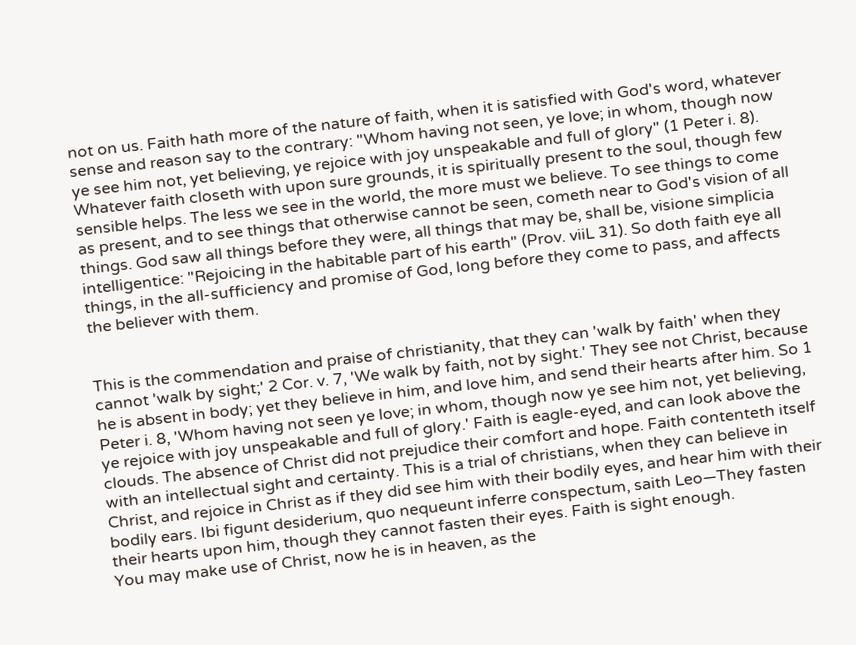not on us. Faith hath more of the nature of faith, when it is satisfied with God's word, whatever sense and reason say to the contrary: "Whom having not seen, ye love; in whom, though now ye see him not, yet believing, ye rejoice with joy unspeakable and full of glory" (1 Peter i. 8). Whatever faith closeth with upon sure grounds, it is spiritually present to the soul, though few sensible helps. The less we see in the world, the more must we believe. To see things to come as present, and to see things that otherwise cannot be seen, cometh near to God's vision of all things. God saw all things before they were, all things that may be, shall be, visione simplicia intelligentice: "Rejoicing in the habitable part of his earth" (Prov. viiL 31). So doth faith eye all things, in the all-sufficiency and promise of God, long before they come to pass, and affects the believer with them.


This is the commendation and praise of christianity, that they can 'walk by faith' when they cannot 'walk by sight;' 2 Cor. v. 7, 'We walk by faith, not by sight.' They see not Christ, because he is absent in body; yet they believe in him, and love him, and send their hearts after him. So 1 Peter i. 8, 'Whom having not seen ye love; in whom, though now ye see him not, yet believing, ye rejoice with joy unspeakable and full of glory.' Faith is eagle-eyed, and can look above the clouds. The absence of Christ did not prejudice their comfort and hope. Faith contenteth itself with an intellectual sight and certainty. This is a trial of christians, when they can believe in Christ, and rejoice in Christ as if they did see him with their bodily eyes, and hear him with their bodily ears. Ibi figunt desiderium, quo nequeunt inferre conspectum, saith Leo—They fasten their hearts upon him, though they cannot fasten their eyes. Faith is sight enough.
You may make use of Christ, now he is in heaven, as the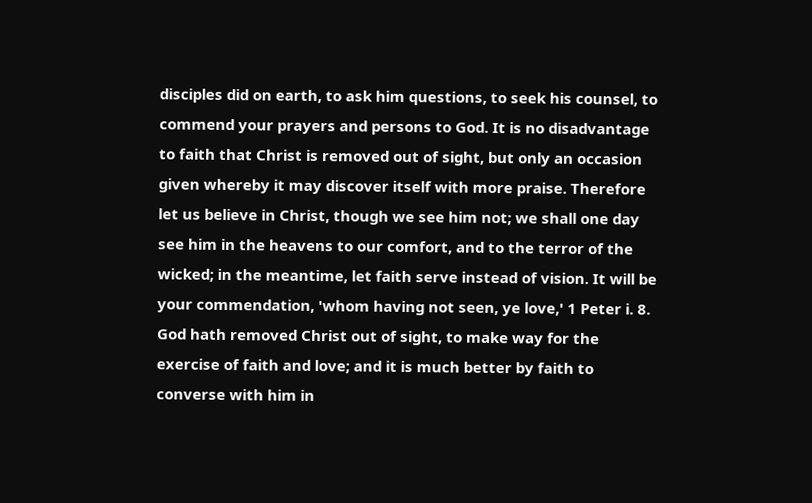disciples did on earth, to ask him questions, to seek his counsel, to commend your prayers and persons to God. It is no disadvantage to faith that Christ is removed out of sight, but only an occasion given whereby it may discover itself with more praise. Therefore let us believe in Christ, though we see him not; we shall one day see him in the heavens to our comfort, and to the terror of the wicked; in the meantime, let faith serve instead of vision. It will be your commendation, 'whom having not seen, ye love,' 1 Peter i. 8. God hath removed Christ out of sight, to make way for the exercise of faith and love; and it is much better by faith to converse with him in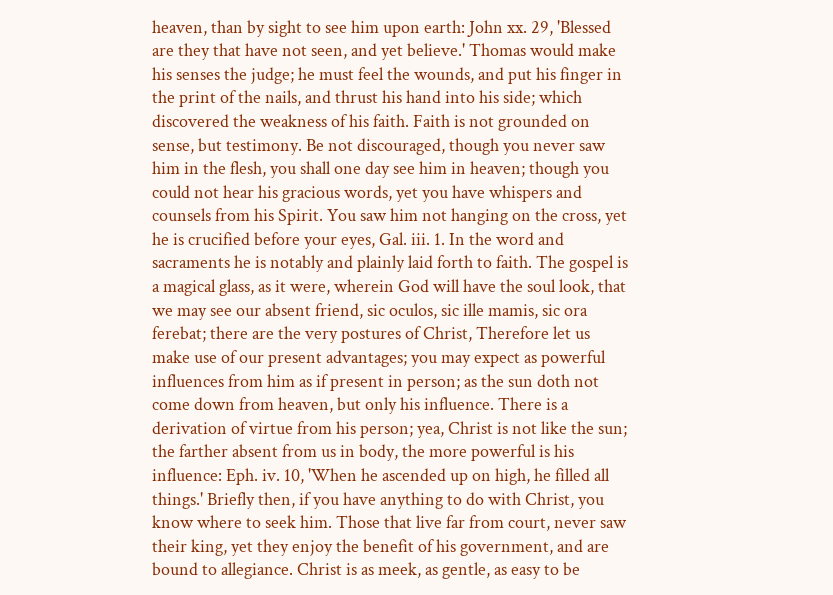heaven, than by sight to see him upon earth: John xx. 29, 'Blessed are they that have not seen, and yet believe.' Thomas would make his senses the judge; he must feel the wounds, and put his finger in the print of the nails, and thrust his hand into his side; which discovered the weakness of his faith. Faith is not grounded on sense, but testimony. Be not discouraged, though you never saw him in the flesh, you shall one day see him in heaven; though you could not hear his gracious words, yet you have whispers and counsels from his Spirit. You saw him not hanging on the cross, yet he is crucified before your eyes, Gal. iii. 1. In the word and sacraments he is notably and plainly laid forth to faith. The gospel is a magical glass, as it were, wherein God will have the soul look, that we may see our absent friend, sic oculos, sic ille mamis, sic ora ferebat; there are the very postures of Christ, Therefore let us make use of our present advantages; you may expect as powerful influences from him as if present in person; as the sun doth not come down from heaven, but only his influence. There is a derivation of virtue from his person; yea, Christ is not like the sun; the farther absent from us in body, the more powerful is his influence: Eph. iv. 10, 'When he ascended up on high, he filled all things.' Briefly then, if you have anything to do with Christ, you know where to seek him. Those that live far from court, never saw their king, yet they enjoy the benefit of his government, and are bound to allegiance. Christ is as meek, as gentle, as easy to be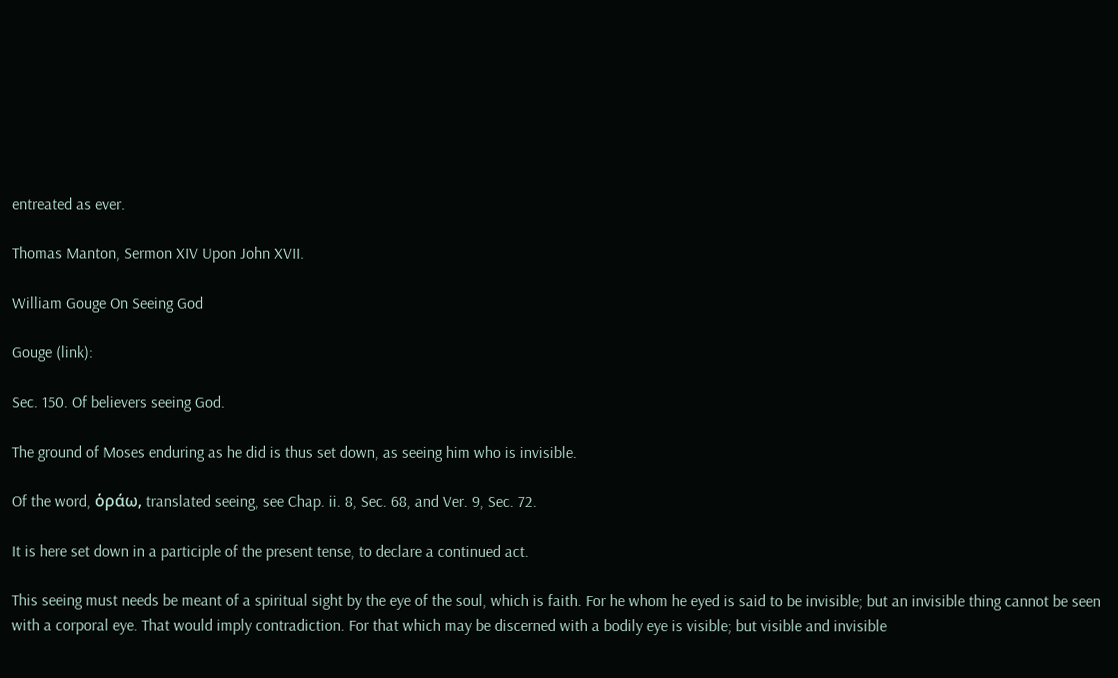entreated as ever.

Thomas Manton, Sermon XIV Upon John XVII.

William Gouge On Seeing God

Gouge (link):

Sec. 150. Of believers seeing God.

The ground of Moses enduring as he did is thus set down, as seeing him who is invisible.

Of the word, ὁράω, translated seeing, see Chap. ii. 8, Sec. 68, and Ver. 9, Sec. 72.

It is here set down in a participle of the present tense, to declare a continued act.

This seeing must needs be meant of a spiritual sight by the eye of the soul, which is faith. For he whom he eyed is said to be invisible; but an invisible thing cannot be seen with a corporal eye. That would imply contradiction. For that which may be discerned with a bodily eye is visible; but visible and invisible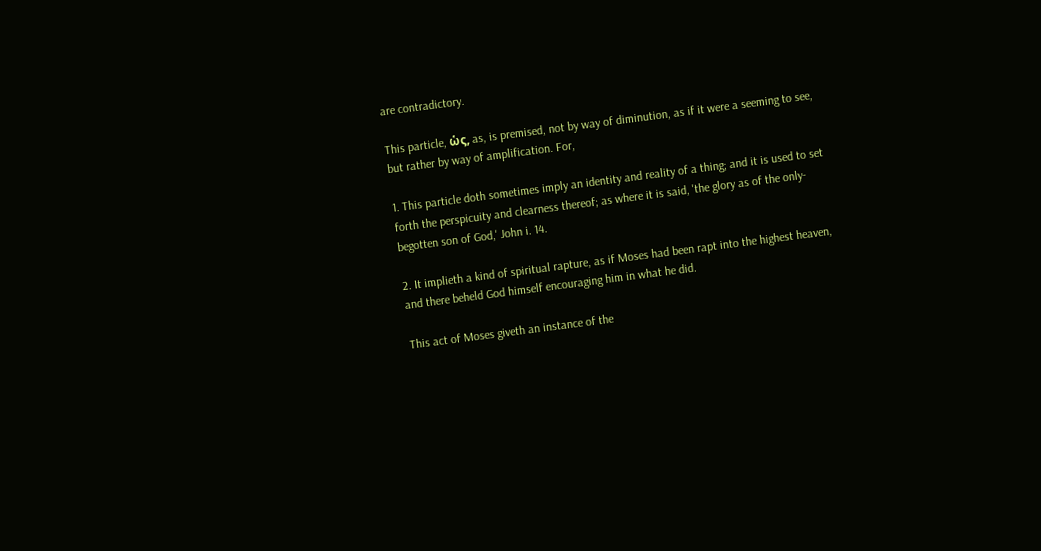are contradictory.

This particle, ὡς, as, is premised, not by way of diminution, as if it were a seeming to see, but rather by way of amplification. For,

1. This particle doth sometimes imply an identity and reality of a thing; and it is used to set forth the perspicuity and clearness thereof; as where it is said, 'the glory as of the only-begotten son of God,' John i. 14.

2. It implieth a kind of spiritual rapture, as if Moses had been rapt into the highest heaven, and there beheld God himself encouraging him in what he did.

This act of Moses giveth an instance of the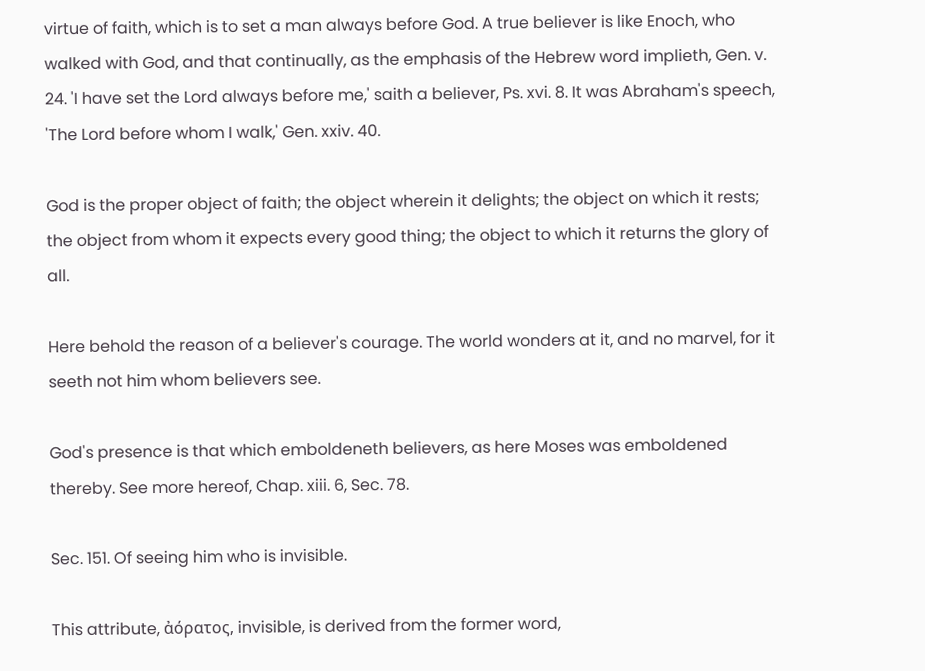virtue of faith, which is to set a man always before God. A true believer is like Enoch, who walked with God, and that continually, as the emphasis of the Hebrew word implieth, Gen. v. 24. 'I have set the Lord always before me,' saith a believer, Ps. xvi. 8. It was Abraham's speech, 'The Lord before whom I walk,' Gen. xxiv. 40.

God is the proper object of faith; the object wherein it delights; the object on which it rests; the object from whom it expects every good thing; the object to which it returns the glory of all.

Here behold the reason of a believer's courage. The world wonders at it, and no marvel, for it seeth not him whom believers see.

God's presence is that which emboldeneth believers, as here Moses was emboldened thereby. See more hereof, Chap. xiii. 6, Sec. 78.

Sec. 151. Of seeing him who is invisible.

This attribute, ἀόρατος, invisible, is derived from the former word,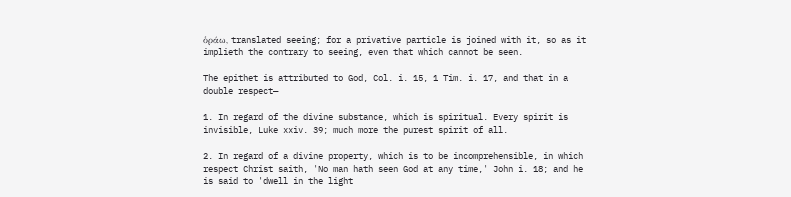ὁράω, translated seeing; for a privative particle is joined with it, so as it implieth the contrary to seeing, even that which cannot be seen.

The epithet is attributed to God, Col. i. 15, 1 Tim. i. 17, and that in a double respect—

1. In regard of the divine substance, which is spiritual. Every spirit is invisible, Luke xxiv. 39; much more the purest spirit of all.

2. In regard of a divine property, which is to be incomprehensible, in which respect Christ saith, 'No man hath seen God at any time,' John i. 18; and he is said to 'dwell in the light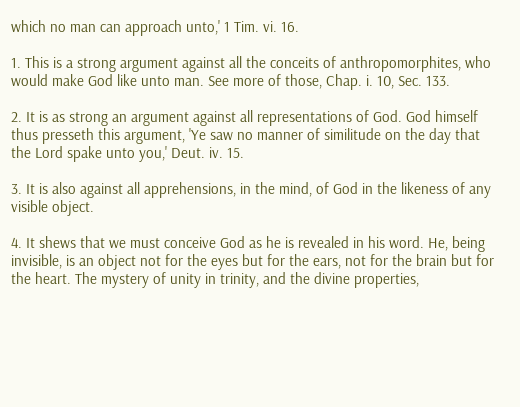which no man can approach unto,' 1 Tim. vi. 16.

1. This is a strong argument against all the conceits of anthropomorphites, who would make God like unto man. See more of those, Chap. i. 10, Sec. 133.

2. It is as strong an argument against all representations of God. God himself thus presseth this argument, 'Ye saw no manner of similitude on the day that the Lord spake unto you,' Deut. iv. 15.

3. It is also against all apprehensions, in the mind, of God in the likeness of any visible object.

4. It shews that we must conceive God as he is revealed in his word. He, being invisible, is an object not for the eyes but for the ears, not for the brain but for the heart. The mystery of unity in trinity, and the divine properties,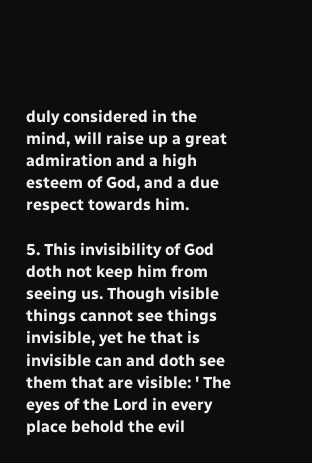duly considered in the mind, will raise up a great admiration and a high esteem of God, and a due respect towards him.

5. This invisibility of God doth not keep him from seeing us. Though visible things cannot see things invisible, yet he that is invisible can and doth see them that are visible: ' The eyes of the Lord in every place behold the evil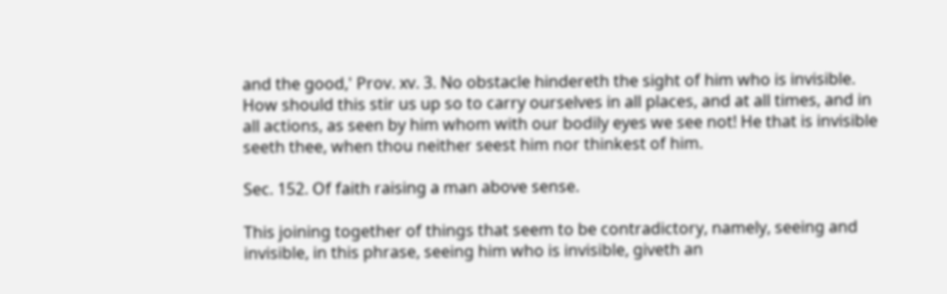and the good,' Prov. xv. 3. No obstacle hindereth the sight of him who is invisible. How should this stir us up so to carry ourselves in all places, and at all times, and in all actions, as seen by him whom with our bodily eyes we see not! He that is invisible seeth thee, when thou neither seest him nor thinkest of him.

Sec. 152. Of faith raising a man above sense.

This joining together of things that seem to be contradictory, namely, seeing and invisible, in this phrase, seeing him who is invisible, giveth an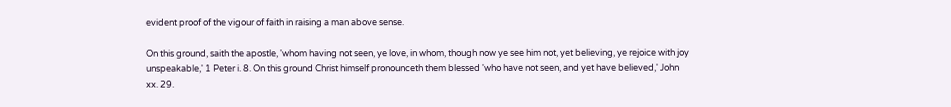evident proof of the vigour of faith in raising a man above sense.

On this ground, saith the apostle, 'whom having not seen, ye love, in whom, though now ye see him not, yet believing, ye rejoice with joy unspeakable,' 1 Peter i. 8. On this ground Christ himself pronounceth them blessed 'who have not seen, and yet have believed,' John xx. 29.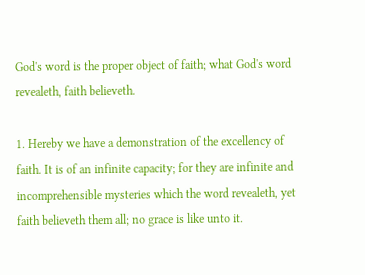God's word is the proper object of faith; what God's word revealeth, faith believeth.

1. Hereby we have a demonstration of the excellency of faith. It is of an infinite capacity; for they are infinite and incomprehensible mysteries which the word revealeth, yet faith believeth them all; no grace is like unto it.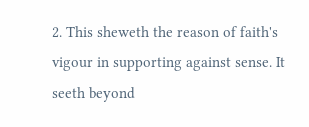2. This sheweth the reason of faith's vigour in supporting against sense. It seeth beyond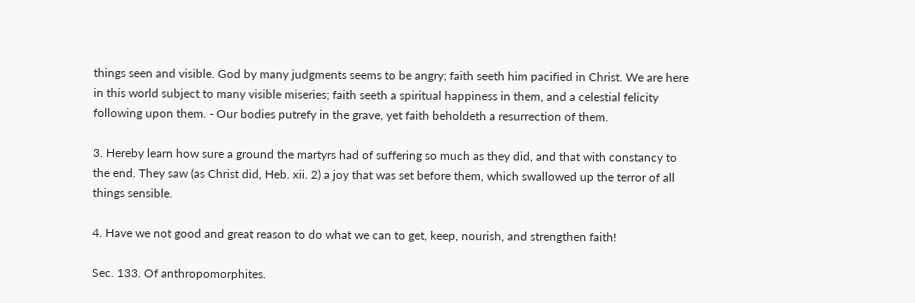things seen and visible. God by many judgments seems to be angry; faith seeth him pacified in Christ. We are here in this world subject to many visible miseries; faith seeth a spiritual happiness in them, and a celestial felicity following upon them. - Our bodies putrefy in the grave, yet faith beholdeth a resurrection of them.

3. Hereby learn how sure a ground the martyrs had of suffering so much as they did, and that with constancy to the end. They saw (as Christ did, Heb. xii. 2) a joy that was set before them, which swallowed up the terror of all things sensible.

4. Have we not good and great reason to do what we can to get, keep, nourish, and strengthen faith!

Sec. 133. Of anthropomorphites.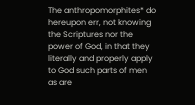The anthropomorphites* do hereupon err, not knowing the Scriptures nor the power of God, in that they literally and properly apply to God such parts of men as are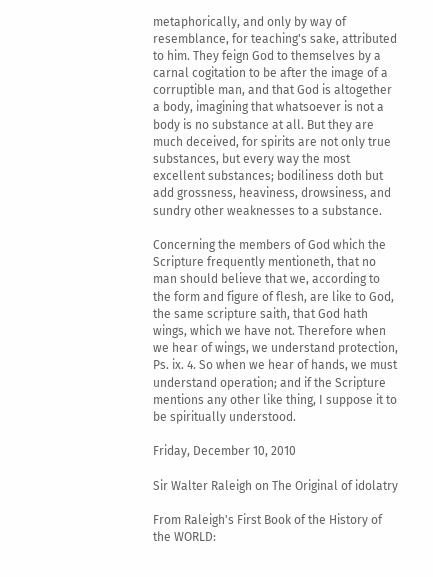metaphorically, and only by way of resemblance, for teaching's sake, attributed to him. They feign God to themselves by a carnal cogitation to be after the image of a corruptible man, and that God is altogether a body, imagining that whatsoever is not a body is no substance at all. But they are much deceived, for spirits are not only true substances, but every way the most excellent substances; bodiliness doth but add grossness, heaviness, drowsiness, and sundry other weaknesses to a substance.

Concerning the members of God which the Scripture frequently mentioneth, that no man should believe that we, according to the form and figure of flesh, are like to God, the same scripture saith, that God hath wings, which we have not. Therefore when we hear of wings, we understand protection, Ps. ix. 4. So when we hear of hands, we must understand operation; and if the Scripture mentions any other like thing, I suppose it to be spiritually understood.

Friday, December 10, 2010

Sir Walter Raleigh on The Original of idolatry

From Raleigh's First Book of the History of the WORLD: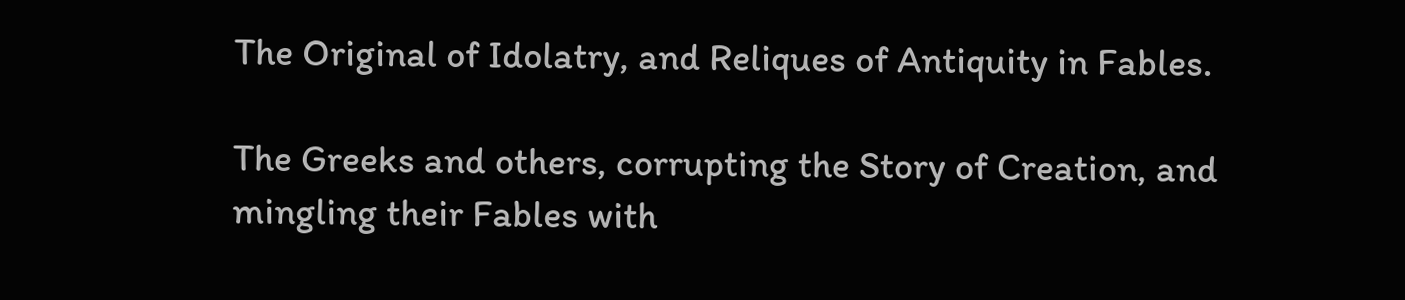The Original of Idolatry, and Reliques of Antiquity in Fables.

The Greeks and others, corrupting the Story of Creation, and mingling their Fables with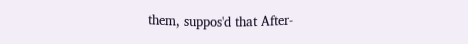them, suppos'd that After-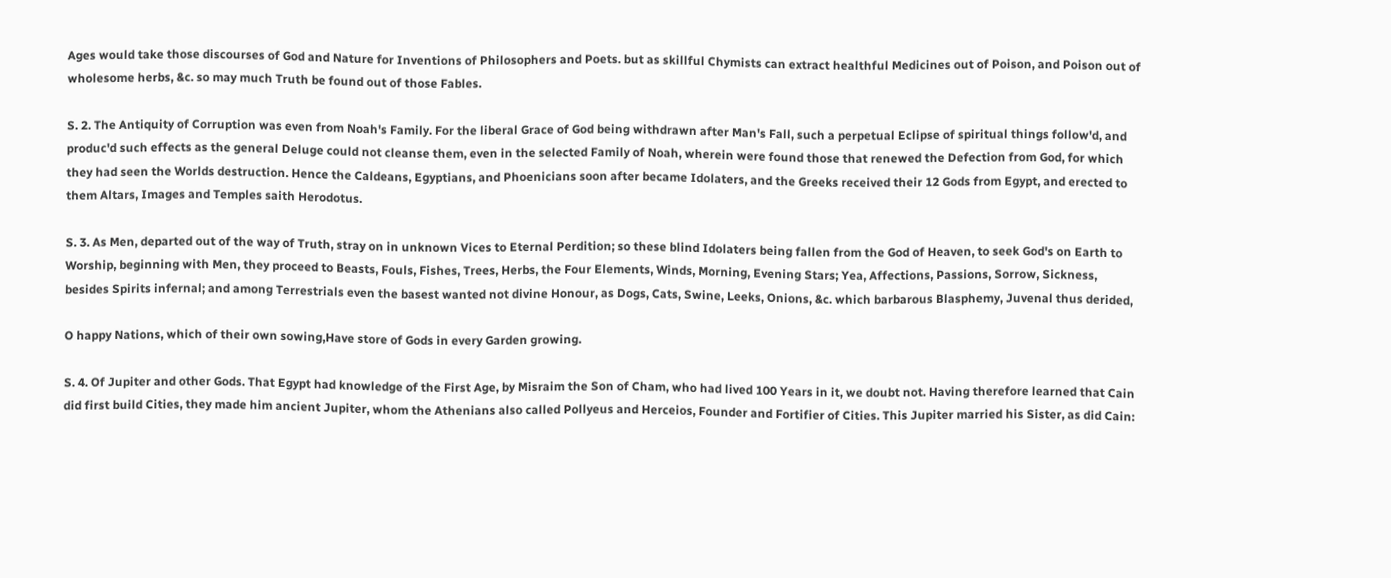Ages would take those discourses of God and Nature for Inventions of Philosophers and Poets. but as skillful Chymists can extract healthful Medicines out of Poison, and Poison out of wholesome herbs, &c. so may much Truth be found out of those Fables.

S. 2. The Antiquity of Corruption was even from Noah's Family. For the liberal Grace of God being withdrawn after Man's Fall, such a perpetual Eclipse of spiritual things follow'd, and produc'd such effects as the general Deluge could not cleanse them, even in the selected Family of Noah, wherein were found those that renewed the Defection from God, for which they had seen the Worlds destruction. Hence the Caldeans, Egyptians, and Phoenicians soon after became Idolaters, and the Greeks received their 12 Gods from Egypt, and erected to them Altars, Images and Temples saith Herodotus.

S. 3. As Men, departed out of the way of Truth, stray on in unknown Vices to Eternal Perdition; so these blind Idolaters being fallen from the God of Heaven, to seek God's on Earth to Worship, beginning with Men, they proceed to Beasts, Fouls, Fishes, Trees, Herbs, the Four Elements, Winds, Morning, Evening Stars; Yea, Affections, Passions, Sorrow, Sickness, besides Spirits infernal; and among Terrestrials even the basest wanted not divine Honour, as Dogs, Cats, Swine, Leeks, Onions, &c. which barbarous Blasphemy, Juvenal thus derided,

O happy Nations, which of their own sowing,Have store of Gods in every Garden growing.

S. 4. Of Jupiter and other Gods. That Egypt had knowledge of the First Age, by Misraim the Son of Cham, who had lived 100 Years in it, we doubt not. Having therefore learned that Cain did first build Cities, they made him ancient Jupiter, whom the Athenians also called Pollyeus and Herceios, Founder and Fortifier of Cities. This Jupiter married his Sister, as did Cain: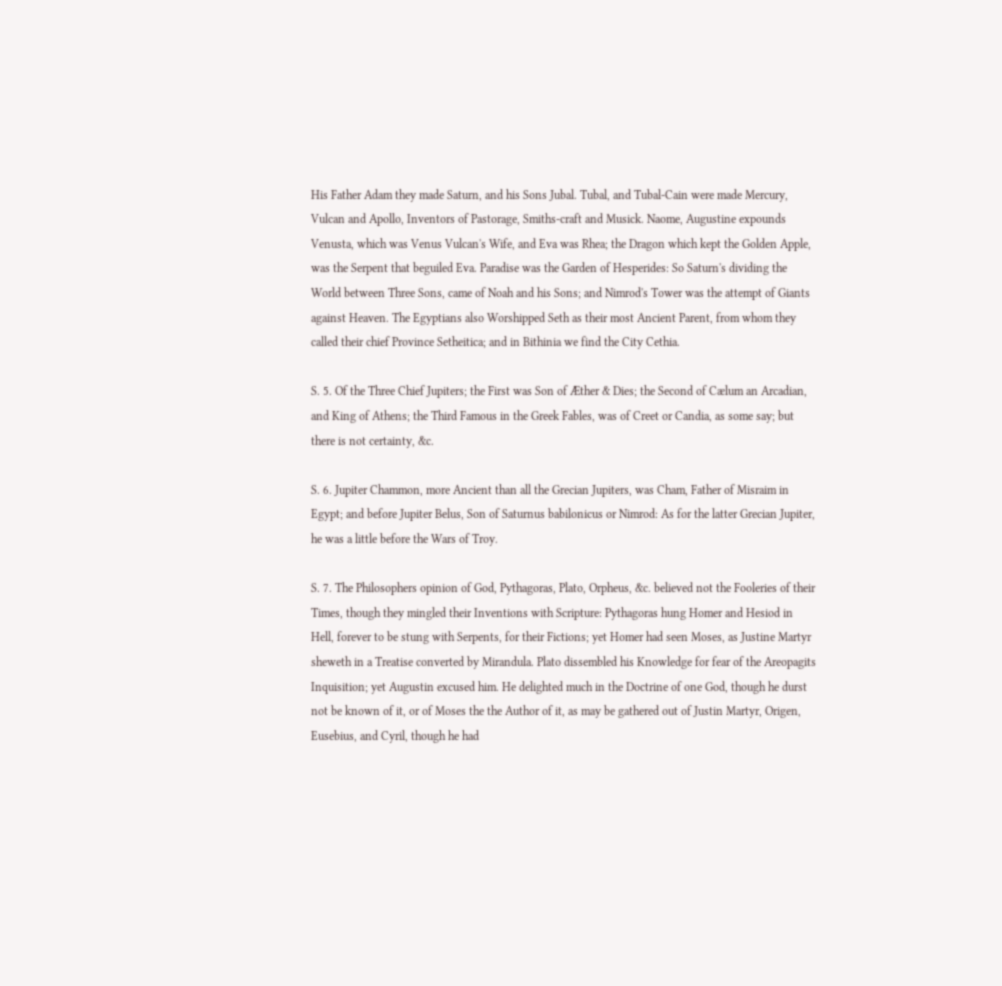His Father Adam they made Saturn, and his Sons Jubal. Tubal, and Tubal-Cain were made Mercury, Vulcan and Apollo, Inventors of Pastorage, Smiths-craft and Musick. Naome, Augustine expounds Venusta, which was Venus Vulcan's Wife, and Eva was Rhea; the Dragon which kept the Golden Apple, was the Serpent that beguiled Eva. Paradise was the Garden of Hesperides: So Saturn's dividing the World between Three Sons, came of Noah and his Sons; and Nimrod's Tower was the attempt of Giants against Heaven. The Egyptians also Worshipped Seth as their most Ancient Parent, from whom they called their chief Province Setheitica; and in Bithinia we find the City Cethia.

S. 5. Of the Three Chief Jupiters; the First was Son of Æther & Dies; the Second of Cælum an Arcadian, and King of Athens; the Third Famous in the Greek Fables, was of Creet or Candia, as some say; but there is not certainty, &c.

S. 6. Jupiter Chammon, more Ancient than all the Grecian Jupiters, was Cham, Father of Misraim in Egypt; and before Jupiter Belus, Son of Saturnus babilonicus or Nimrod: As for the latter Grecian Jupiter, he was a little before the Wars of Troy.

S. 7. The Philosophers opinion of God, Pythagoras, Plato, Orpheus, &c. believed not the Fooleries of their Times, though they mingled their Inventions with Scripture: Pythagoras hung Homer and Hesiod in Hell, forever to be stung with Serpents, for their Fictions; yet Homer had seen Moses, as Justine Martyr sheweth in a Treatise converted by Mirandula. Plato dissembled his Knowledge for fear of the Areopagits Inquisition; yet Augustin excused him. He delighted much in the Doctrine of one God, though he durst not be known of it, or of Moses the the Author of it, as may be gathered out of Justin Martyr, Origen, Eusebius, and Cyril, though he had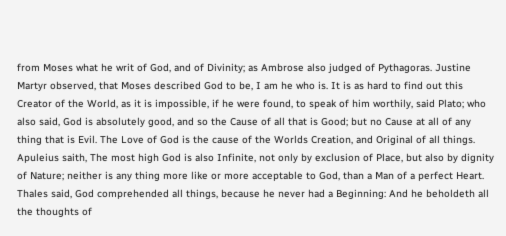from Moses what he writ of God, and of Divinity; as Ambrose also judged of Pythagoras. Justine Martyr observed, that Moses described God to be, I am he who is. It is as hard to find out this Creator of the World, as it is impossible, if he were found, to speak of him worthily, said Plato; who also said, God is absolutely good, and so the Cause of all that is Good; but no Cause at all of any thing that is Evil. The Love of God is the cause of the Worlds Creation, and Original of all things. Apuleius saith, The most high God is also Infinite, not only by exclusion of Place, but also by dignity of Nature; neither is any thing more like or more acceptable to God, than a Man of a perfect Heart. Thales said, God comprehended all things, because he never had a Beginning: And he beholdeth all the thoughts of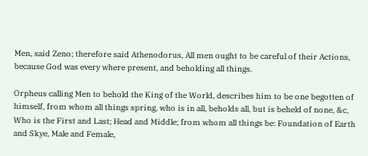Men, said Zeno; therefore said Athenodorus, All men ought to be careful of their Actions, because God was every where present, and beholding all things.

Orpheus calling Men to behold the King of the World, describes him to be one begotten of himself, from whom all things spring, who is in all, beholds all, but is beheld of none, &c, Who is the First and Last; Head and Middle; from whom all things be: Foundation of Earth and Skye, Male and Female,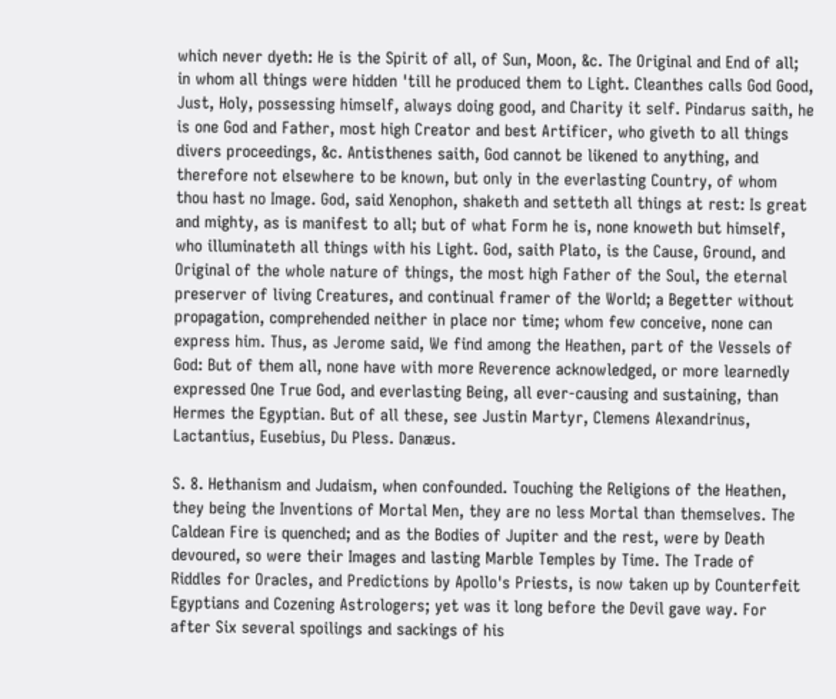which never dyeth: He is the Spirit of all, of Sun, Moon, &c. The Original and End of all; in whom all things were hidden 'till he produced them to Light. Cleanthes calls God Good, Just, Holy, possessing himself, always doing good, and Charity it self. Pindarus saith, he is one God and Father, most high Creator and best Artificer, who giveth to all things divers proceedings, &c. Antisthenes saith, God cannot be likened to anything, and therefore not elsewhere to be known, but only in the everlasting Country, of whom thou hast no Image. God, said Xenophon, shaketh and setteth all things at rest: Is great and mighty, as is manifest to all; but of what Form he is, none knoweth but himself, who illuminateth all things with his Light. God, saith Plato, is the Cause, Ground, and Original of the whole nature of things, the most high Father of the Soul, the eternal preserver of living Creatures, and continual framer of the World; a Begetter without propagation, comprehended neither in place nor time; whom few conceive, none can express him. Thus, as Jerome said, We find among the Heathen, part of the Vessels of God: But of them all, none have with more Reverence acknowledged, or more learnedly expressed One True God, and everlasting Being, all ever-causing and sustaining, than Hermes the Egyptian. But of all these, see Justin Martyr, Clemens Alexandrinus, Lactantius, Eusebius, Du Pless. Danæus.

S. 8. Hethanism and Judaism, when confounded. Touching the Religions of the Heathen, they being the Inventions of Mortal Men, they are no less Mortal than themselves. The Caldean Fire is quenched; and as the Bodies of Jupiter and the rest, were by Death devoured, so were their Images and lasting Marble Temples by Time. The Trade of Riddles for Oracles, and Predictions by Apollo's Priests, is now taken up by Counterfeit Egyptians and Cozening Astrologers; yet was it long before the Devil gave way. For after Six several spoilings and sackings of his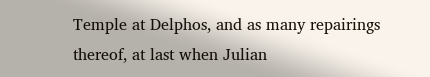Temple at Delphos, and as many repairings thereof, at last when Julian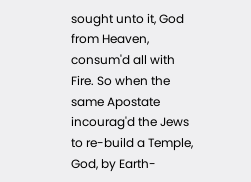sought unto it, God from Heaven, consum'd all with Fire. So when the same Apostate incourag'd the Jews to re-build a Temple, God, by Earth-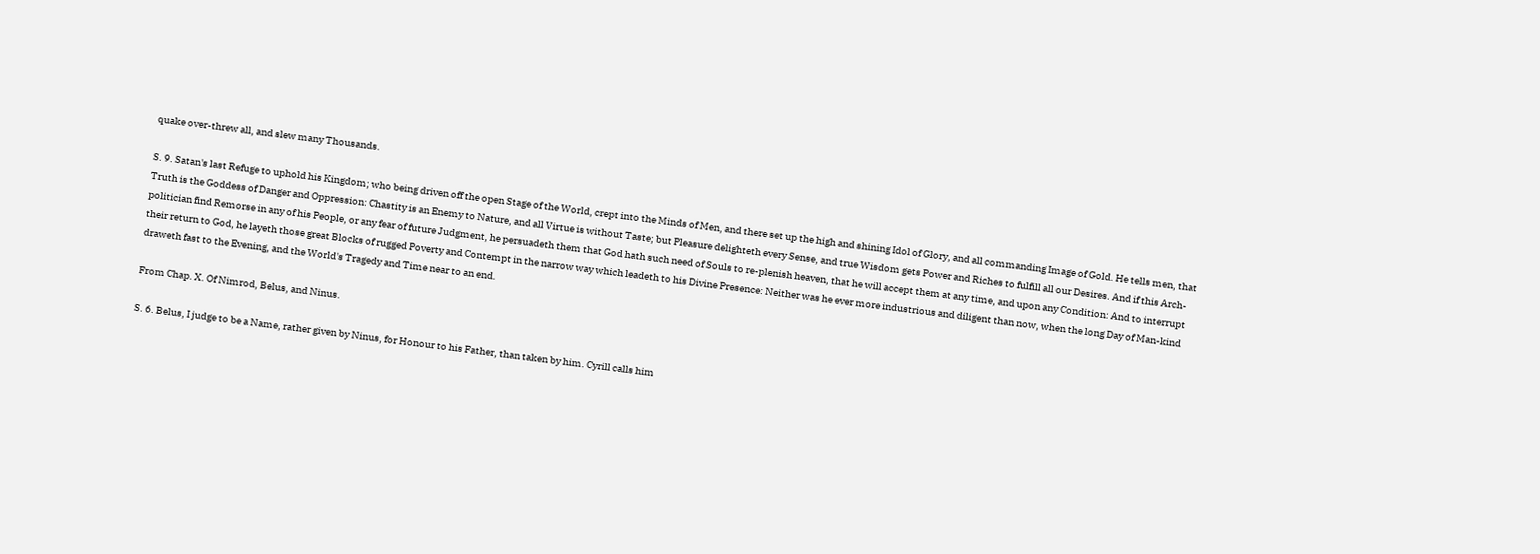quake over-threw all, and slew many Thousands.

S. 9. Satan's last Refuge to uphold his Kingdom; who being driven off the open Stage of the World, crept into the Minds of Men, and there set up the high and shining Idol of Glory, and all commanding Image of Gold. He tells men, that Truth is the Goddess of Danger and Oppression: Chastity is an Enemy to Nature, and all Virtue is without Taste; but Pleasure delighteth every Sense, and true Wisdom gets Power and Riches to fulfill all our Desires. And if this Arch-politician find Remorse in any of his People, or any fear of future Judgment, he persuadeth them that God hath such need of Souls to re-plenish heaven, that he will accept them at any time, and upon any Condition: And to interrupt their return to God, he layeth those great Blocks of rugged Poverty and Contempt in the narrow way which leadeth to his Divine Presence: Neither was he ever more industrious and diligent than now, when the long Day of Man-kind draweth fast to the Evening, and the World's Tragedy and Time near to an end.

From Chap. X. Of Nimrod, Belus, and Ninus.

S. 6. Belus, I judge to be a Name, rather given by Ninus, for Honour to his Father, than taken by him. Cyrill calls him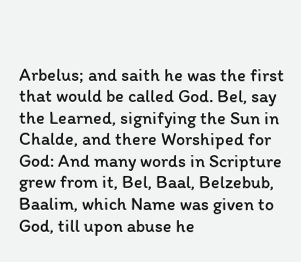Arbelus; and saith he was the first that would be called God. Bel, say the Learned, signifying the Sun in Chalde, and there Worshiped for God: And many words in Scripture grew from it, Bel, Baal, Belzebub, Baalim, which Name was given to God, till upon abuse he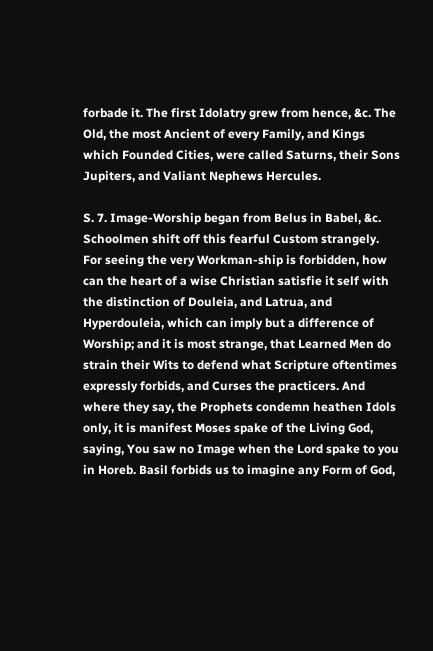forbade it. The first Idolatry grew from hence, &c. The Old, the most Ancient of every Family, and Kings which Founded Cities, were called Saturns, their Sons Jupiters, and Valiant Nephews Hercules.

S. 7. Image-Worship began from Belus in Babel, &c. Schoolmen shift off this fearful Custom strangely. For seeing the very Workman-ship is forbidden, how can the heart of a wise Christian satisfie it self with the distinction of Douleia, and Latrua, and Hyperdouleia, which can imply but a difference of Worship; and it is most strange, that Learned Men do strain their Wits to defend what Scripture oftentimes expressly forbids, and Curses the practicers. And where they say, the Prophets condemn heathen Idols only, it is manifest Moses spake of the Living God, saying, You saw no Image when the Lord spake to you in Horeb. Basil forbids us to imagine any Form of God,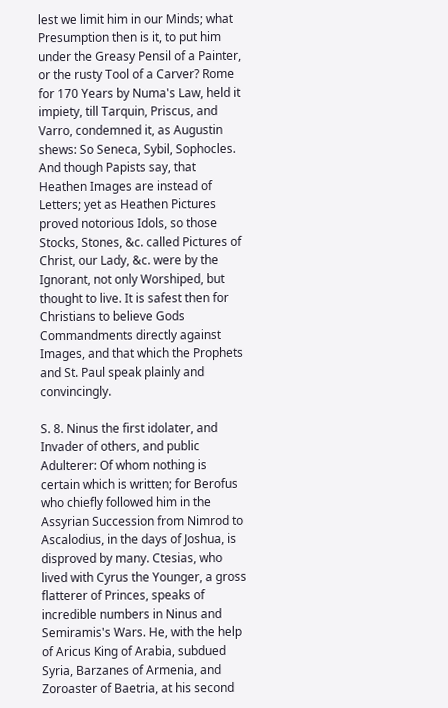lest we limit him in our Minds; what Presumption then is it, to put him under the Greasy Pensil of a Painter, or the rusty Tool of a Carver? Rome for 170 Years by Numa's Law, held it impiety, till Tarquin, Priscus, and Varro, condemned it, as Augustin shews: So Seneca, Sybil, Sophocles. And though Papists say, that Heathen Images are instead of Letters; yet as Heathen Pictures proved notorious Idols, so those Stocks, Stones, &c. called Pictures of Christ, our Lady, &c. were by the Ignorant, not only Worshiped, but thought to live. It is safest then for Christians to believe Gods Commandments directly against Images, and that which the Prophets and St. Paul speak plainly and convincingly.

S. 8. Ninus the first idolater, and Invader of others, and public Adulterer: Of whom nothing is certain which is written; for Berofus who chiefly followed him in the Assyrian Succession from Nimrod to Ascalodius, in the days of Joshua, is disproved by many. Ctesias, who lived with Cyrus the Younger, a gross flatterer of Princes, speaks of incredible numbers in Ninus and Semiramis's Wars. He, with the help of Aricus King of Arabia, subdued Syria, Barzanes of Armenia, and Zoroaster of Baetria, at his second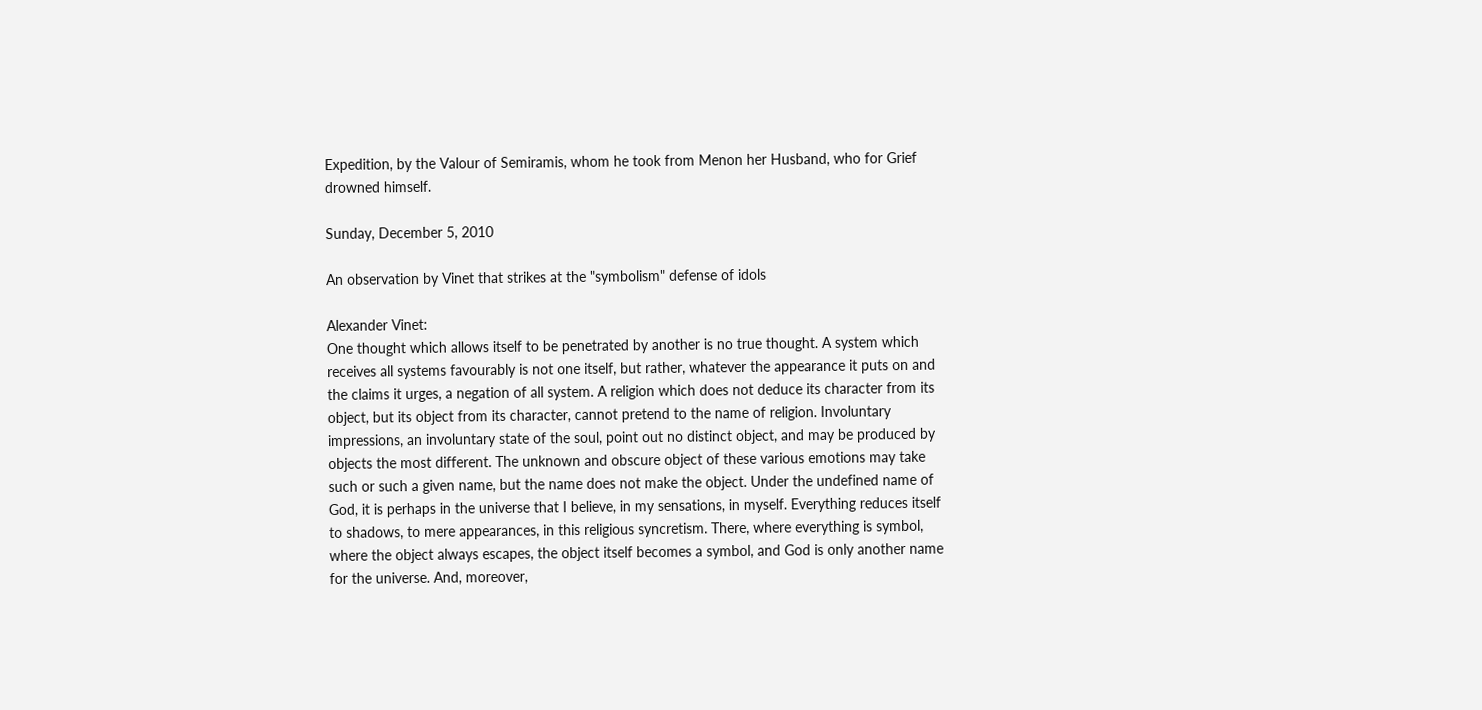Expedition, by the Valour of Semiramis, whom he took from Menon her Husband, who for Grief drowned himself.

Sunday, December 5, 2010

An observation by Vinet that strikes at the "symbolism" defense of idols

Alexander Vinet:
One thought which allows itself to be penetrated by another is no true thought. A system which receives all systems favourably is not one itself, but rather, whatever the appearance it puts on and the claims it urges, a negation of all system. A religion which does not deduce its character from its object, but its object from its character, cannot pretend to the name of religion. Involuntary impressions, an involuntary state of the soul, point out no distinct object, and may be produced by objects the most different. The unknown and obscure object of these various emotions may take such or such a given name, but the name does not make the object. Under the undefined name of God, it is perhaps in the universe that I believe, in my sensations, in myself. Everything reduces itself to shadows, to mere appearances, in this religious syncretism. There, where everything is symbol, where the object always escapes, the object itself becomes a symbol, and God is only another name for the universe. And, moreover,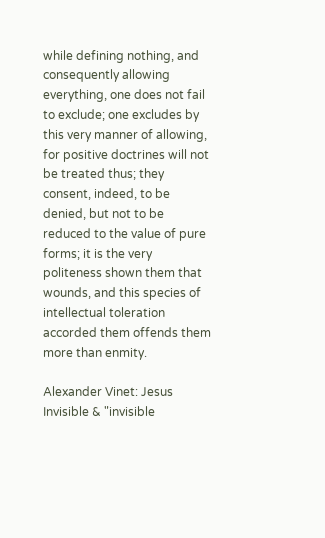while defining nothing, and consequently allowing everything, one does not fail to exclude; one excludes by this very manner of allowing, for positive doctrines will not be treated thus; they consent, indeed, to be denied, but not to be reduced to the value of pure forms; it is the very politeness shown them that wounds, and this species of intellectual toleration accorded them offends them more than enmity.

Alexander Vinet: Jesus Invisible & "invisible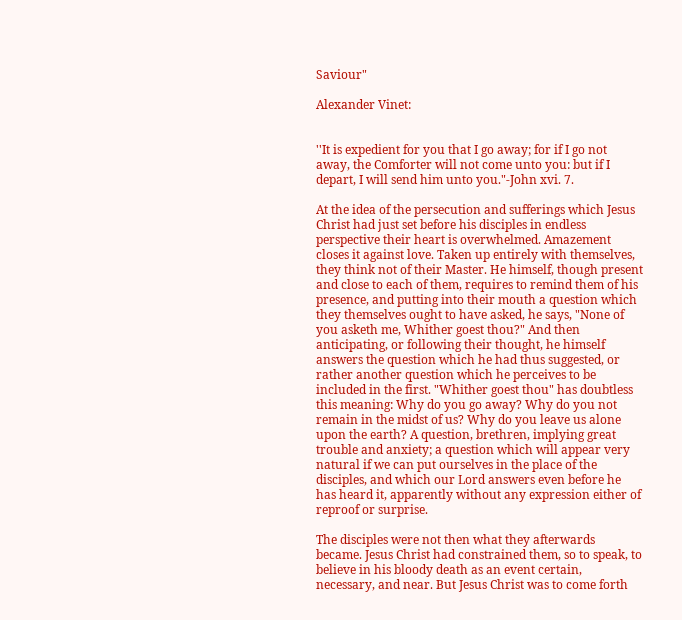Saviour"

Alexander Vinet:


''It is expedient for you that I go away; for if I go not away, the Comforter will not come unto you: but if I depart, I will send him unto you."-John xvi. 7.

At the idea of the persecution and sufferings which Jesus Christ had just set before his disciples in endless perspective their heart is overwhelmed. Amazement closes it against love. Taken up entirely with themselves, they think not of their Master. He himself, though present and close to each of them, requires to remind them of his presence, and putting into their mouth a question which they themselves ought to have asked, he says, "None of you asketh me, Whither goest thou?" And then anticipating, or following their thought, he himself answers the question which he had thus suggested, or rather another question which he perceives to be included in the first. "Whither goest thou" has doubtless this meaning: Why do you go away? Why do you not remain in the midst of us? Why do you leave us alone upon the earth? A question, brethren, implying great trouble and anxiety; a question which will appear very natural if we can put ourselves in the place of the disciples, and which our Lord answers even before he has heard it, apparently without any expression either of reproof or surprise.

The disciples were not then what they afterwards became. Jesus Christ had constrained them, so to speak, to believe in his bloody death as an event certain, necessary, and near. But Jesus Christ was to come forth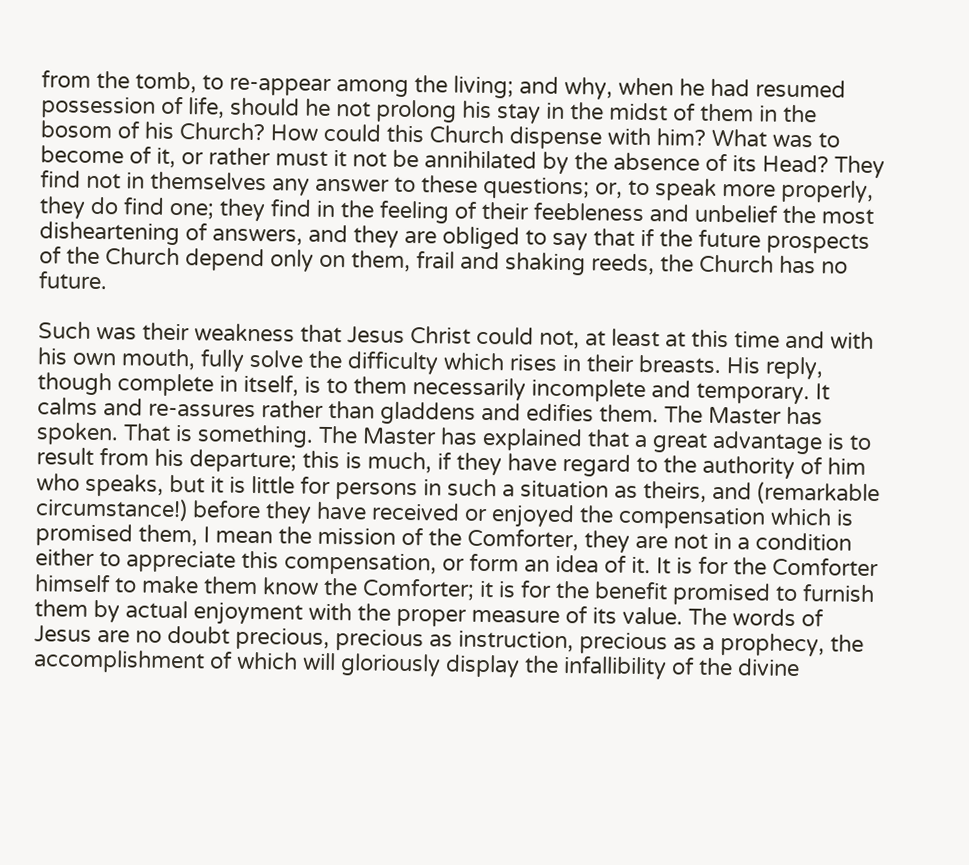from the tomb, to re-appear among the living; and why, when he had resumed possession of life, should he not prolong his stay in the midst of them in the bosom of his Church? How could this Church dispense with him? What was to become of it, or rather must it not be annihilated by the absence of its Head? They find not in themselves any answer to these questions; or, to speak more properly, they do find one; they find in the feeling of their feebleness and unbelief the most disheartening of answers, and they are obliged to say that if the future prospects of the Church depend only on them, frail and shaking reeds, the Church has no future.

Such was their weakness that Jesus Christ could not, at least at this time and with his own mouth, fully solve the difficulty which rises in their breasts. His reply, though complete in itself, is to them necessarily incomplete and temporary. It calms and re-assures rather than gladdens and edifies them. The Master has spoken. That is something. The Master has explained that a great advantage is to result from his departure; this is much, if they have regard to the authority of him who speaks, but it is little for persons in such a situation as theirs, and (remarkable circumstance!) before they have received or enjoyed the compensation which is promised them, I mean the mission of the Comforter, they are not in a condition either to appreciate this compensation, or form an idea of it. It is for the Comforter himself to make them know the Comforter; it is for the benefit promised to furnish them by actual enjoyment with the proper measure of its value. The words of Jesus are no doubt precious, precious as instruction, precious as a prophecy, the accomplishment of which will gloriously display the infallibility of the divine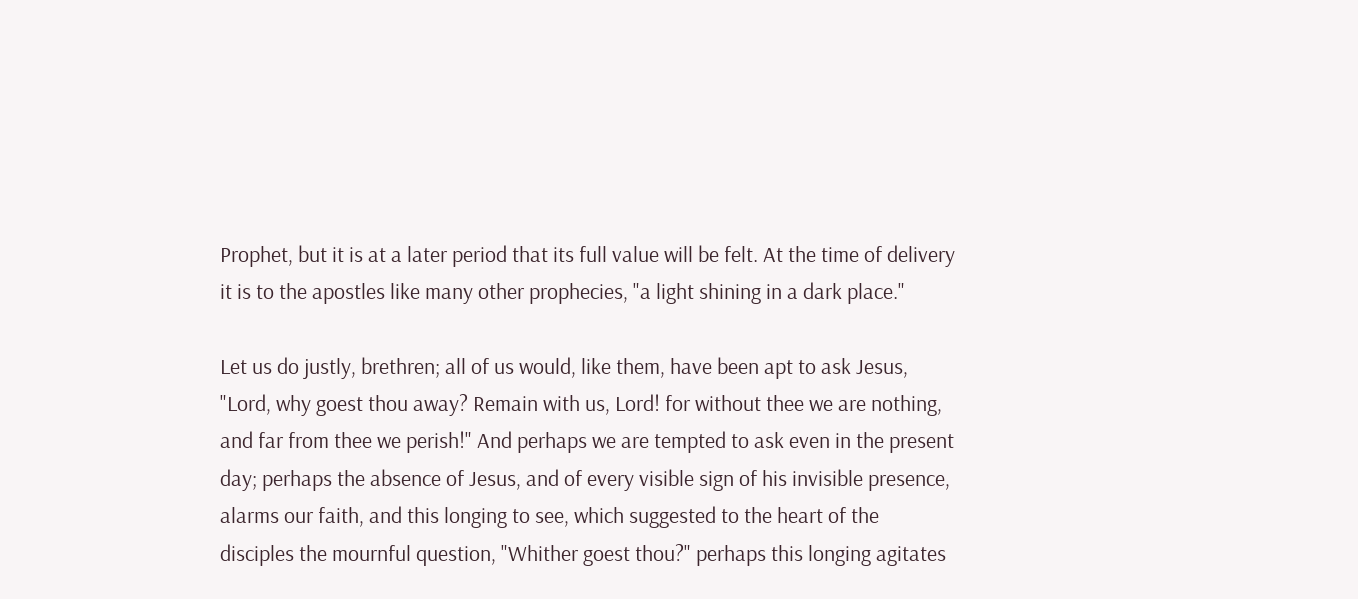Prophet, but it is at a later period that its full value will be felt. At the time of delivery it is to the apostles like many other prophecies, "a light shining in a dark place."

Let us do justly, brethren; all of us would, like them, have been apt to ask Jesus, "Lord, why goest thou away? Remain with us, Lord! for without thee we are nothing, and far from thee we perish!" And perhaps we are tempted to ask even in the present day; perhaps the absence of Jesus, and of every visible sign of his invisible presence, alarms our faith, and this longing to see, which suggested to the heart of the disciples the mournful question, "Whither goest thou?" perhaps this longing agitates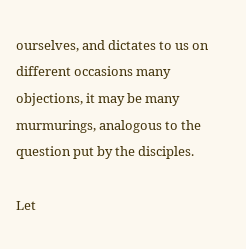ourselves, and dictates to us on different occasions many objections, it may be many murmurings, analogous to the question put by the disciples.

Let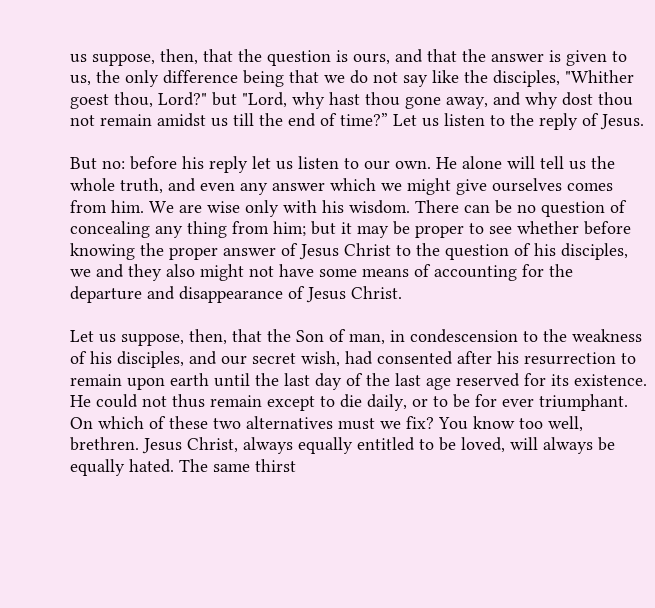us suppose, then, that the question is ours, and that the answer is given to us, the only difference being that we do not say like the disciples, "Whither goest thou, Lord?" but "Lord, why hast thou gone away, and why dost thou not remain amidst us till the end of time?” Let us listen to the reply of Jesus.

But no: before his reply let us listen to our own. He alone will tell us the whole truth, and even any answer which we might give ourselves comes from him. We are wise only with his wisdom. There can be no question of concealing any thing from him; but it may be proper to see whether before knowing the proper answer of Jesus Christ to the question of his disciples, we and they also might not have some means of accounting for the departure and disappearance of Jesus Christ.

Let us suppose, then, that the Son of man, in condescension to the weakness of his disciples, and our secret wish, had consented after his resurrection to remain upon earth until the last day of the last age reserved for its existence. He could not thus remain except to die daily, or to be for ever triumphant. On which of these two alternatives must we fix? You know too well, brethren. Jesus Christ, always equally entitled to be loved, will always be equally hated. The same thirst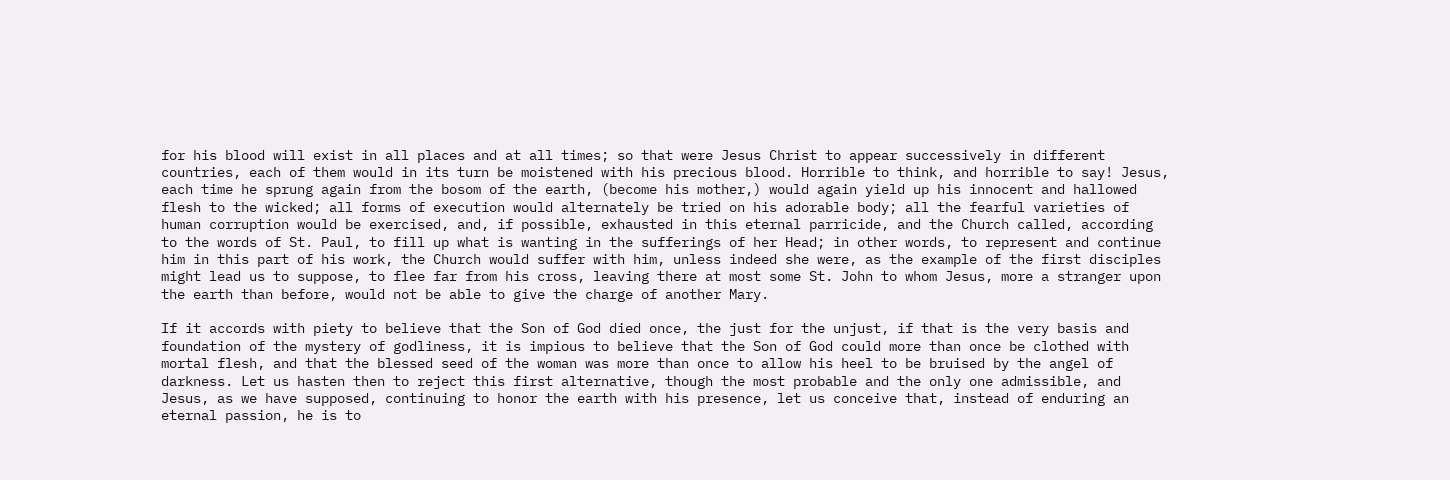for his blood will exist in all places and at all times; so that were Jesus Christ to appear successively in different countries, each of them would in its turn be moistened with his precious blood. Horrible to think, and horrible to say! Jesus, each time he sprung again from the bosom of the earth, (become his mother,) would again yield up his innocent and hallowed flesh to the wicked; all forms of execution would alternately be tried on his adorable body; all the fearful varieties of human corruption would be exercised, and, if possible, exhausted in this eternal parricide, and the Church called, according to the words of St. Paul, to fill up what is wanting in the sufferings of her Head; in other words, to represent and continue him in this part of his work, the Church would suffer with him, unless indeed she were, as the example of the first disciples might lead us to suppose, to flee far from his cross, leaving there at most some St. John to whom Jesus, more a stranger upon the earth than before, would not be able to give the charge of another Mary.

If it accords with piety to believe that the Son of God died once, the just for the unjust, if that is the very basis and foundation of the mystery of godliness, it is impious to believe that the Son of God could more than once be clothed with mortal flesh, and that the blessed seed of the woman was more than once to allow his heel to be bruised by the angel of darkness. Let us hasten then to reject this first alternative, though the most probable and the only one admissible, and Jesus, as we have supposed, continuing to honor the earth with his presence, let us conceive that, instead of enduring an eternal passion, he is to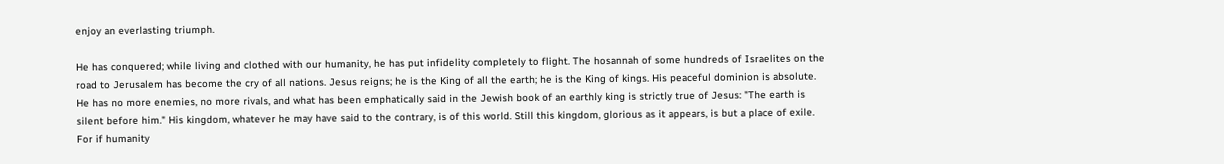enjoy an everlasting triumph.

He has conquered; while living and clothed with our humanity, he has put infidelity completely to flight. The hosannah of some hundreds of Israelites on the road to Jerusalem has become the cry of all nations. Jesus reigns; he is the King of all the earth; he is the King of kings. His peaceful dominion is absolute. He has no more enemies, no more rivals, and what has been emphatically said in the Jewish book of an earthly king is strictly true of Jesus: "The earth is silent before him." His kingdom, whatever he may have said to the contrary, is of this world. Still this kingdom, glorious as it appears, is but a place of exile. For if humanity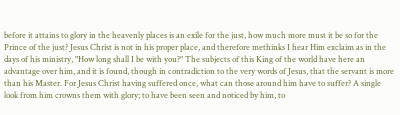before it attains to glory in the heavenly places is an exile for the just, how much more must it be so for the Prince of the just? Jesus Christ is not in his proper place, and therefore methinks I hear Him exclaim as in the days of his ministry, "How long shall I be with you?" The subjects of this King of the world have here an advantage over him, and it is found, though in contradiction to the very words of Jesus, that the servant is more than his Master. For Jesus Christ having suffered once, what can those around him have to suffer? A single look from him crowns them with glory; to have been seen and noticed by him, to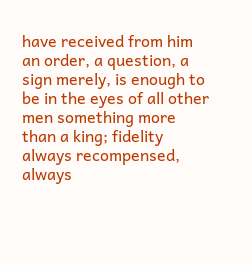have received from him an order, a question, a sign merely, is enough to be in the eyes of all other men something more than a king; fidelity always recompensed, always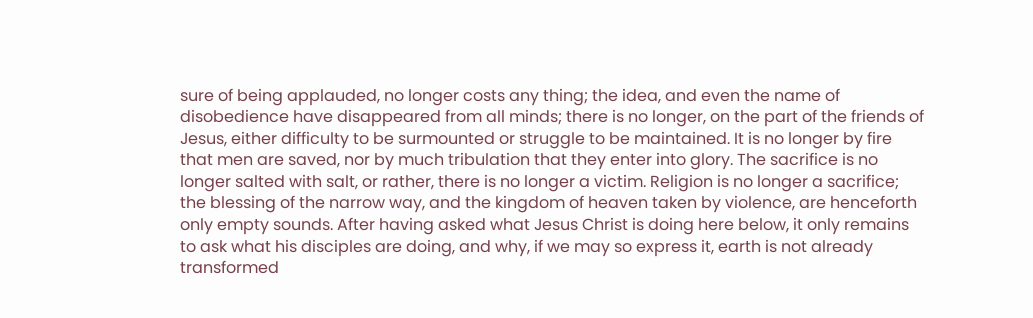sure of being applauded, no longer costs any thing; the idea, and even the name of disobedience have disappeared from all minds; there is no longer, on the part of the friends of Jesus, either difficulty to be surmounted or struggle to be maintained. It is no longer by fire that men are saved, nor by much tribulation that they enter into glory. The sacrifice is no longer salted with salt, or rather, there is no longer a victim. Religion is no longer a sacrifice; the blessing of the narrow way, and the kingdom of heaven taken by violence, are henceforth only empty sounds. After having asked what Jesus Christ is doing here below, it only remains to ask what his disciples are doing, and why, if we may so express it, earth is not already transformed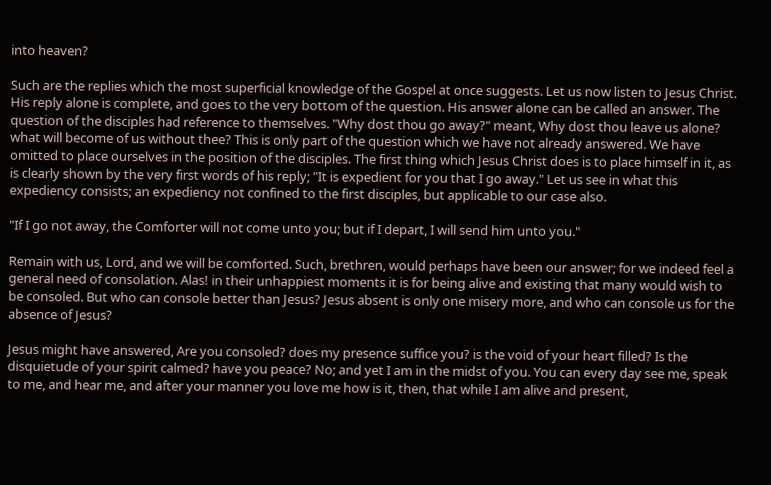into heaven?

Such are the replies which the most superficial knowledge of the Gospel at once suggests. Let us now listen to Jesus Christ. His reply alone is complete, and goes to the very bottom of the question. His answer alone can be called an answer. The question of the disciples had reference to themselves. "Why dost thou go away?" meant, Why dost thou leave us alone? what will become of us without thee? This is only part of the question which we have not already answered. We have omitted to place ourselves in the position of the disciples. The first thing which Jesus Christ does is to place himself in it, as is clearly shown by the very first words of his reply; "It is expedient for you that I go away." Let us see in what this expediency consists; an expediency not confined to the first disciples, but applicable to our case also.

"If I go not away, the Comforter will not come unto you; but if I depart, I will send him unto you."

Remain with us, Lord, and we will be comforted. Such, brethren, would perhaps have been our answer; for we indeed feel a general need of consolation. Alas! in their unhappiest moments it is for being alive and existing that many would wish to be consoled. But who can console better than Jesus? Jesus absent is only one misery more, and who can console us for the absence of Jesus?

Jesus might have answered, Are you consoled? does my presence suffice you? is the void of your heart filled? Is the disquietude of your spirit calmed? have you peace? No; and yet I am in the midst of you. You can every day see me, speak to me, and hear me, and after your manner you love me how is it, then, that while I am alive and present,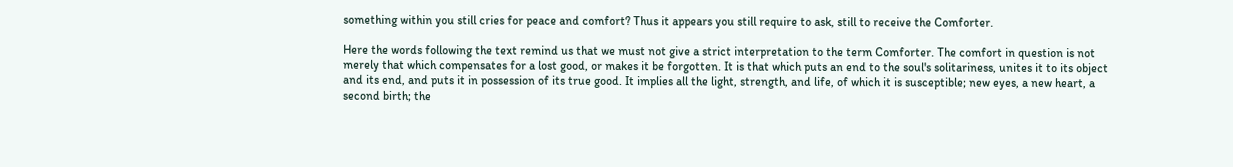something within you still cries for peace and comfort? Thus it appears you still require to ask, still to receive the Comforter.

Here the words following the text remind us that we must not give a strict interpretation to the term Comforter. The comfort in question is not merely that which compensates for a lost good, or makes it be forgotten. It is that which puts an end to the soul's solitariness, unites it to its object and its end, and puts it in possession of its true good. It implies all the light, strength, and life, of which it is susceptible; new eyes, a new heart, a second birth; the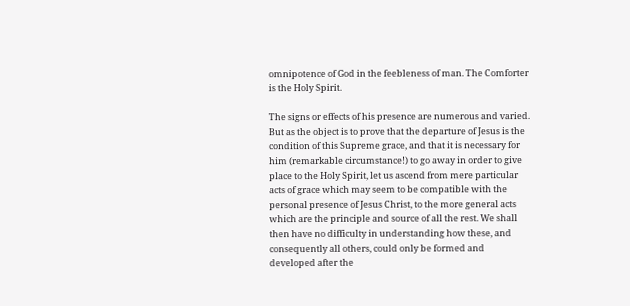omnipotence of God in the feebleness of man. The Comforter is the Holy Spirit.

The signs or effects of his presence are numerous and varied. But as the object is to prove that the departure of Jesus is the condition of this Supreme grace, and that it is necessary for him (remarkable circumstance!) to go away in order to give place to the Holy Spirit, let us ascend from mere particular acts of grace which may seem to be compatible with the personal presence of Jesus Christ, to the more general acts which are the principle and source of all the rest. We shall then have no difficulty in understanding how these, and consequently all others, could only be formed and developed after the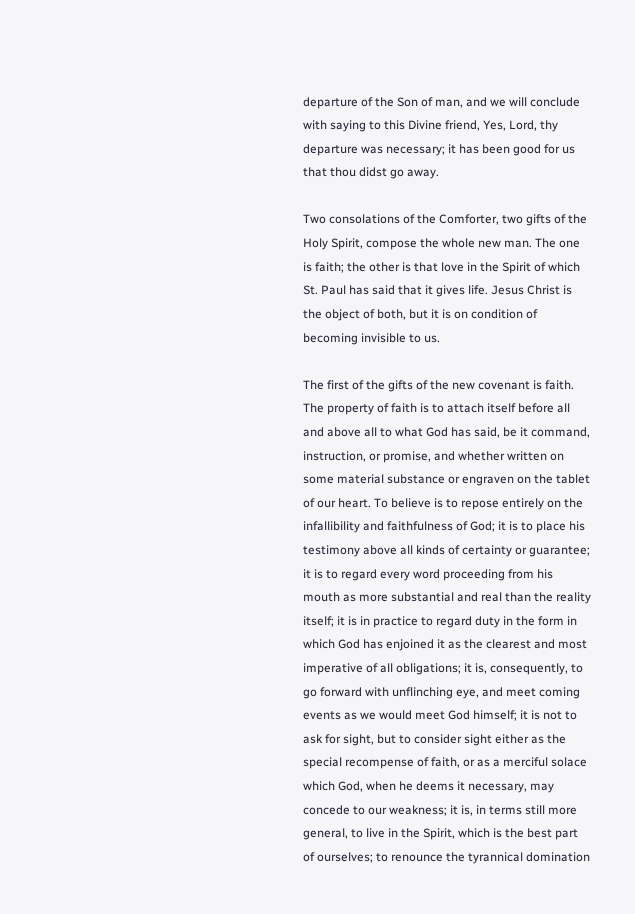departure of the Son of man, and we will conclude with saying to this Divine friend, Yes, Lord, thy departure was necessary; it has been good for us that thou didst go away.

Two consolations of the Comforter, two gifts of the Holy Spirit, compose the whole new man. The one is faith; the other is that love in the Spirit of which St. Paul has said that it gives life. Jesus Christ is the object of both, but it is on condition of becoming invisible to us.

The first of the gifts of the new covenant is faith. The property of faith is to attach itself before all and above all to what God has said, be it command, instruction, or promise, and whether written on some material substance or engraven on the tablet of our heart. To believe is to repose entirely on the infallibility and faithfulness of God; it is to place his testimony above all kinds of certainty or guarantee; it is to regard every word proceeding from his mouth as more substantial and real than the reality itself; it is in practice to regard duty in the form in which God has enjoined it as the clearest and most imperative of all obligations; it is, consequently, to go forward with unflinching eye, and meet coming events as we would meet God himself; it is not to ask for sight, but to consider sight either as the special recompense of faith, or as a merciful solace which God, when he deems it necessary, may concede to our weakness; it is, in terms still more general, to live in the Spirit, which is the best part of ourselves; to renounce the tyrannical domination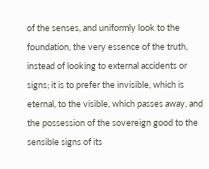of the senses, and uniformly look to the foundation, the very essence of the truth, instead of looking to external accidents or signs; it is to prefer the invisible, which is eternal, to the visible, which passes away, and the possession of the sovereign good to the sensible signs of its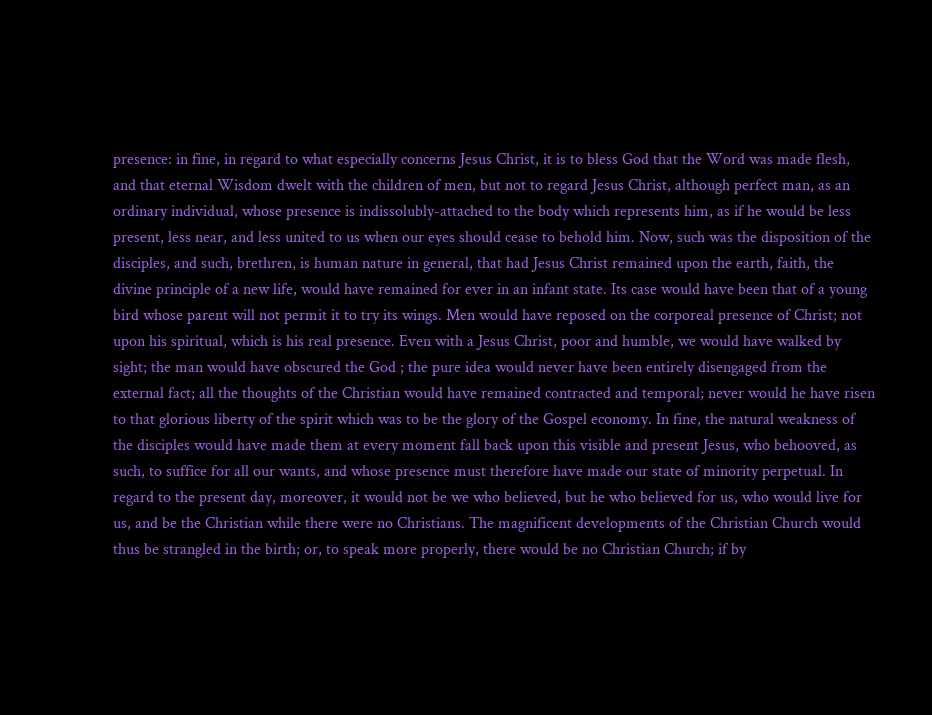presence: in fine, in regard to what especially concerns Jesus Christ, it is to bless God that the Word was made flesh, and that eternal Wisdom dwelt with the children of men, but not to regard Jesus Christ, although perfect man, as an ordinary individual, whose presence is indissolubly-attached to the body which represents him, as if he would be less present, less near, and less united to us when our eyes should cease to behold him. Now, such was the disposition of the disciples, and such, brethren, is human nature in general, that had Jesus Christ remained upon the earth, faith, the divine principle of a new life, would have remained for ever in an infant state. Its case would have been that of a young bird whose parent will not permit it to try its wings. Men would have reposed on the corporeal presence of Christ; not upon his spiritual, which is his real presence. Even with a Jesus Christ, poor and humble, we would have walked by sight; the man would have obscured the God ; the pure idea would never have been entirely disengaged from the external fact; all the thoughts of the Christian would have remained contracted and temporal; never would he have risen to that glorious liberty of the spirit which was to be the glory of the Gospel economy. In fine, the natural weakness of the disciples would have made them at every moment fall back upon this visible and present Jesus, who behooved, as such, to suffice for all our wants, and whose presence must therefore have made our state of minority perpetual. In regard to the present day, moreover, it would not be we who believed, but he who believed for us, who would live for us, and be the Christian while there were no Christians. The magnificent developments of the Christian Church would thus be strangled in the birth; or, to speak more properly, there would be no Christian Church; if by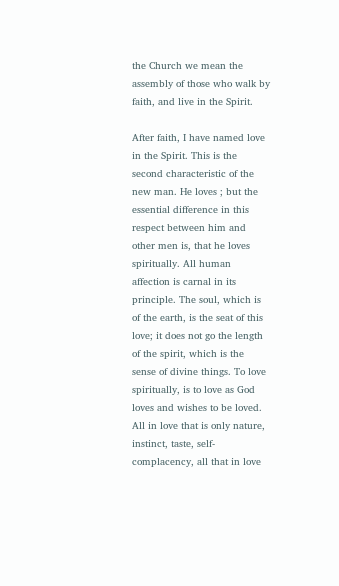the Church we mean the assembly of those who walk by faith, and live in the Spirit.

After faith, I have named love in the Spirit. This is the second characteristic of the new man. He loves ; but the essential difference in this respect between him and other men is, that he loves spiritually. All human affection is carnal in its principle. The soul, which is of the earth, is the seat of this love; it does not go the length of the spirit, which is the sense of divine things. To love spiritually, is to love as God loves and wishes to be loved. All in love that is only nature, instinct, taste, self-complacency, all that in love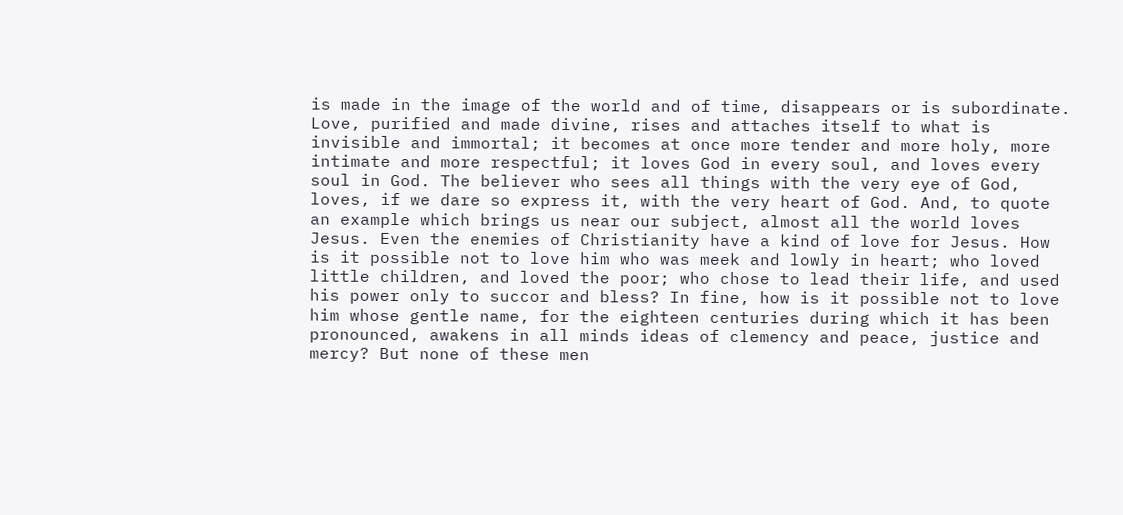is made in the image of the world and of time, disappears or is subordinate. Love, purified and made divine, rises and attaches itself to what is invisible and immortal; it becomes at once more tender and more holy, more intimate and more respectful; it loves God in every soul, and loves every soul in God. The believer who sees all things with the very eye of God, loves, if we dare so express it, with the very heart of God. And, to quote an example which brings us near our subject, almost all the world loves Jesus. Even the enemies of Christianity have a kind of love for Jesus. How is it possible not to love him who was meek and lowly in heart; who loved little children, and loved the poor; who chose to lead their life, and used his power only to succor and bless? In fine, how is it possible not to love him whose gentle name, for the eighteen centuries during which it has been pronounced, awakens in all minds ideas of clemency and peace, justice and mercy? But none of these men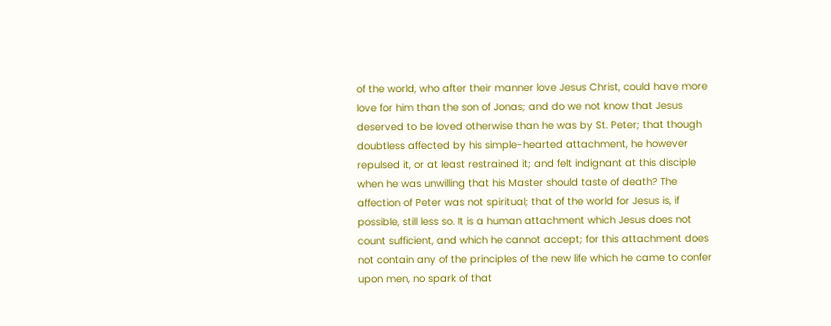of the world, who after their manner love Jesus Christ, could have more love for him than the son of Jonas; and do we not know that Jesus deserved to be loved otherwise than he was by St. Peter; that though doubtless affected by his simple-hearted attachment, he however repulsed it, or at least restrained it; and felt indignant at this disciple when he was unwilling that his Master should taste of death? The affection of Peter was not spiritual; that of the world for Jesus is, if possible, still less so. It is a human attachment which Jesus does not count sufficient, and which he cannot accept; for this attachment does not contain any of the principles of the new life which he came to confer upon men, no spark of that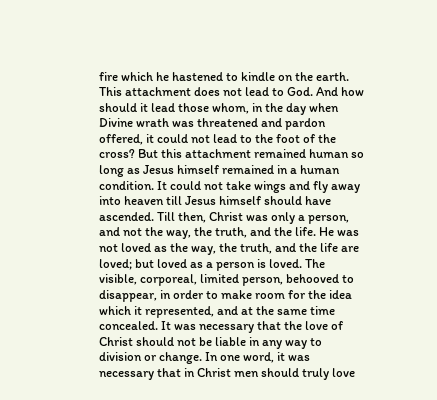fire which he hastened to kindle on the earth. This attachment does not lead to God. And how should it lead those whom, in the day when Divine wrath was threatened and pardon offered, it could not lead to the foot of the cross? But this attachment remained human so long as Jesus himself remained in a human condition. It could not take wings and fly away into heaven till Jesus himself should have ascended. Till then, Christ was only a person, and not the way, the truth, and the life. He was not loved as the way, the truth, and the life are loved; but loved as a person is loved. The visible, corporeal, limited person, behooved to disappear, in order to make room for the idea which it represented, and at the same time concealed. It was necessary that the love of Christ should not be liable in any way to division or change. In one word, it was necessary that in Christ men should truly love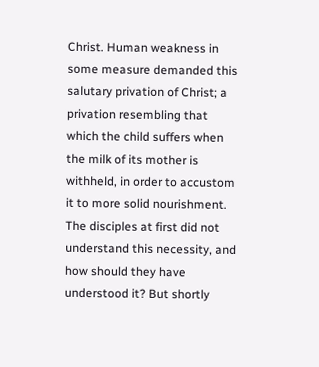Christ. Human weakness in some measure demanded this salutary privation of Christ; a privation resembling that which the child suffers when the milk of its mother is withheld, in order to accustom it to more solid nourishment. The disciples at first did not understand this necessity, and how should they have understood it? But shortly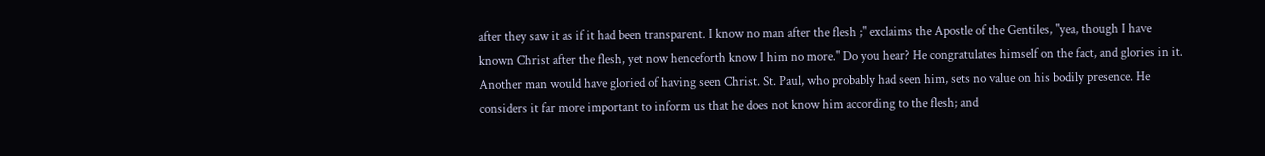after they saw it as if it had been transparent. I know no man after the flesh ;" exclaims the Apostle of the Gentiles, "yea, though I have known Christ after the flesh, yet now henceforth know I him no more." Do you hear? He congratulates himself on the fact, and glories in it. Another man would have gloried of having seen Christ. St. Paul, who probably had seen him, sets no value on his bodily presence. He considers it far more important to inform us that he does not know him according to the flesh; and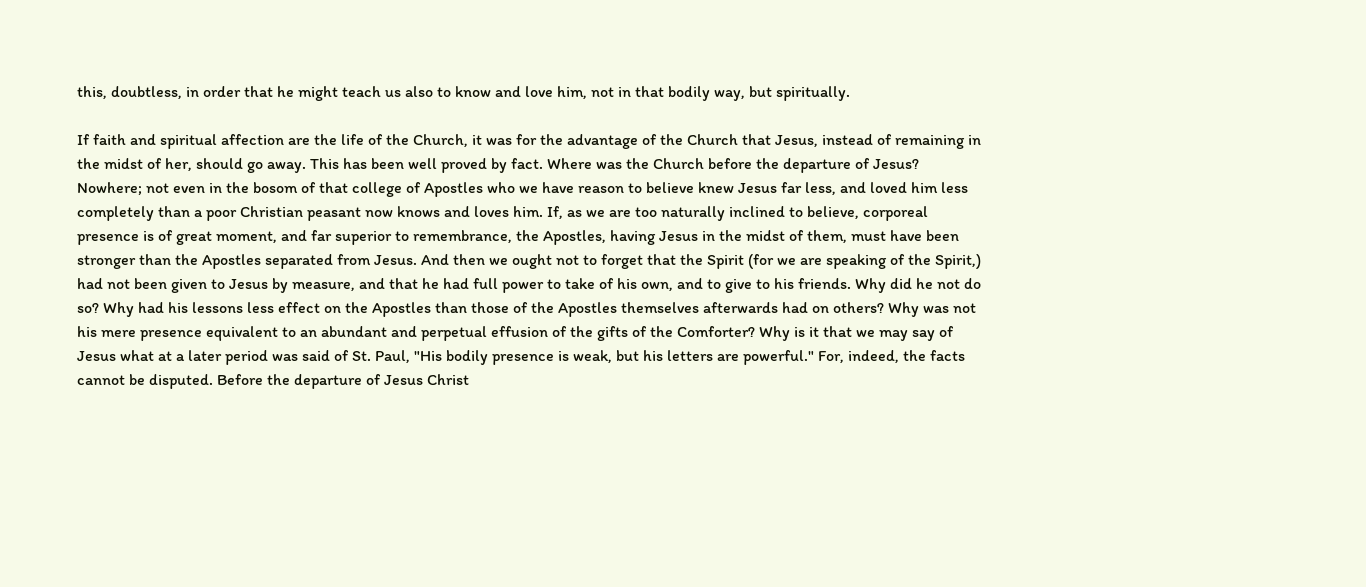this, doubtless, in order that he might teach us also to know and love him, not in that bodily way, but spiritually.

If faith and spiritual affection are the life of the Church, it was for the advantage of the Church that Jesus, instead of remaining in the midst of her, should go away. This has been well proved by fact. Where was the Church before the departure of Jesus? Nowhere; not even in the bosom of that college of Apostles who we have reason to believe knew Jesus far less, and loved him less completely than a poor Christian peasant now knows and loves him. If, as we are too naturally inclined to believe, corporeal presence is of great moment, and far superior to remembrance, the Apostles, having Jesus in the midst of them, must have been stronger than the Apostles separated from Jesus. And then we ought not to forget that the Spirit (for we are speaking of the Spirit,) had not been given to Jesus by measure, and that he had full power to take of his own, and to give to his friends. Why did he not do so? Why had his lessons less effect on the Apostles than those of the Apostles themselves afterwards had on others? Why was not his mere presence equivalent to an abundant and perpetual effusion of the gifts of the Comforter? Why is it that we may say of Jesus what at a later period was said of St. Paul, "His bodily presence is weak, but his letters are powerful." For, indeed, the facts cannot be disputed. Before the departure of Jesus Christ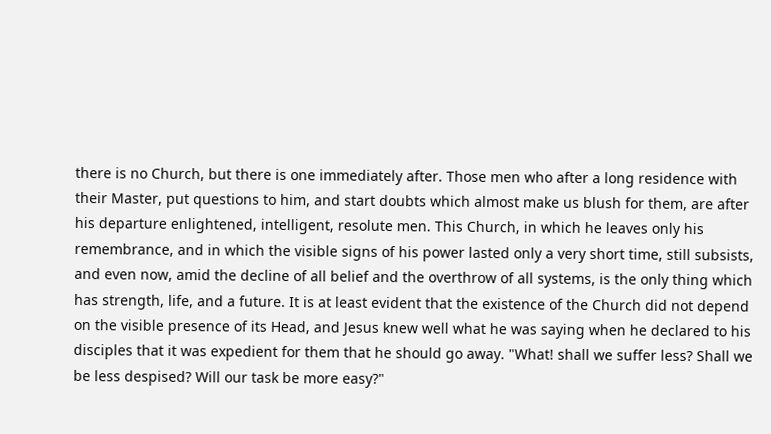there is no Church, but there is one immediately after. Those men who after a long residence with their Master, put questions to him, and start doubts which almost make us blush for them, are after his departure enlightened, intelligent, resolute men. This Church, in which he leaves only his remembrance, and in which the visible signs of his power lasted only a very short time, still subsists, and even now, amid the decline of all belief and the overthrow of all systems, is the only thing which has strength, life, and a future. It is at least evident that the existence of the Church did not depend on the visible presence of its Head, and Jesus knew well what he was saying when he declared to his disciples that it was expedient for them that he should go away. "What! shall we suffer less? Shall we be less despised? Will our task be more easy?"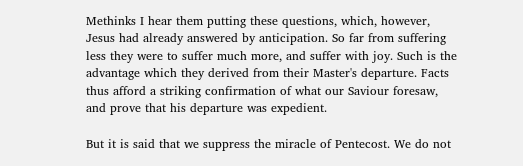Methinks I hear them putting these questions, which, however, Jesus had already answered by anticipation. So far from suffering less they were to suffer much more, and suffer with joy. Such is the advantage which they derived from their Master's departure. Facts thus afford a striking confirmation of what our Saviour foresaw, and prove that his departure was expedient.

But it is said that we suppress the miracle of Pentecost. We do not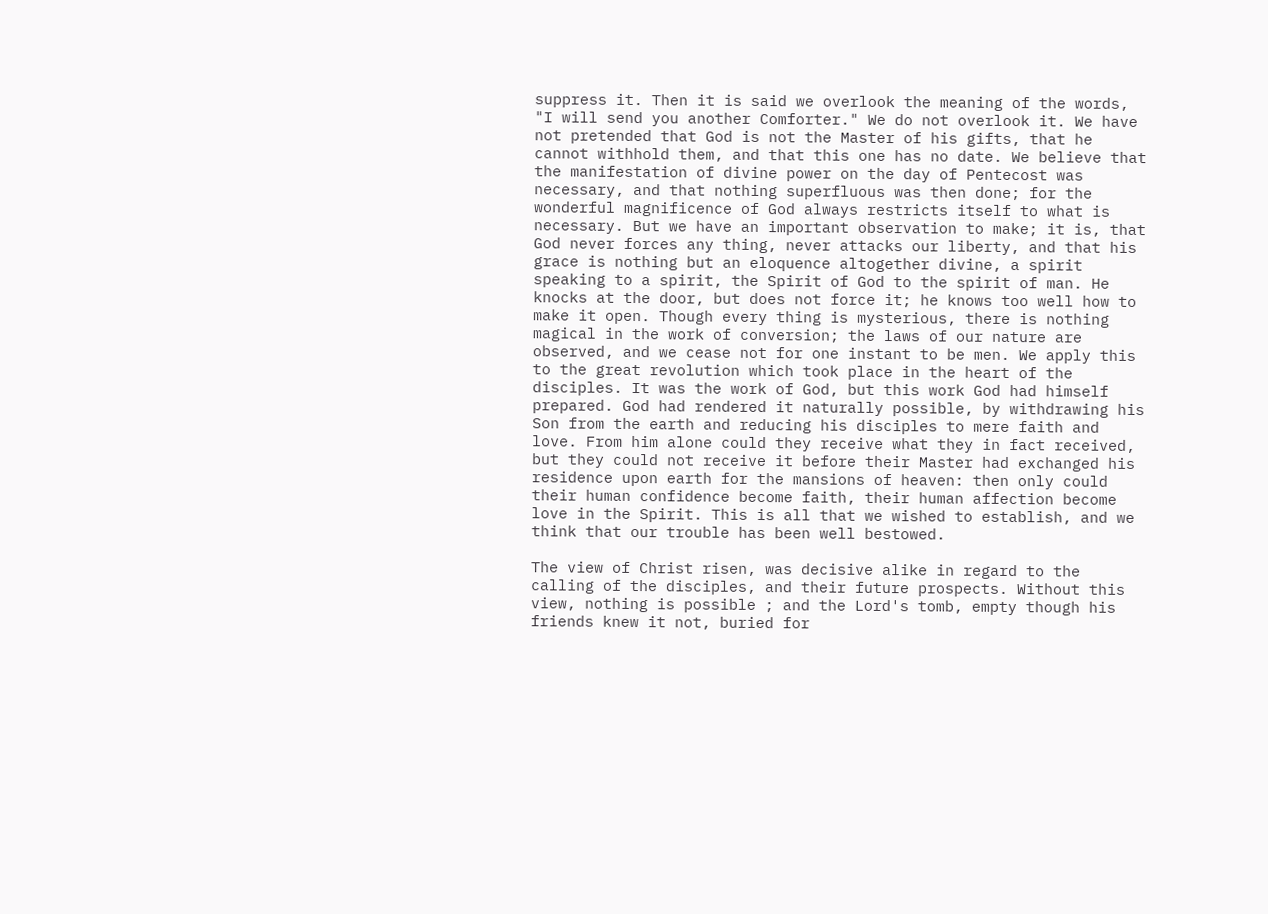suppress it. Then it is said we overlook the meaning of the words, "I will send you another Comforter." We do not overlook it. We have not pretended that God is not the Master of his gifts, that he cannot withhold them, and that this one has no date. We believe that the manifestation of divine power on the day of Pentecost was necessary, and that nothing superfluous was then done; for the wonderful magnificence of God always restricts itself to what is necessary. But we have an important observation to make; it is, that God never forces any thing, never attacks our liberty, and that his grace is nothing but an eloquence altogether divine, a spirit speaking to a spirit, the Spirit of God to the spirit of man. He knocks at the door, but does not force it; he knows too well how to make it open. Though every thing is mysterious, there is nothing magical in the work of conversion; the laws of our nature are observed, and we cease not for one instant to be men. We apply this to the great revolution which took place in the heart of the disciples. It was the work of God, but this work God had himself prepared. God had rendered it naturally possible, by withdrawing his Son from the earth and reducing his disciples to mere faith and love. From him alone could they receive what they in fact received, but they could not receive it before their Master had exchanged his residence upon earth for the mansions of heaven: then only could their human confidence become faith, their human affection become love in the Spirit. This is all that we wished to establish, and we think that our trouble has been well bestowed.

The view of Christ risen, was decisive alike in regard to the calling of the disciples, and their future prospects. Without this view, nothing is possible ; and the Lord's tomb, empty though his friends knew it not, buried for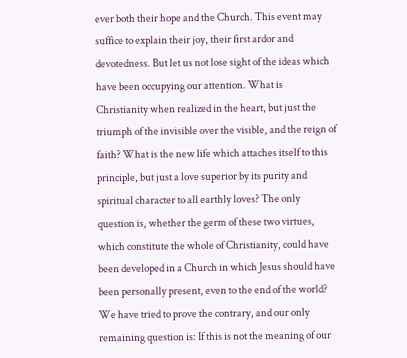ever both their hope and the Church. This event may suffice to explain their joy, their first ardor and devotedness. But let us not lose sight of the ideas which have been occupying our attention. What is Christianity when realized in the heart, but just the triumph of the invisible over the visible, and the reign of faith? What is the new life which attaches itself to this principle, but just a love superior by its purity and spiritual character to all earthly loves? The only question is, whether the germ of these two virtues, which constitute the whole of Christianity, could have been developed in a Church in which Jesus should have been personally present, even to the end of the world? We have tried to prove the contrary, and our only remaining question is: If this is not the meaning of our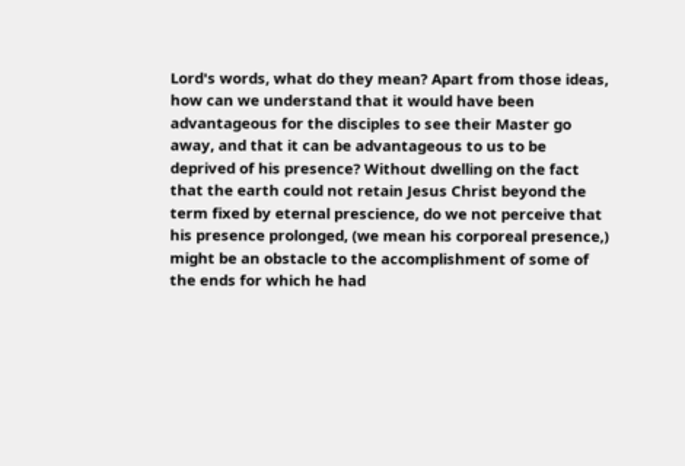Lord's words, what do they mean? Apart from those ideas, how can we understand that it would have been advantageous for the disciples to see their Master go away, and that it can be advantageous to us to be deprived of his presence? Without dwelling on the fact that the earth could not retain Jesus Christ beyond the term fixed by eternal prescience, do we not perceive that his presence prolonged, (we mean his corporeal presence,) might be an obstacle to the accomplishment of some of the ends for which he had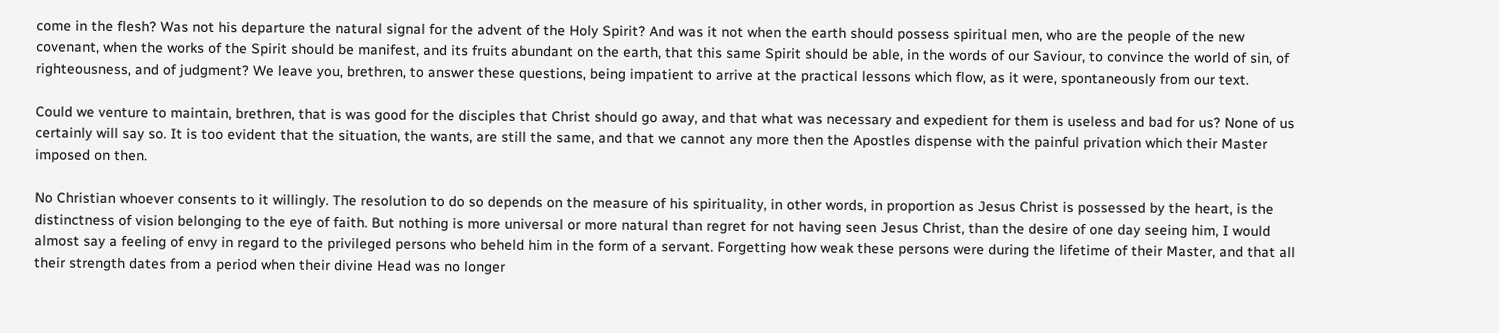come in the flesh? Was not his departure the natural signal for the advent of the Holy Spirit? And was it not when the earth should possess spiritual men, who are the people of the new covenant, when the works of the Spirit should be manifest, and its fruits abundant on the earth, that this same Spirit should be able, in the words of our Saviour, to convince the world of sin, of righteousness, and of judgment? We leave you, brethren, to answer these questions, being impatient to arrive at the practical lessons which flow, as it were, spontaneously from our text.

Could we venture to maintain, brethren, that is was good for the disciples that Christ should go away, and that what was necessary and expedient for them is useless and bad for us? None of us certainly will say so. It is too evident that the situation, the wants, are still the same, and that we cannot any more then the Apostles dispense with the painful privation which their Master imposed on then.

No Christian whoever consents to it willingly. The resolution to do so depends on the measure of his spirituality, in other words, in proportion as Jesus Christ is possessed by the heart, is the distinctness of vision belonging to the eye of faith. But nothing is more universal or more natural than regret for not having seen Jesus Christ, than the desire of one day seeing him, I would almost say a feeling of envy in regard to the privileged persons who beheld him in the form of a servant. Forgetting how weak these persons were during the lifetime of their Master, and that all their strength dates from a period when their divine Head was no longer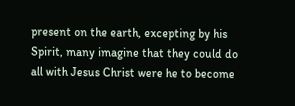present on the earth, excepting by his Spirit, many imagine that they could do all with Jesus Christ were he to become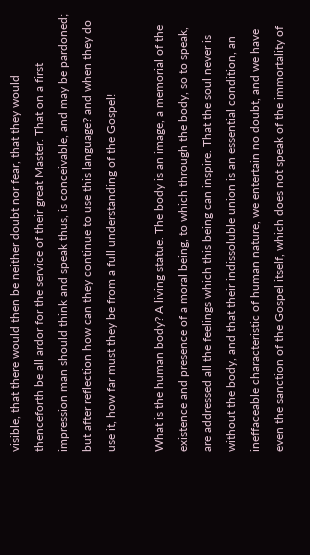visible, that there would then be neither doubt nor fear, that they would thenceforth be all ardor for the service of their great Master. That on a first impression man should think and speak thus, is conceivable, and may be pardoned; but after reflection how can they continue to use this language? and when they do use it, how far must they be from a full understanding of the Gospel!

What is the human body? A living statue. The body is an image, a memorial of the existence and presence of a moral being, to which through the body, so to speak, are addressed all the feelings which this being can inspire. That the soul never is without the body, and that their indissoluble union is an essential condition, an ineffaceable characteristic of human nature, we entertain no doubt, and we have even the sanction of the Gospel itself, which does not speak of the immortality of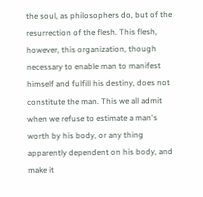the soul, as philosophers do, but of the resurrection of the flesh. This flesh, however, this organization, though necessary to enable man to manifest himself and fulfill his destiny, does not constitute the man. This we all admit when we refuse to estimate a man's worth by his body, or any thing apparently dependent on his body, and make it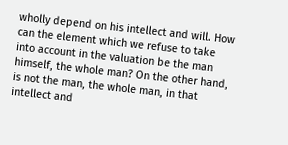wholly depend on his intellect and will. How can the element which we refuse to take into account in the valuation be the man himself, the whole man? On the other hand, is not the man, the whole man, in that intellect and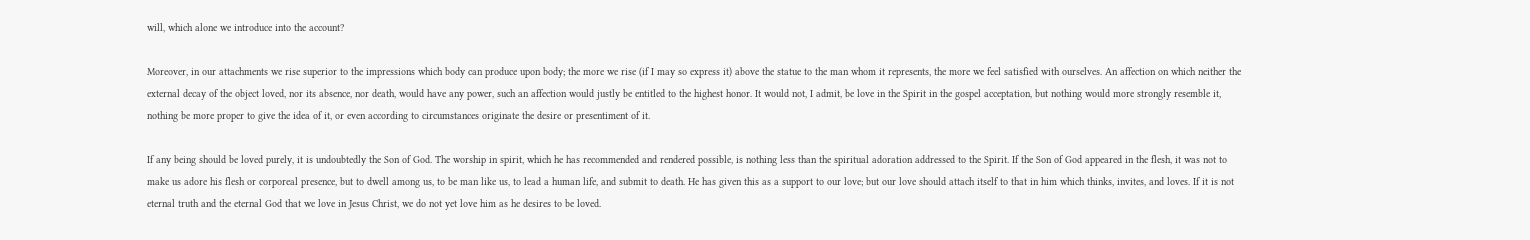will, which alone we introduce into the account?

Moreover, in our attachments we rise superior to the impressions which body can produce upon body; the more we rise (if I may so express it) above the statue to the man whom it represents, the more we feel satisfied with ourselves. An affection on which neither the external decay of the object loved, nor its absence, nor death, would have any power, such an affection would justly be entitled to the highest honor. It would not, I admit, be love in the Spirit in the gospel acceptation, but nothing would more strongly resemble it, nothing be more proper to give the idea of it, or even according to circumstances originate the desire or presentiment of it.

If any being should be loved purely, it is undoubtedly the Son of God. The worship in spirit, which he has recommended and rendered possible, is nothing less than the spiritual adoration addressed to the Spirit. If the Son of God appeared in the flesh, it was not to make us adore his flesh or corporeal presence, but to dwell among us, to be man like us, to lead a human life, and submit to death. He has given this as a support to our love; but our love should attach itself to that in him which thinks, invites, and loves. If it is not eternal truth and the eternal God that we love in Jesus Christ, we do not yet love him as he desires to be loved.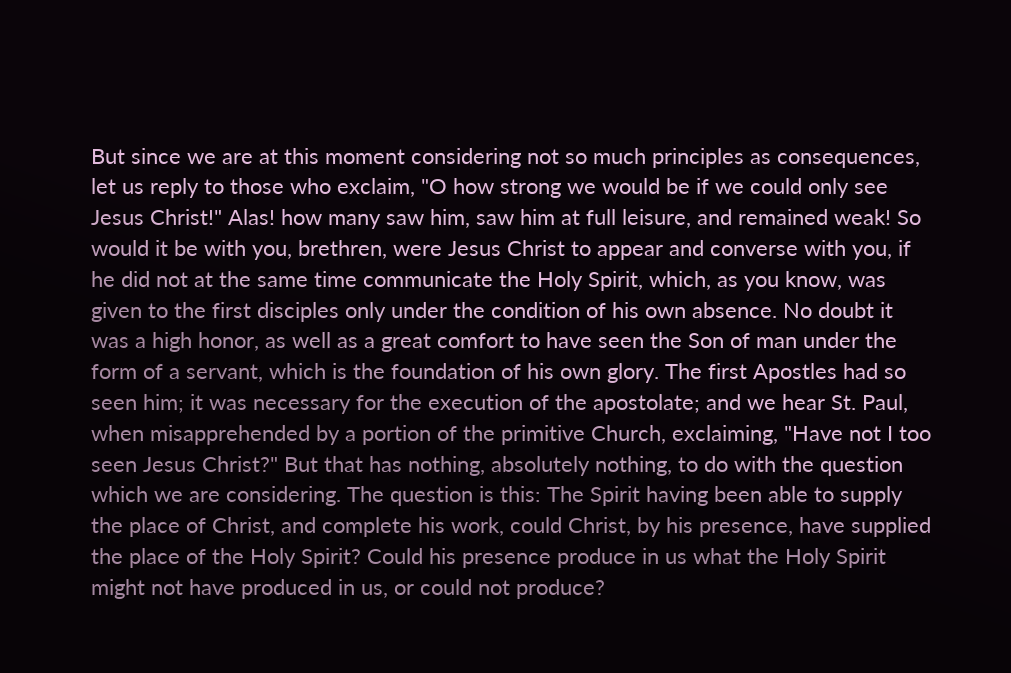But since we are at this moment considering not so much principles as consequences, let us reply to those who exclaim, "O how strong we would be if we could only see Jesus Christ!" Alas! how many saw him, saw him at full leisure, and remained weak! So would it be with you, brethren, were Jesus Christ to appear and converse with you, if he did not at the same time communicate the Holy Spirit, which, as you know, was given to the first disciples only under the condition of his own absence. No doubt it was a high honor, as well as a great comfort to have seen the Son of man under the form of a servant, which is the foundation of his own glory. The first Apostles had so seen him; it was necessary for the execution of the apostolate; and we hear St. Paul, when misapprehended by a portion of the primitive Church, exclaiming, "Have not I too seen Jesus Christ?" But that has nothing, absolutely nothing, to do with the question which we are considering. The question is this: The Spirit having been able to supply the place of Christ, and complete his work, could Christ, by his presence, have supplied the place of the Holy Spirit? Could his presence produce in us what the Holy Spirit might not have produced in us, or could not produce?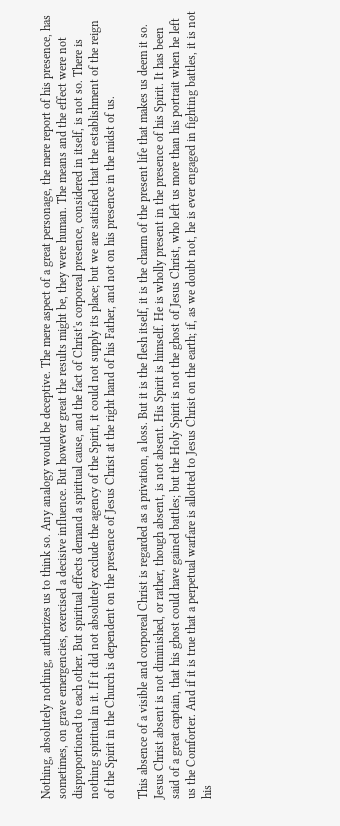Nothing, absolutely nothing, authorizes us to think so. Any analogy would be deceptive. The mere aspect of a great personage, the mere report of his presence, has sometimes, on grave emergencies, exercised a decisive influence. But however great the results might be, they were human. The means and the effect were not disproportioned to each other. But spiritual effects demand a spiritual cause, and the fact of Christ's corporeal presence, considered in itself, is not so. There is nothing spiritual in it. If it did not absolutely exclude the agency of the Spirit, it could not supply its place; but we are satisfied that the establishment of the reign of the Spirit in the Church is dependent on the presence of Jesus Christ at the right hand of his Father, and not on his presence in the midst of us.

This absence of a visible and corporeal Christ is regarded as a privation, a loss. But it is the flesh itself, it is the charm of the present life that makes us deem it so. Jesus Christ absent is not diminished, or rather, though absent, is not absent. His Spirit is himself. He is wholly present in the presence of his Spirit. It has been said of a great captain, that his ghost could have gained battles; but the Holy Spirit is not the ghost of Jesus Christ, who left us more than his portrait when he left us the Comforter. And if it is true that a perpetual warfare is allotted to Jesus Christ on the earth; if, as we doubt not, he is ever engaged in fighting battles, it is not his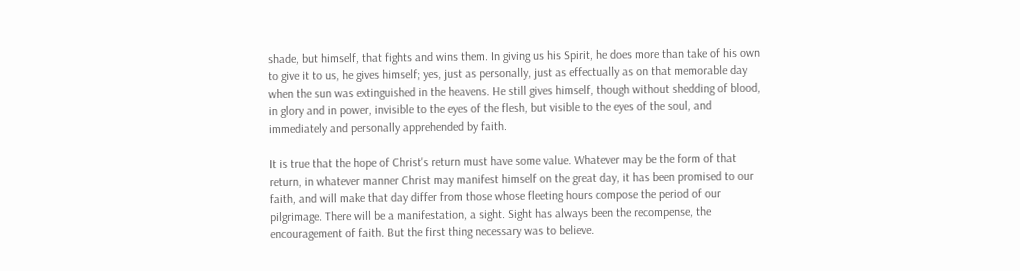shade, but himself, that fights and wins them. In giving us his Spirit, he does more than take of his own to give it to us, he gives himself; yes, just as personally, just as effectually as on that memorable day when the sun was extinguished in the heavens. He still gives himself, though without shedding of blood, in glory and in power, invisible to the eyes of the flesh, but visible to the eyes of the soul, and immediately and personally apprehended by faith.

It is true that the hope of Christ's return must have some value. Whatever may be the form of that return, in whatever manner Christ may manifest himself on the great day, it has been promised to our faith, and will make that day differ from those whose fleeting hours compose the period of our pilgrimage. There will be a manifestation, a sight. Sight has always been the recompense, the encouragement of faith. But the first thing necessary was to believe.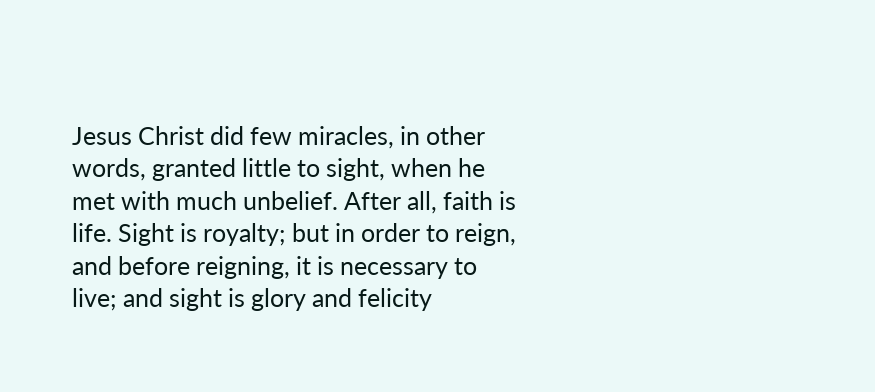Jesus Christ did few miracles, in other words, granted little to sight, when he met with much unbelief. After all, faith is life. Sight is royalty; but in order to reign, and before reigning, it is necessary to live; and sight is glory and felicity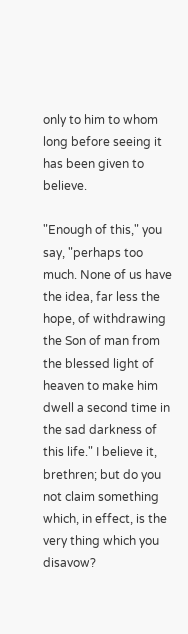only to him to whom long before seeing it has been given to believe.

"Enough of this," you say, "perhaps too much. None of us have the idea, far less the hope, of withdrawing the Son of man from the blessed light of heaven to make him dwell a second time in the sad darkness of this life." I believe it, brethren; but do you not claim something which, in effect, is the very thing which you disavow?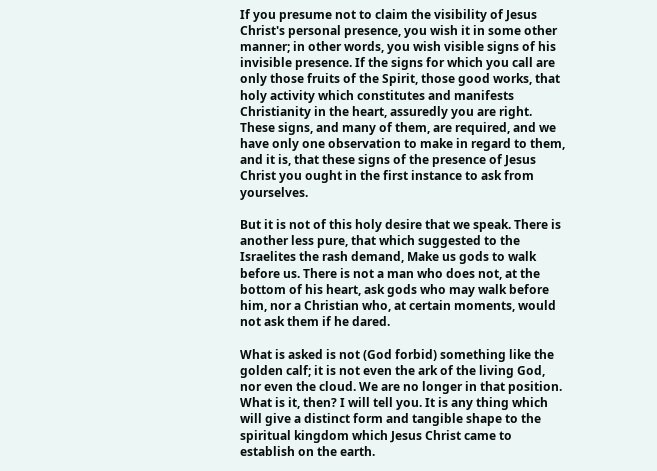If you presume not to claim the visibility of Jesus Christ's personal presence, you wish it in some other manner; in other words, you wish visible signs of his invisible presence. If the signs for which you call are only those fruits of the Spirit, those good works, that holy activity which constitutes and manifests Christianity in the heart, assuredly you are right. These signs, and many of them, are required, and we have only one observation to make in regard to them, and it is, that these signs of the presence of Jesus Christ you ought in the first instance to ask from yourselves.

But it is not of this holy desire that we speak. There is another less pure, that which suggested to the Israelites the rash demand, Make us gods to walk before us. There is not a man who does not, at the bottom of his heart, ask gods who may walk before him, nor a Christian who, at certain moments, would not ask them if he dared.

What is asked is not (God forbid) something like the golden calf; it is not even the ark of the living God, nor even the cloud. We are no longer in that position. What is it, then? I will tell you. It is any thing which will give a distinct form and tangible shape to the spiritual kingdom which Jesus Christ came to establish on the earth.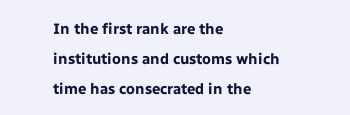In the first rank are the institutions and customs which time has consecrated in the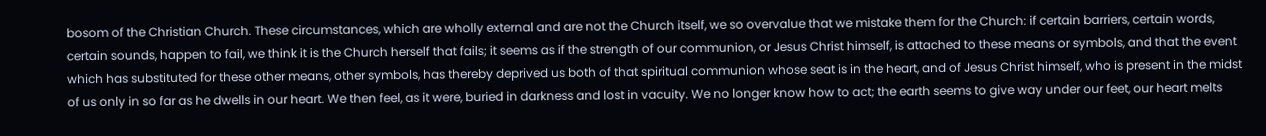bosom of the Christian Church. These circumstances, which are wholly external and are not the Church itself, we so overvalue that we mistake them for the Church: if certain barriers, certain words, certain sounds, happen to fail, we think it is the Church herself that fails; it seems as if the strength of our communion, or Jesus Christ himself, is attached to these means or symbols, and that the event which has substituted for these other means, other symbols, has thereby deprived us both of that spiritual communion whose seat is in the heart, and of Jesus Christ himself, who is present in the midst of us only in so far as he dwells in our heart. We then feel, as it were, buried in darkness and lost in vacuity. We no longer know how to act; the earth seems to give way under our feet, our heart melts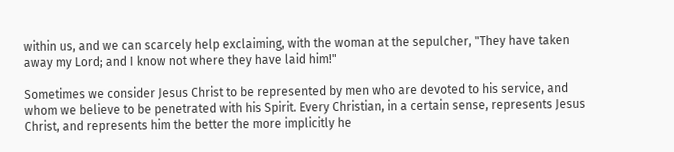within us, and we can scarcely help exclaiming, with the woman at the sepulcher, "They have taken away my Lord; and I know not where they have laid him!"

Sometimes we consider Jesus Christ to be represented by men who are devoted to his service, and whom we believe to be penetrated with his Spirit. Every Christian, in a certain sense, represents Jesus Christ, and represents him the better the more implicitly he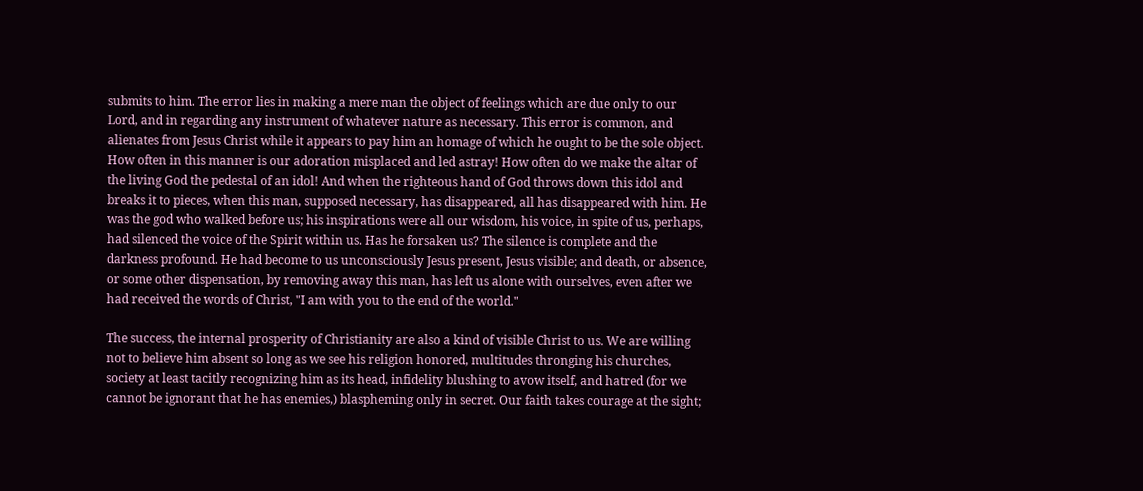submits to him. The error lies in making a mere man the object of feelings which are due only to our Lord, and in regarding any instrument of whatever nature as necessary. This error is common, and alienates from Jesus Christ while it appears to pay him an homage of which he ought to be the sole object. How often in this manner is our adoration misplaced and led astray! How often do we make the altar of the living God the pedestal of an idol! And when the righteous hand of God throws down this idol and breaks it to pieces, when this man, supposed necessary, has disappeared, all has disappeared with him. He was the god who walked before us; his inspirations were all our wisdom, his voice, in spite of us, perhaps, had silenced the voice of the Spirit within us. Has he forsaken us? The silence is complete and the darkness profound. He had become to us unconsciously Jesus present, Jesus visible; and death, or absence, or some other dispensation, by removing away this man, has left us alone with ourselves, even after we had received the words of Christ, "I am with you to the end of the world."

The success, the internal prosperity of Christianity are also a kind of visible Christ to us. We are willing not to believe him absent so long as we see his religion honored, multitudes thronging his churches, society at least tacitly recognizing him as its head, infidelity blushing to avow itself, and hatred (for we cannot be ignorant that he has enemies,) blaspheming only in secret. Our faith takes courage at the sight;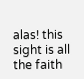alas! this sight is all the faith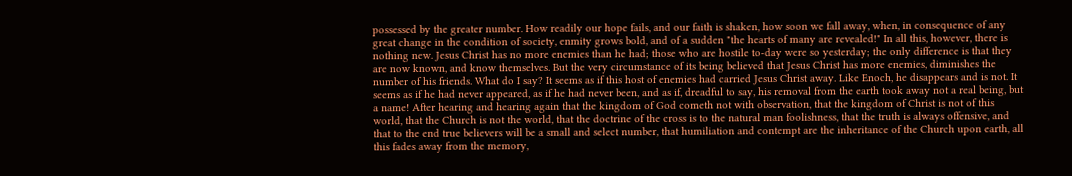possessed by the greater number. How readily our hope fails, and our faith is shaken, how soon we fall away, when, in consequence of any great change in the condition of society, enmity grows bold, and of a sudden "the hearts of many are revealed!" In all this, however, there is nothing new. Jesus Christ has no more enemies than he had; those who are hostile to-day were so yesterday; the only difference is that they are now known, and know themselves. But the very circumstance of its being believed that Jesus Christ has more enemies, diminishes the number of his friends. What do I say? It seems as if this host of enemies had carried Jesus Christ away. Like Enoch, he disappears and is not. It seems as if he had never appeared, as if he had never been, and as if, dreadful to say, his removal from the earth took away not a real being, but a name! After hearing and hearing again that the kingdom of God cometh not with observation, that the kingdom of Christ is not of this world, that the Church is not the world, that the doctrine of the cross is to the natural man foolishness, that the truth is always offensive, and that to the end true believers will be a small and select number, that humiliation and contempt are the inheritance of the Church upon earth, all this fades away from the memory,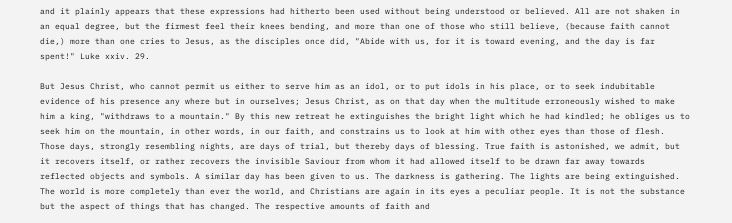and it plainly appears that these expressions had hitherto been used without being understood or believed. All are not shaken in an equal degree, but the firmest feel their knees bending, and more than one of those who still believe, (because faith cannot die,) more than one cries to Jesus, as the disciples once did, "Abide with us, for it is toward evening, and the day is far spent!" Luke xxiv. 29.

But Jesus Christ, who cannot permit us either to serve him as an idol, or to put idols in his place, or to seek indubitable evidence of his presence any where but in ourselves; Jesus Christ, as on that day when the multitude erroneously wished to make him a king, "withdraws to a mountain." By this new retreat he extinguishes the bright light which he had kindled; he obliges us to seek him on the mountain, in other words, in our faith, and constrains us to look at him with other eyes than those of flesh. Those days, strongly resembling nights, are days of trial, but thereby days of blessing. True faith is astonished, we admit, but it recovers itself, or rather recovers the invisible Saviour from whom it had allowed itself to be drawn far away towards reflected objects and symbols. A similar day has been given to us. The darkness is gathering. The lights are being extinguished. The world is more completely than ever the world, and Christians are again in its eyes a peculiar people. It is not the substance but the aspect of things that has changed. The respective amounts of faith and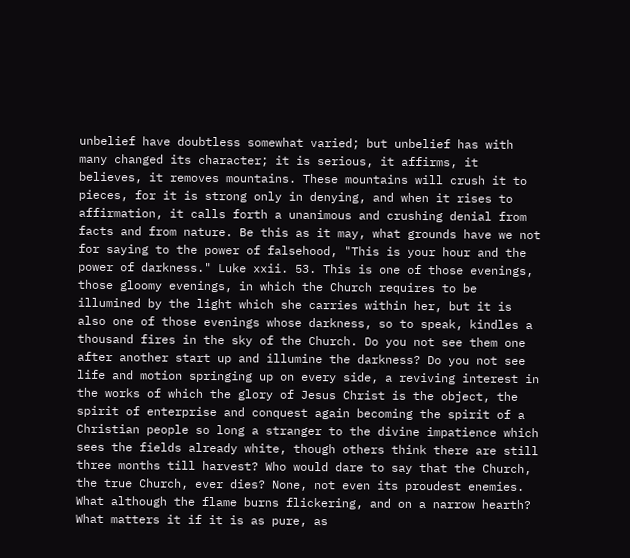unbelief have doubtless somewhat varied; but unbelief has with many changed its character; it is serious, it affirms, it believes, it removes mountains. These mountains will crush it to pieces, for it is strong only in denying, and when it rises to affirmation, it calls forth a unanimous and crushing denial from facts and from nature. Be this as it may, what grounds have we not for saying to the power of falsehood, "This is your hour and the power of darkness." Luke xxii. 53. This is one of those evenings, those gloomy evenings, in which the Church requires to be illumined by the light which she carries within her, but it is also one of those evenings whose darkness, so to speak, kindles a thousand fires in the sky of the Church. Do you not see them one after another start up and illumine the darkness? Do you not see life and motion springing up on every side, a reviving interest in the works of which the glory of Jesus Christ is the object, the spirit of enterprise and conquest again becoming the spirit of a Christian people so long a stranger to the divine impatience which sees the fields already white, though others think there are still three months till harvest? Who would dare to say that the Church, the true Church, ever dies? None, not even its proudest enemies. What although the flame burns flickering, and on a narrow hearth? What matters it if it is as pure, as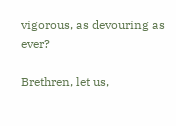vigorous, as devouring as ever?

Brethren, let us,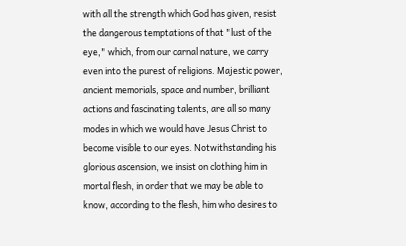with all the strength which God has given, resist the dangerous temptations of that "lust of the eye," which, from our carnal nature, we carry even into the purest of religions. Majestic power, ancient memorials, space and number, brilliant actions and fascinating talents, are all so many modes in which we would have Jesus Christ to become visible to our eyes. Notwithstanding his glorious ascension, we insist on clothing him in mortal flesh, in order that we may be able to know, according to the flesh, him who desires to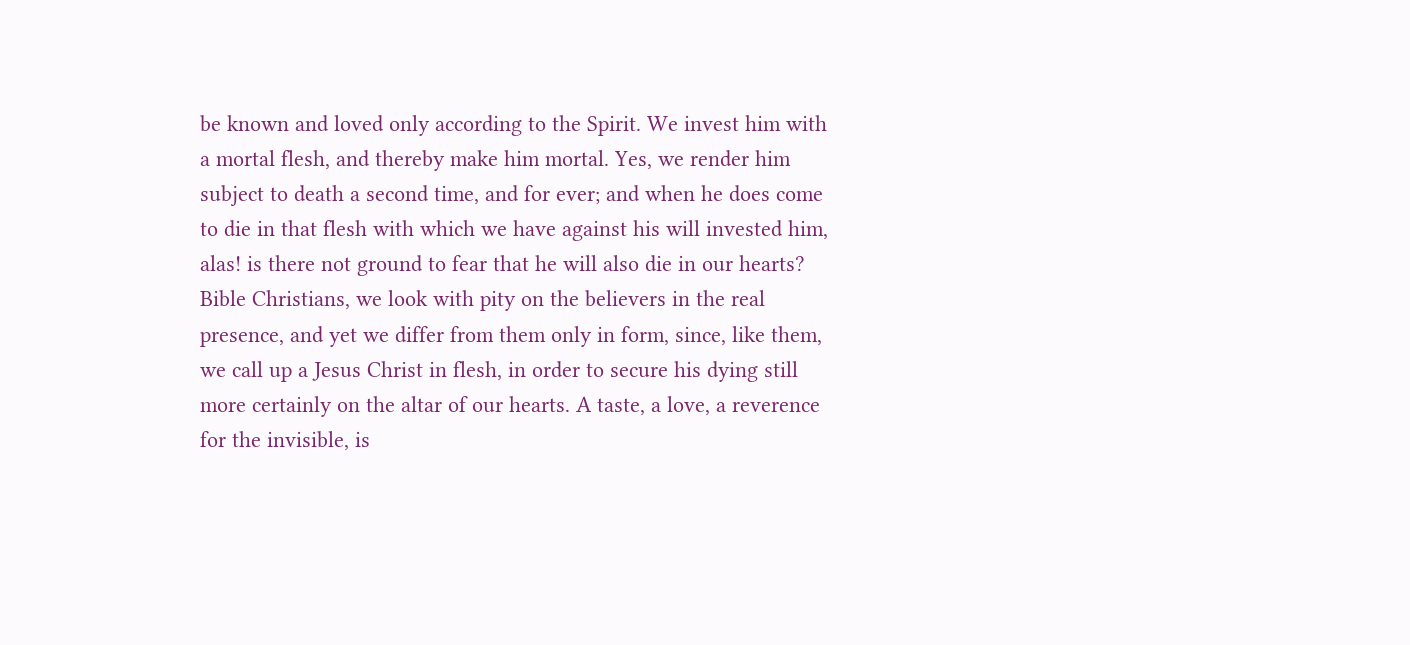be known and loved only according to the Spirit. We invest him with a mortal flesh, and thereby make him mortal. Yes, we render him subject to death a second time, and for ever; and when he does come to die in that flesh with which we have against his will invested him, alas! is there not ground to fear that he will also die in our hearts? Bible Christians, we look with pity on the believers in the real presence, and yet we differ from them only in form, since, like them, we call up a Jesus Christ in flesh, in order to secure his dying still more certainly on the altar of our hearts. A taste, a love, a reverence for the invisible, is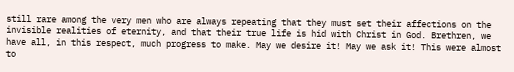still rare among the very men who are always repeating that they must set their affections on the invisible realities of eternity, and that their true life is hid with Christ in God. Brethren, we have all, in this respect, much progress to make. May we desire it! May we ask it! This were almost to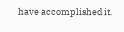have accomplished it.